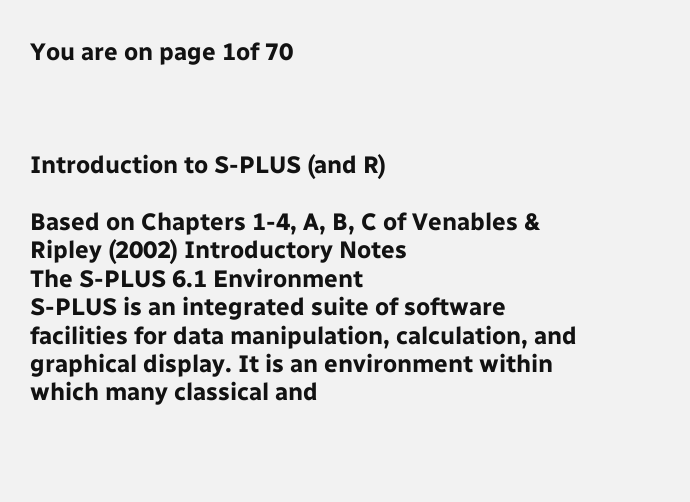You are on page 1of 70



Introduction to S-PLUS (and R)

Based on Chapters 1-4, A, B, C of Venables & Ripley (2002) Introductory Notes
The S-PLUS 6.1 Environment
S-PLUS is an integrated suite of software facilities for data manipulation, calculation, and graphical display. It is an environment within which many classical and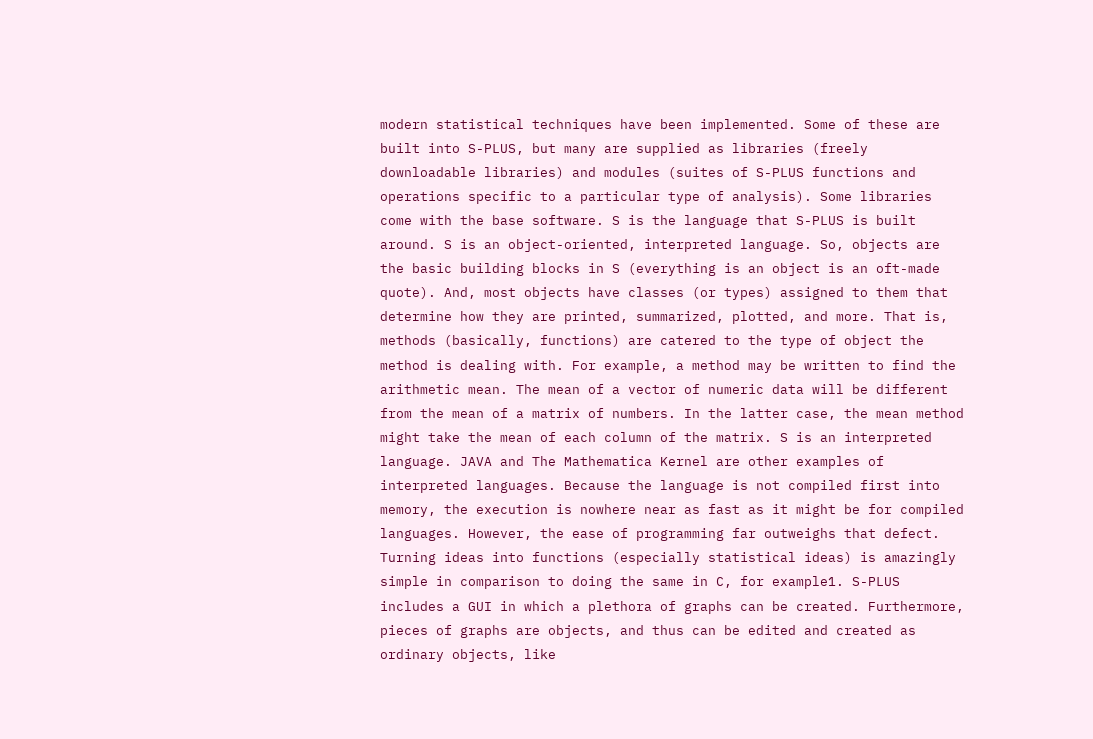modern statistical techniques have been implemented. Some of these are built into S-PLUS, but many are supplied as libraries (freely downloadable libraries) and modules (suites of S-PLUS functions and operations specific to a particular type of analysis). Some libraries come with the base software. S is the language that S-PLUS is built around. S is an object-oriented, interpreted language. So, objects are the basic building blocks in S (everything is an object is an oft-made quote). And, most objects have classes (or types) assigned to them that determine how they are printed, summarized, plotted, and more. That is, methods (basically, functions) are catered to the type of object the method is dealing with. For example, a method may be written to find the arithmetic mean. The mean of a vector of numeric data will be different from the mean of a matrix of numbers. In the latter case, the mean method might take the mean of each column of the matrix. S is an interpreted language. JAVA and The Mathematica Kernel are other examples of interpreted languages. Because the language is not compiled first into memory, the execution is nowhere near as fast as it might be for compiled languages. However, the ease of programming far outweighs that defect. Turning ideas into functions (especially statistical ideas) is amazingly simple in comparison to doing the same in C, for example1. S-PLUS includes a GUI in which a plethora of graphs can be created. Furthermore, pieces of graphs are objects, and thus can be edited and created as ordinary objects, like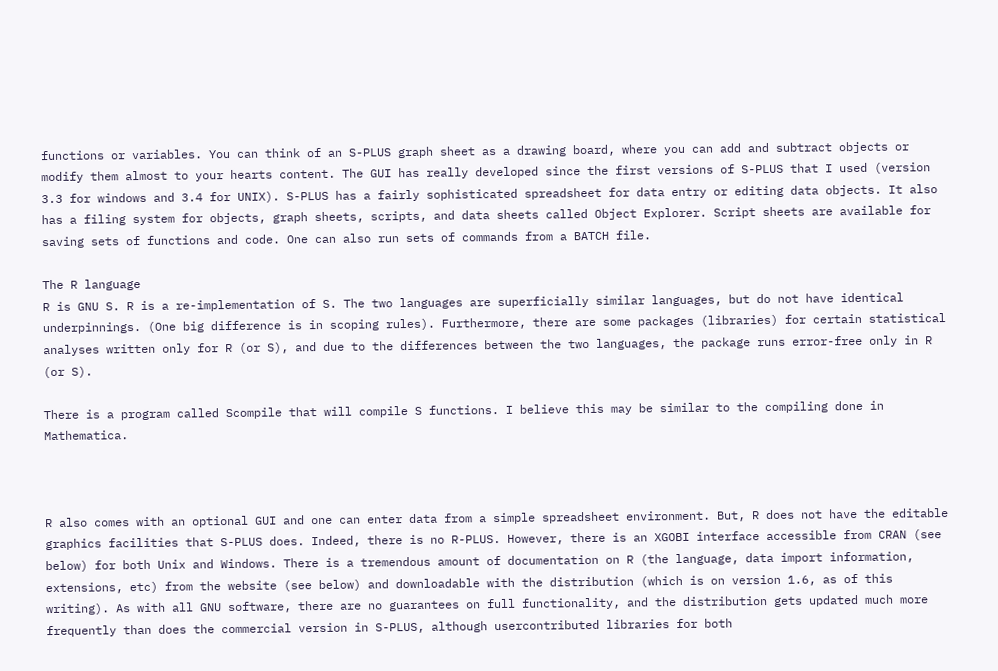functions or variables. You can think of an S-PLUS graph sheet as a drawing board, where you can add and subtract objects or modify them almost to your hearts content. The GUI has really developed since the first versions of S-PLUS that I used (version 3.3 for windows and 3.4 for UNIX). S-PLUS has a fairly sophisticated spreadsheet for data entry or editing data objects. It also has a filing system for objects, graph sheets, scripts, and data sheets called Object Explorer. Script sheets are available for saving sets of functions and code. One can also run sets of commands from a BATCH file.

The R language
R is GNU S. R is a re-implementation of S. The two languages are superficially similar languages, but do not have identical underpinnings. (One big difference is in scoping rules). Furthermore, there are some packages (libraries) for certain statistical analyses written only for R (or S), and due to the differences between the two languages, the package runs error-free only in R (or S).

There is a program called Scompile that will compile S functions. I believe this may be similar to the compiling done in Mathematica.



R also comes with an optional GUI and one can enter data from a simple spreadsheet environment. But, R does not have the editable graphics facilities that S-PLUS does. Indeed, there is no R-PLUS. However, there is an XGOBI interface accessible from CRAN (see below) for both Unix and Windows. There is a tremendous amount of documentation on R (the language, data import information, extensions, etc) from the website (see below) and downloadable with the distribution (which is on version 1.6, as of this writing). As with all GNU software, there are no guarantees on full functionality, and the distribution gets updated much more frequently than does the commercial version in S-PLUS, although usercontributed libraries for both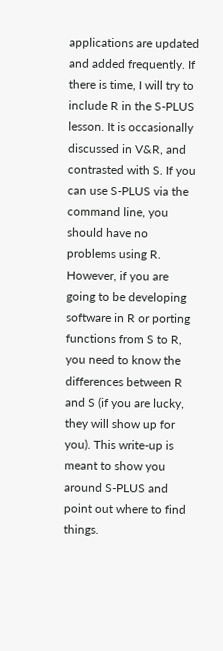applications are updated and added frequently. If there is time, I will try to include R in the S-PLUS lesson. It is occasionally discussed in V&R, and contrasted with S. If you can use S-PLUS via the command line, you should have no problems using R. However, if you are going to be developing software in R or porting functions from S to R, you need to know the differences between R and S (if you are lucky, they will show up for you). This write-up is meant to show you around S-PLUS and point out where to find things.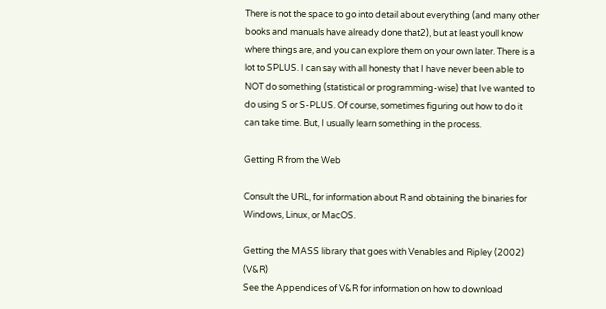There is not the space to go into detail about everything (and many other books and manuals have already done that2), but at least youll know where things are, and you can explore them on your own later. There is a lot to SPLUS. I can say with all honesty that I have never been able to NOT do something (statistical or programming-wise) that Ive wanted to do using S or S-PLUS. Of course, sometimes figuring out how to do it can take time. But, I usually learn something in the process.

Getting R from the Web

Consult the URL, for information about R and obtaining the binaries for Windows, Linux, or MacOS.

Getting the MASS library that goes with Venables and Ripley (2002) (V&R)
See the Appendices of V&R for information on how to download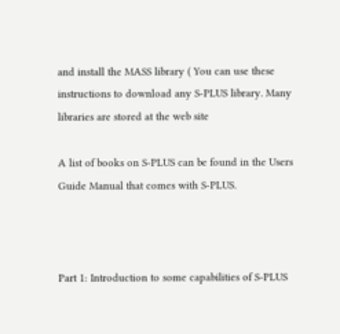and install the MASS library ( You can use these instructions to download any S-PLUS library. Many libraries are stored at the web site

A list of books on S-PLUS can be found in the Users Guide Manual that comes with S-PLUS.



Part 1: Introduction to some capabilities of S-PLUS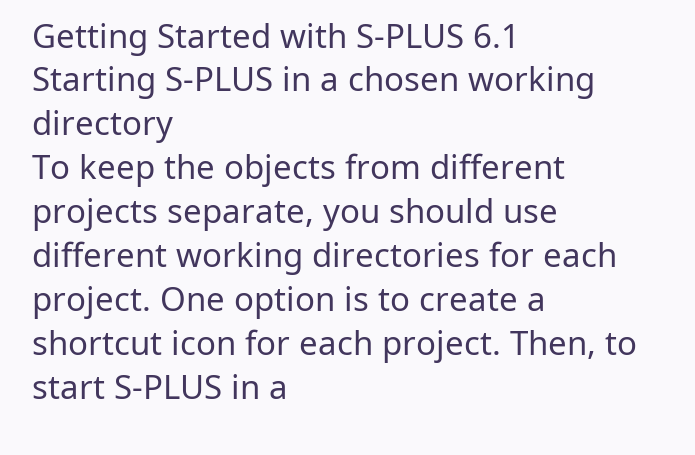Getting Started with S-PLUS 6.1
Starting S-PLUS in a chosen working directory
To keep the objects from different projects separate, you should use different working directories for each project. One option is to create a shortcut icon for each project. Then, to start S-PLUS in a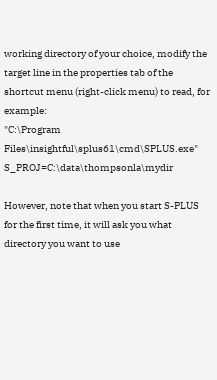working directory of your choice, modify the target line in the properties tab of the shortcut menu (right-click menu) to read, for example:
"C:\Program Files\insightful\splus61\cmd\SPLUS.exe" S_PROJ=C:\data\thompsonla\mydir

However, note that when you start S-PLUS for the first time, it will ask you what directory you want to use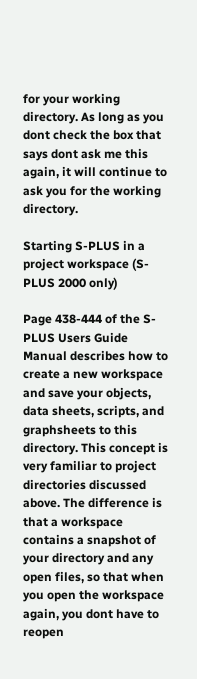for your working directory. As long as you dont check the box that says dont ask me this again, it will continue to ask you for the working directory.

Starting S-PLUS in a project workspace (S-PLUS 2000 only)

Page 438-444 of the S-PLUS Users Guide Manual describes how to create a new workspace and save your objects, data sheets, scripts, and graphsheets to this directory. This concept is very familiar to project directories discussed above. The difference is that a workspace contains a snapshot of your directory and any open files, so that when you open the workspace again, you dont have to reopen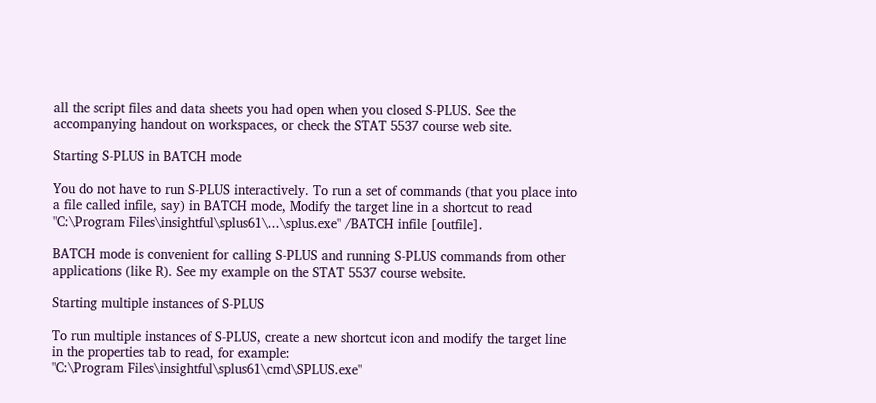all the script files and data sheets you had open when you closed S-PLUS. See the accompanying handout on workspaces, or check the STAT 5537 course web site.

Starting S-PLUS in BATCH mode

You do not have to run S-PLUS interactively. To run a set of commands (that you place into a file called infile, say) in BATCH mode, Modify the target line in a shortcut to read
"C:\Program Files\insightful\splus61\...\splus.exe" /BATCH infile [outfile].

BATCH mode is convenient for calling S-PLUS and running S-PLUS commands from other applications (like R). See my example on the STAT 5537 course website.

Starting multiple instances of S-PLUS

To run multiple instances of S-PLUS, create a new shortcut icon and modify the target line in the properties tab to read, for example:
"C:\Program Files\insightful\splus61\cmd\SPLUS.exe"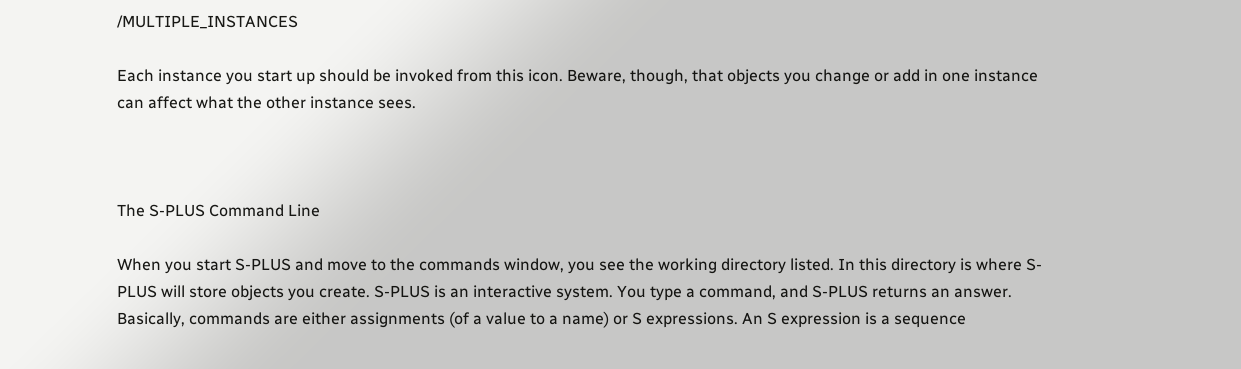/MULTIPLE_INSTANCES

Each instance you start up should be invoked from this icon. Beware, though, that objects you change or add in one instance can affect what the other instance sees.



The S-PLUS Command Line

When you start S-PLUS and move to the commands window, you see the working directory listed. In this directory is where S-PLUS will store objects you create. S-PLUS is an interactive system. You type a command, and S-PLUS returns an answer. Basically, commands are either assignments (of a value to a name) or S expressions. An S expression is a sequence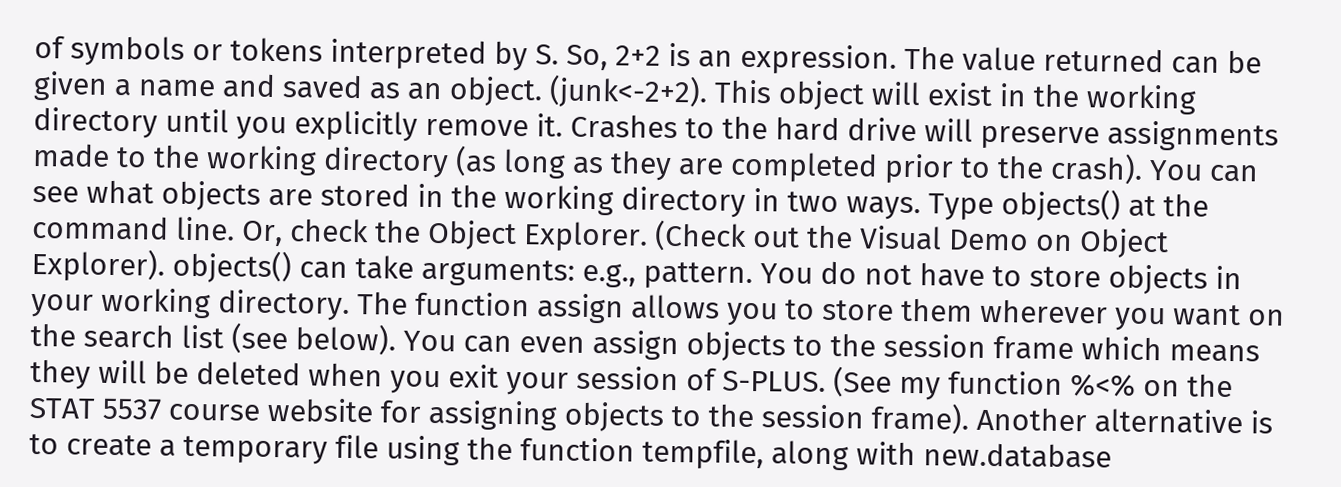of symbols or tokens interpreted by S. So, 2+2 is an expression. The value returned can be given a name and saved as an object. (junk<-2+2). This object will exist in the working directory until you explicitly remove it. Crashes to the hard drive will preserve assignments made to the working directory (as long as they are completed prior to the crash). You can see what objects are stored in the working directory in two ways. Type objects() at the command line. Or, check the Object Explorer. (Check out the Visual Demo on Object Explorer). objects() can take arguments: e.g., pattern. You do not have to store objects in your working directory. The function assign allows you to store them wherever you want on the search list (see below). You can even assign objects to the session frame which means they will be deleted when you exit your session of S-PLUS. (See my function %<% on the STAT 5537 course website for assigning objects to the session frame). Another alternative is to create a temporary file using the function tempfile, along with new.database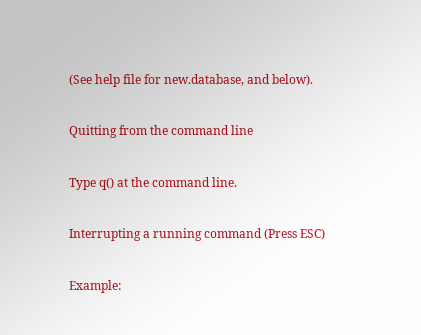(See help file for new.database, and below).

Quitting from the command line

Type q() at the command line.

Interrupting a running command (Press ESC)

Example: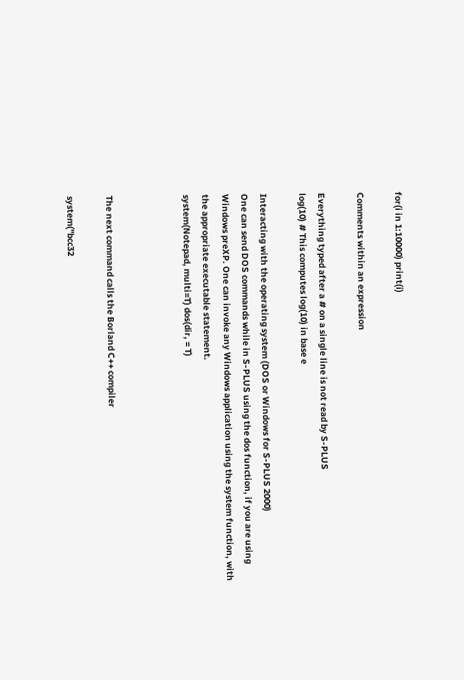for(i in 1:10000) print(i)

Comments within an expression

Everything typed after a # on a single line is not read by S-PLUS
log(10) # This computes log(10) in base e

Interacting with the operating system (DOS or Windows for S-PLUS 2000)
One can send DOS commands while in S-PLUS using the dos function, if you are using Windows preXP. One can invoke any Windows application using the system function, with the appropriate executable statement.
system(Notepad, multi=T) dos(dir, = T)



The next command calls the Borland C++ compiler

system("bcc32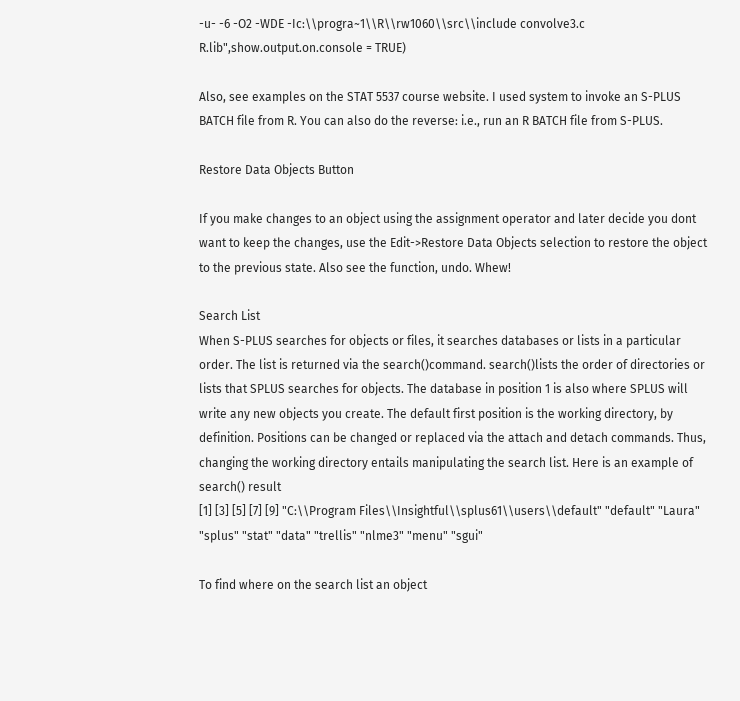-u- -6 -O2 -WDE -Ic:\\progra~1\\R\\rw1060\\src\\include convolve3.c R.lib",show.output.on.console = TRUE)

Also, see examples on the STAT 5537 course website. I used system to invoke an S-PLUS BATCH file from R. You can also do the reverse: i.e., run an R BATCH file from S-PLUS.

Restore Data Objects Button

If you make changes to an object using the assignment operator and later decide you dont want to keep the changes, use the Edit->Restore Data Objects selection to restore the object to the previous state. Also see the function, undo. Whew!

Search List
When S-PLUS searches for objects or files, it searches databases or lists in a particular order. The list is returned via the search()command. search()lists the order of directories or lists that SPLUS searches for objects. The database in position 1 is also where SPLUS will write any new objects you create. The default first position is the working directory, by definition. Positions can be changed or replaced via the attach and detach commands. Thus, changing the working directory entails manipulating the search list. Here is an example of search() result
[1] [3] [5] [7] [9] "C:\\Program Files\\Insightful\\splus61\\users\\default" "default" "Laura" "splus" "stat" "data" "trellis" "nlme3" "menu" "sgui"

To find where on the search list an object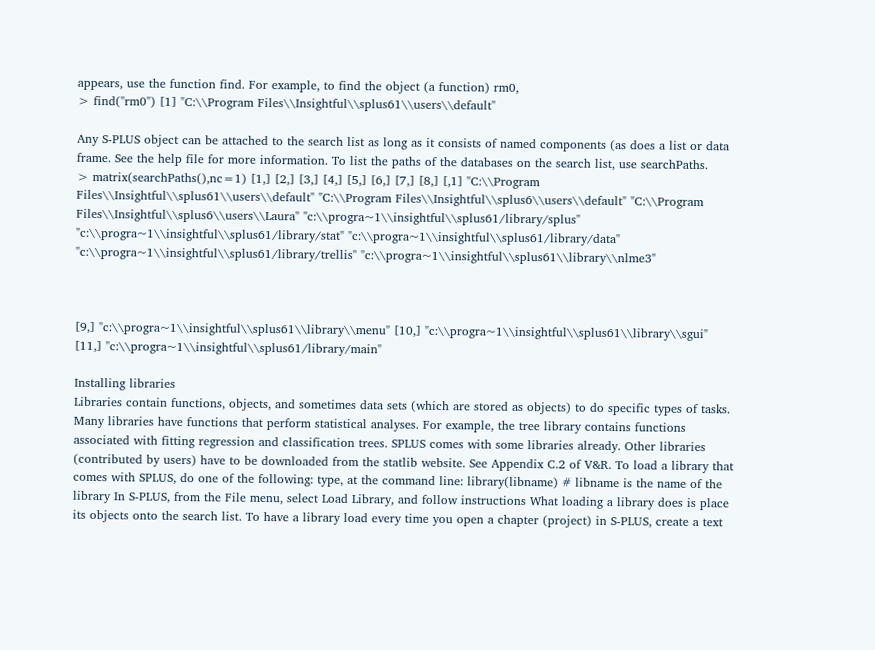appears, use the function find. For example, to find the object (a function) rm0,
> find("rm0") [1] "C:\\Program Files\\Insightful\\splus61\\users\\default"

Any S-PLUS object can be attached to the search list as long as it consists of named components (as does a list or data frame. See the help file for more information. To list the paths of the databases on the search list, use searchPaths.
> matrix(searchPaths(),nc=1) [1,] [2,] [3,] [4,] [5,] [6,] [7,] [8,] [,1] "C:\\Program Files\\Insightful\\splus61\\users\\default" "C:\\Program Files\\Insightful\\splus6\\users\\default" "C:\\Program Files\\Insightful\\splus6\\users\\Laura" "c:\\progra~1\\insightful\\splus61/library/splus" "c:\\progra~1\\insightful\\splus61/library/stat" "c:\\progra~1\\insightful\\splus61/library/data" "c:\\progra~1\\insightful\\splus61/library/trellis" "c:\\progra~1\\insightful\\splus61\\library\\nlme3"



[9,] "c:\\progra~1\\insightful\\splus61\\library\\menu" [10,] "c:\\progra~1\\insightful\\splus61\\library\\sgui" [11,] "c:\\progra~1\\insightful\\splus61/library/main"

Installing libraries
Libraries contain functions, objects, and sometimes data sets (which are stored as objects) to do specific types of tasks. Many libraries have functions that perform statistical analyses. For example, the tree library contains functions associated with fitting regression and classification trees. SPLUS comes with some libraries already. Other libraries (contributed by users) have to be downloaded from the statlib website. See Appendix C.2 of V&R. To load a library that comes with SPLUS, do one of the following: type, at the command line: library(libname) # libname is the name of the library In S-PLUS, from the File menu, select Load Library, and follow instructions What loading a library does is place its objects onto the search list. To have a library load every time you open a chapter (project) in S-PLUS, create a text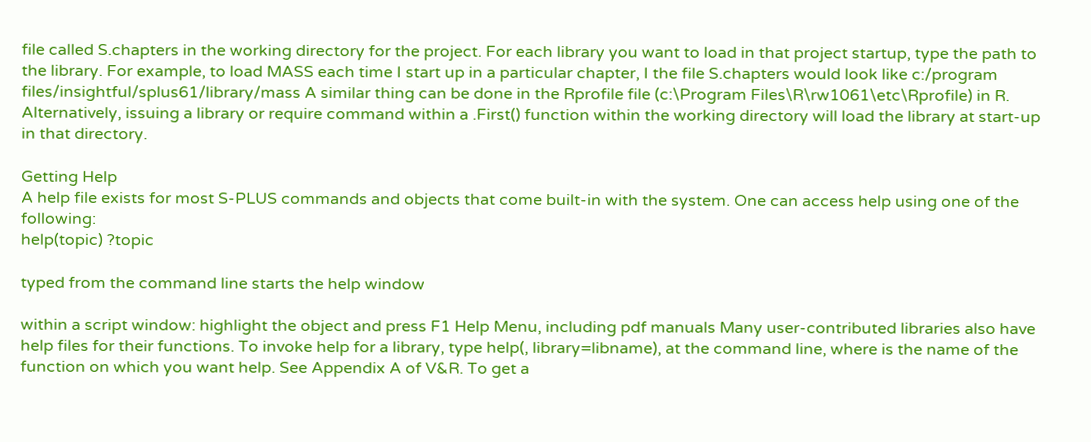file called S.chapters in the working directory for the project. For each library you want to load in that project startup, type the path to the library. For example, to load MASS each time I start up in a particular chapter, I the file S.chapters would look like c:/program files/insightful/splus61/library/mass A similar thing can be done in the Rprofile file (c:\Program Files\R\rw1061\etc\Rprofile) in R. Alternatively, issuing a library or require command within a .First() function within the working directory will load the library at start-up in that directory.

Getting Help
A help file exists for most S-PLUS commands and objects that come built-in with the system. One can access help using one of the following:
help(topic) ?topic

typed from the command line starts the help window

within a script window: highlight the object and press F1 Help Menu, including pdf manuals Many user-contributed libraries also have help files for their functions. To invoke help for a library, type help(, library=libname), at the command line, where is the name of the function on which you want help. See Appendix A of V&R. To get a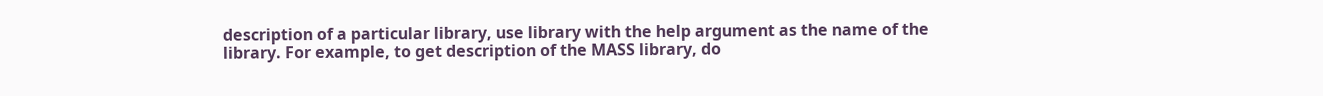description of a particular library, use library with the help argument as the name of the library. For example, to get description of the MASS library, do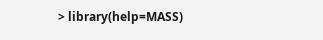> library(help=MASS)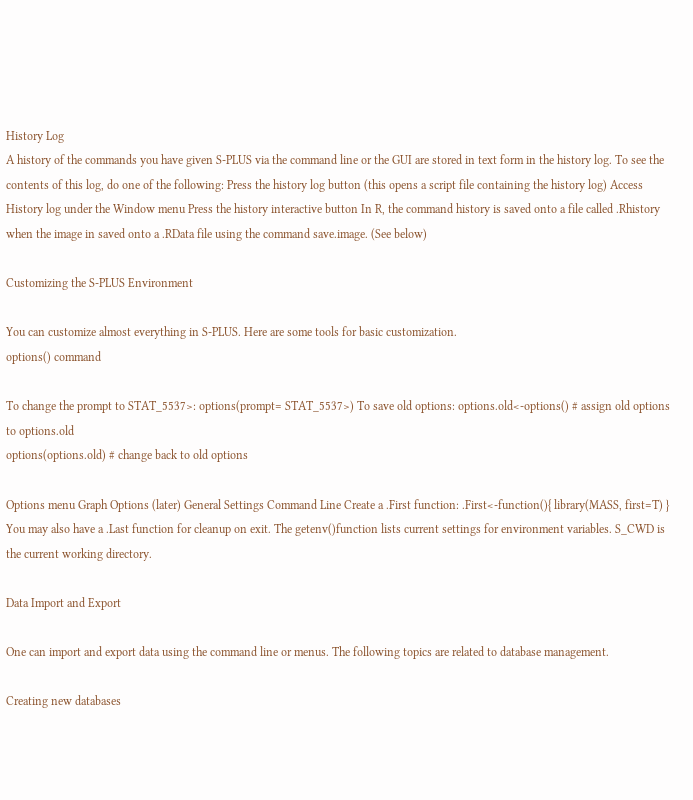History Log
A history of the commands you have given S-PLUS via the command line or the GUI are stored in text form in the history log. To see the contents of this log, do one of the following: Press the history log button (this opens a script file containing the history log) Access History log under the Window menu Press the history interactive button In R, the command history is saved onto a file called .Rhistory when the image in saved onto a .RData file using the command save.image. (See below)

Customizing the S-PLUS Environment

You can customize almost everything in S-PLUS. Here are some tools for basic customization.
options() command

To change the prompt to STAT_5537>: options(prompt= STAT_5537>) To save old options: options.old<-options() # assign old options to options.old
options(options.old) # change back to old options

Options menu Graph Options (later) General Settings Command Line Create a .First function: .First<-function(){ library(MASS, first=T) } You may also have a .Last function for cleanup on exit. The getenv()function lists current settings for environment variables. S_CWD is the current working directory.

Data Import and Export

One can import and export data using the command line or menus. The following topics are related to database management.

Creating new databases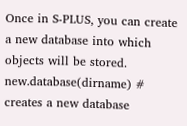Once in S-PLUS, you can create a new database into which objects will be stored.
new.database(dirname) # creates a new database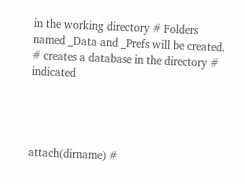in the working directory # Folders named _Data and _Prefs will be created. # creates a database in the directory # indicated




attach(dirname) #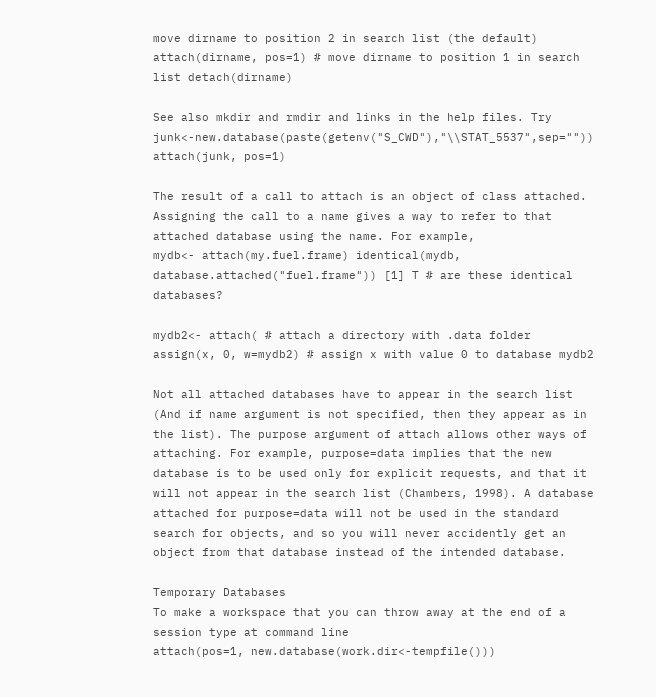move dirname to position 2 in search list (the default) attach(dirname, pos=1) # move dirname to position 1 in search list detach(dirname)

See also mkdir and rmdir and links in the help files. Try
junk<-new.database(paste(getenv("S_CWD"),"\\STAT_5537",sep="")) attach(junk, pos=1)

The result of a call to attach is an object of class attached. Assigning the call to a name gives a way to refer to that attached database using the name. For example,
mydb<- attach(my.fuel.frame) identical(mydb, database.attached("fuel.frame")) [1] T # are these identical databases?

mydb2<- attach( # attach a directory with .data folder assign(x, 0, w=mydb2) # assign x with value 0 to database mydb2

Not all attached databases have to appear in the search list (And if name argument is not specified, then they appear as in the list). The purpose argument of attach allows other ways of attaching. For example, purpose=data implies that the new database is to be used only for explicit requests, and that it will not appear in the search list (Chambers, 1998). A database attached for purpose=data will not be used in the standard search for objects, and so you will never accidently get an object from that database instead of the intended database.

Temporary Databases
To make a workspace that you can throw away at the end of a session type at command line
attach(pos=1, new.database(work.dir<-tempfile()))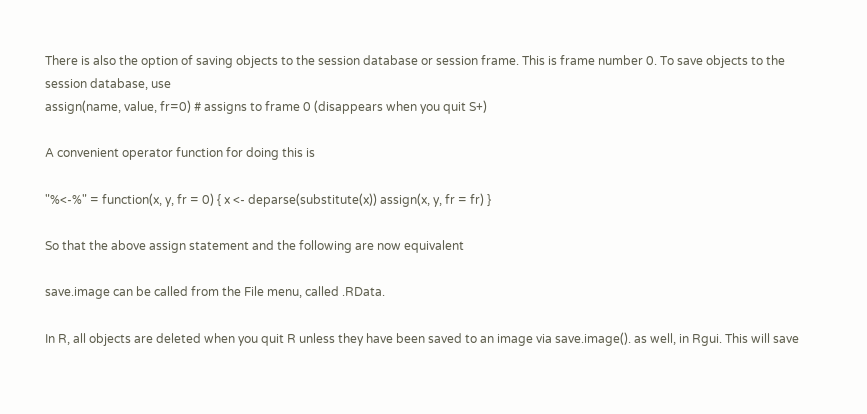There is also the option of saving objects to the session database or session frame. This is frame number 0. To save objects to the session database, use
assign(name, value, fr=0) # assigns to frame 0 (disappears when you quit S+)

A convenient operator function for doing this is

"%<-%" = function(x, y, fr = 0) { x <- deparse(substitute(x)) assign(x, y, fr = fr) }

So that the above assign statement and the following are now equivalent

save.image can be called from the File menu, called .RData.

In R, all objects are deleted when you quit R unless they have been saved to an image via save.image(). as well, in Rgui. This will save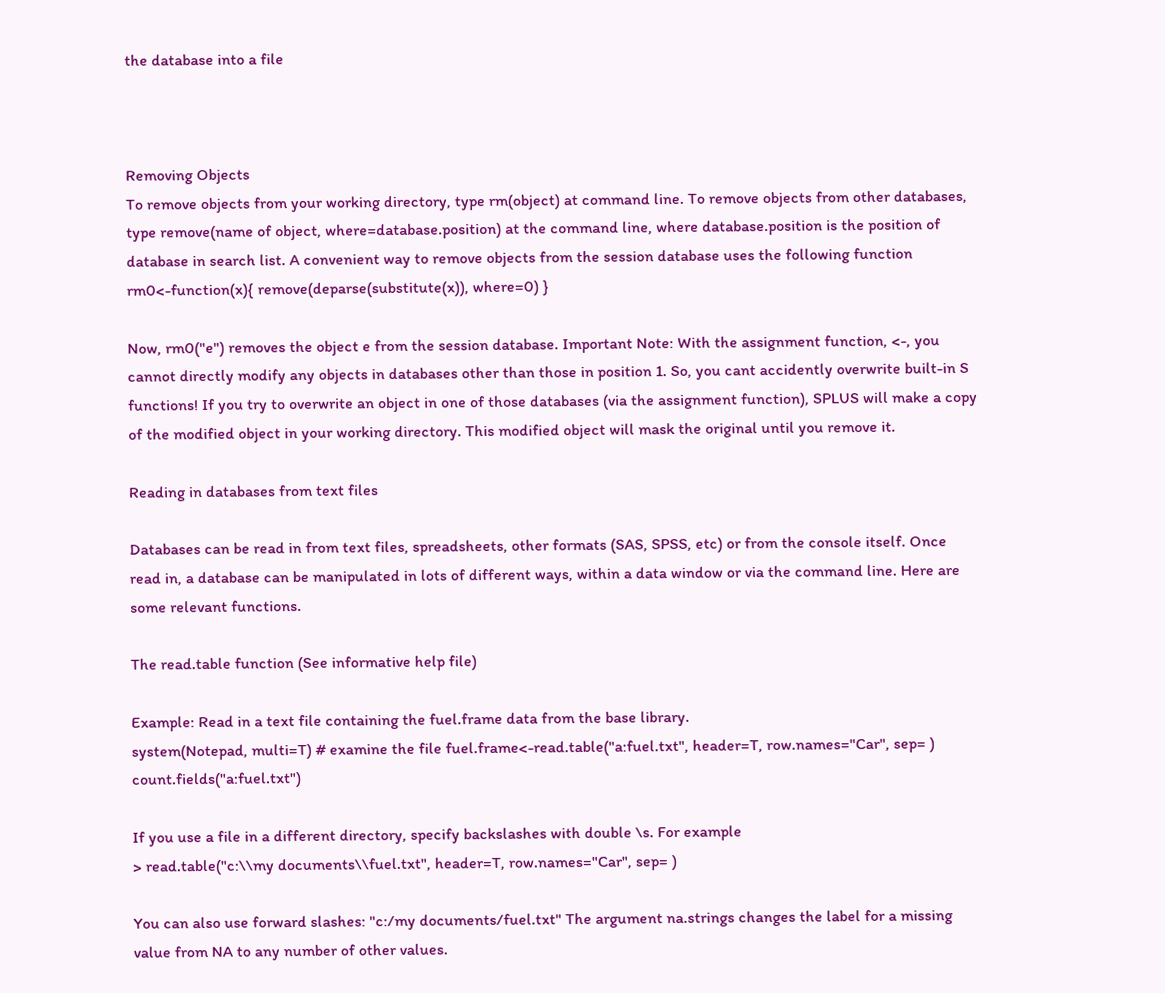the database into a file



Removing Objects
To remove objects from your working directory, type rm(object) at command line. To remove objects from other databases, type remove(name of object, where=database.position) at the command line, where database.position is the position of database in search list. A convenient way to remove objects from the session database uses the following function
rm0<-function(x){ remove(deparse(substitute(x)), where=0) }

Now, rm0("e") removes the object e from the session database. Important Note: With the assignment function, <-, you cannot directly modify any objects in databases other than those in position 1. So, you cant accidently overwrite built-in S functions! If you try to overwrite an object in one of those databases (via the assignment function), SPLUS will make a copy of the modified object in your working directory. This modified object will mask the original until you remove it.

Reading in databases from text files

Databases can be read in from text files, spreadsheets, other formats (SAS, SPSS, etc) or from the console itself. Once read in, a database can be manipulated in lots of different ways, within a data window or via the command line. Here are some relevant functions.

The read.table function (See informative help file)

Example: Read in a text file containing the fuel.frame data from the base library.
system(Notepad, multi=T) # examine the file fuel.frame<-read.table("a:fuel.txt", header=T, row.names="Car", sep= ) count.fields("a:fuel.txt")

If you use a file in a different directory, specify backslashes with double \s. For example
> read.table("c:\\my documents\\fuel.txt", header=T, row.names="Car", sep= )

You can also use forward slashes: "c:/my documents/fuel.txt" The argument na.strings changes the label for a missing value from NA to any number of other values.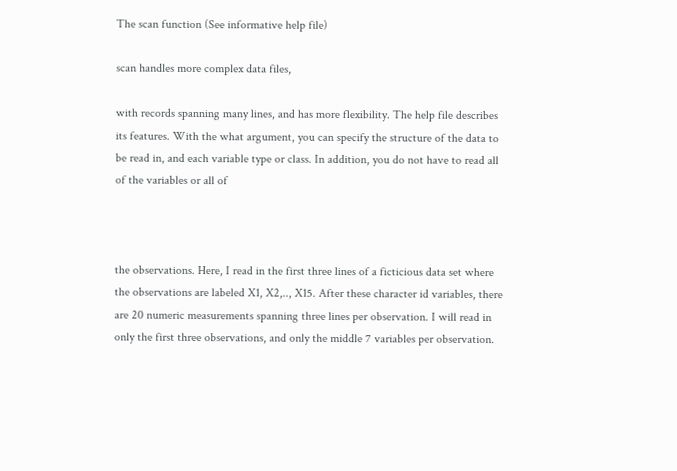The scan function (See informative help file)

scan handles more complex data files,

with records spanning many lines, and has more flexibility. The help file describes its features. With the what argument, you can specify the structure of the data to be read in, and each variable type or class. In addition, you do not have to read all of the variables or all of



the observations. Here, I read in the first three lines of a ficticious data set where the observations are labeled X1, X2,.., X15. After these character id variables, there are 20 numeric measurements spanning three lines per observation. I will read in only the first three observations, and only the middle 7 variables per observation.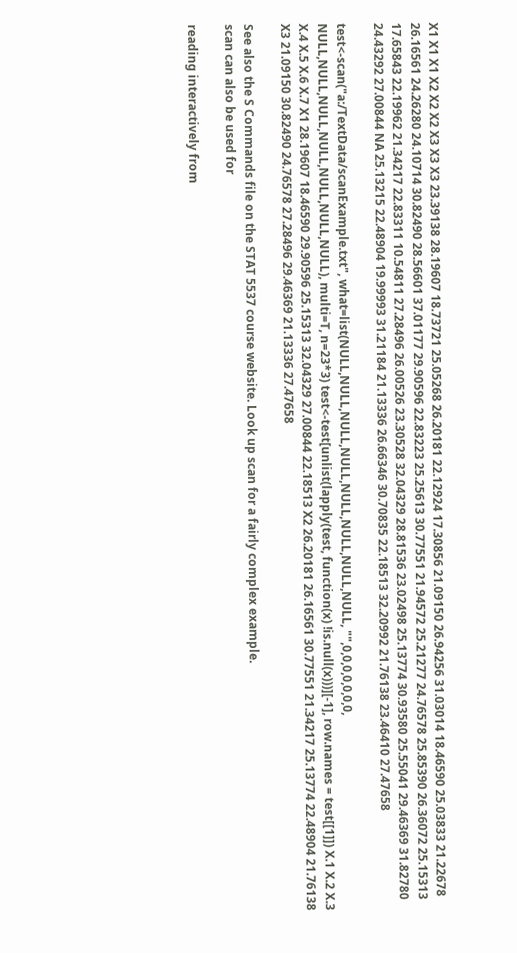X1 X1 X1 X2 X2 X2 X3 X3 X3 23.39138 28.19607 18.73721 25.05268 26.20181 22.12924 17.30856 21.09150 26.94256 31.03014 18.46590 25.03833 21.22678 26.16561 24.26280 24.10714 30.82490 28.56601 37.01177 29.90596 22.83223 25.25613 30.77551 21.94572 25.21277 24.76578 25.85390 26.36072 25.15313 17.65843 22.19962 21.34217 22.83311 10.54811 27.28496 26.00526 23.30528 32.04329 28.81536 23.02498 25.13774 30.93580 25.55041 29.46369 31.82780 24.43292 27.00844 NA 25.13215 22.48904 19.99993 31.21184 21.13336 26.66346 30.70835 22.18513 32.20992 21.76138 23.46410 27.47658

test<-scan("a:/TextData/scanExample.txt", what=list(NULL,NULL,NULL,NULL,NULL,NULL,NULL,NULL, "",0,0,0,0,0,0,0, NULL,NULL,NULL,NULL,NULL,NULL,NULL), multi=T, n=23*3) test<-test[unlist(lapply(test, function(x) !is.null(x)))][-1], row.names = test[[1]]) X.1 X.2 X.3 X.4 X.5 X.6 X.7 X1 28.19607 18.46590 29.90596 25.15313 32.04329 27.00844 22.18513 X2 26.20181 26.16561 30.77551 21.34217 25.13774 22.48904 21.76138 X3 21.09150 30.82490 24.76578 27.28496 29.46369 21.13336 27.47658

See also the S Commands file on the STAT 5537 course website. Look up scan for a fairly complex example.
scan can also be used for

reading interactively from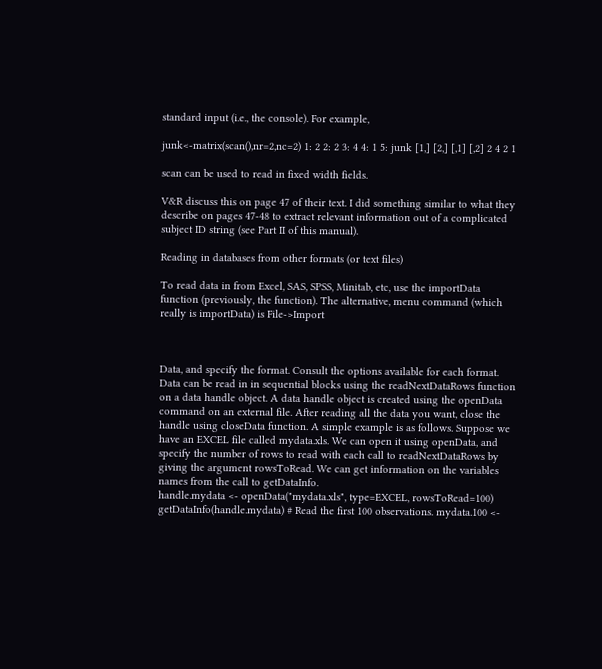standard input (i.e., the console). For example,

junk<-matrix(scan(),nr=2,nc=2) 1: 2 2: 2 3: 4 4: 1 5: junk [1,] [2,] [,1] [,2] 2 4 2 1

scan can be used to read in fixed width fields.

V&R discuss this on page 47 of their text. I did something similar to what they describe on pages 47-48 to extract relevant information out of a complicated subject ID string (see Part II of this manual).

Reading in databases from other formats (or text files)

To read data in from Excel, SAS, SPSS, Minitab, etc, use the importData function (previously, the function). The alternative, menu command (which really is importData) is File->Import



Data, and specify the format. Consult the options available for each format. Data can be read in in sequential blocks using the readNextDataRows function on a data handle object. A data handle object is created using the openData command on an external file. After reading all the data you want, close the handle using closeData function. A simple example is as follows. Suppose we have an EXCEL file called mydata.xls. We can open it using openData, and specify the number of rows to read with each call to readNextDataRows by giving the argument rowsToRead. We can get information on the variables names from the call to getDataInfo.
handle.mydata <- openData("mydata.xls", type=EXCEL, rowsToRead=100) getDataInfo(handle.mydata) # Read the first 100 observations. mydata.100 <-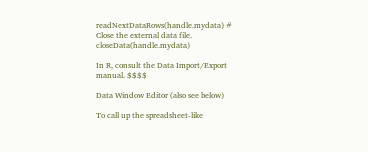readNextDataRows(handle.mydata) # Close the external data file. closeData(handle.mydata)

In R, consult the Data Import/Export manual. $$$$

Data Window Editor (also see below)

To call up the spreadsheet-like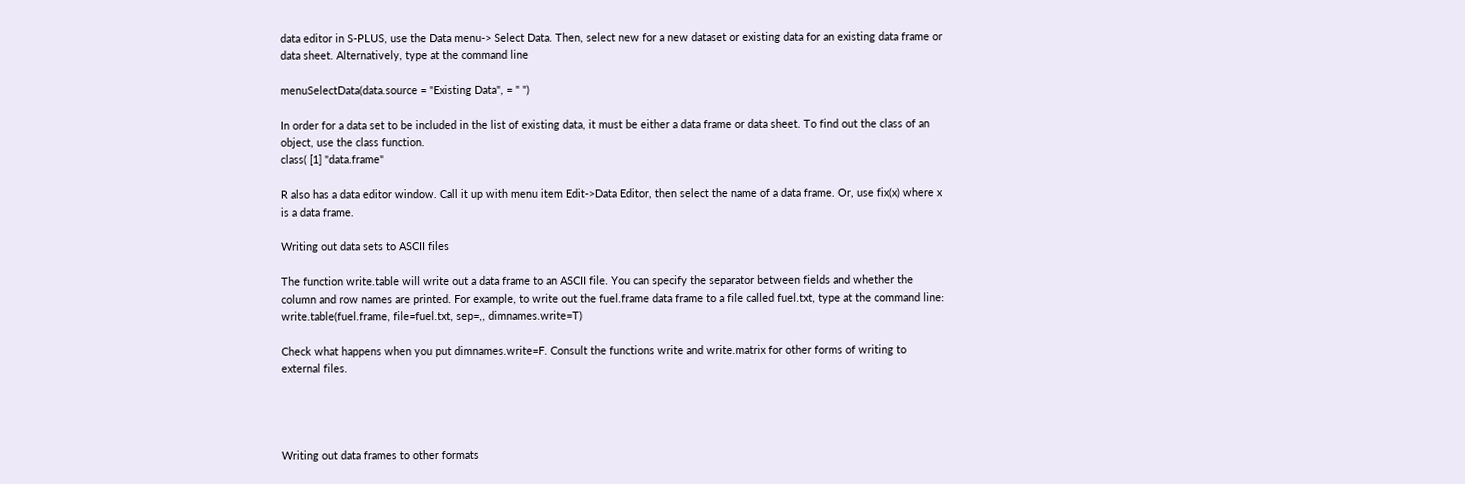data editor in S-PLUS, use the Data menu-> Select Data. Then, select new for a new dataset or existing data for an existing data frame or data sheet. Alternatively, type at the command line

menuSelectData(data.source = "Existing Data", = " ")

In order for a data set to be included in the list of existing data, it must be either a data frame or data sheet. To find out the class of an object, use the class function.
class( [1] "data.frame"

R also has a data editor window. Call it up with menu item Edit->Data Editor, then select the name of a data frame. Or, use fix(x) where x is a data frame.

Writing out data sets to ASCII files

The function write.table will write out a data frame to an ASCII file. You can specify the separator between fields and whether the column and row names are printed. For example, to write out the fuel.frame data frame to a file called fuel.txt, type at the command line:
write.table(fuel.frame, file=fuel.txt, sep=,, dimnames.write=T)

Check what happens when you put dimnames.write=F. Consult the functions write and write.matrix for other forms of writing to external files.




Writing out data frames to other formats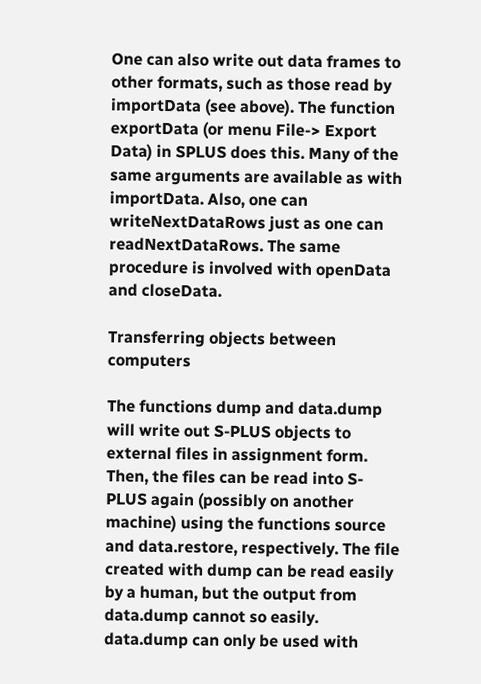One can also write out data frames to other formats, such as those read by importData (see above). The function exportData (or menu File-> Export Data) in SPLUS does this. Many of the same arguments are available as with importData. Also, one can writeNextDataRows just as one can readNextDataRows. The same procedure is involved with openData and closeData.

Transferring objects between computers

The functions dump and data.dump will write out S-PLUS objects to external files in assignment form. Then, the files can be read into S-PLUS again (possibly on another machine) using the functions source and data.restore, respectively. The file created with dump can be read easily by a human, but the output from data.dump cannot so easily. data.dump can only be used with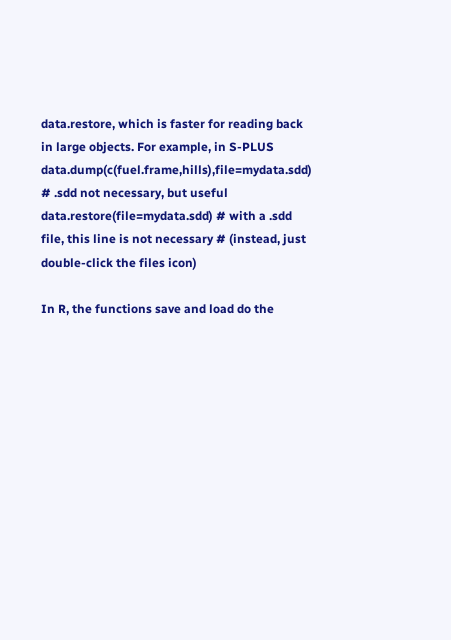data.restore, which is faster for reading back in large objects. For example, in S-PLUS
data.dump(c(fuel.frame,hills),file=mydata.sdd) # .sdd not necessary, but useful data.restore(file=mydata.sdd) # with a .sdd file, this line is not necessary # (instead, just double-click the files icon)

In R, the functions save and load do the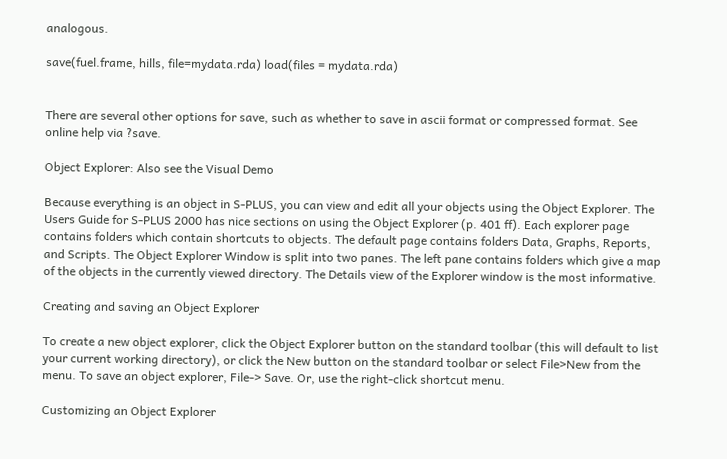analogous.

save(fuel.frame, hills, file=mydata.rda) load(files = mydata.rda)


There are several other options for save, such as whether to save in ascii format or compressed format. See online help via ?save.

Object Explorer: Also see the Visual Demo

Because everything is an object in S-PLUS, you can view and edit all your objects using the Object Explorer. The Users Guide for S-PLUS 2000 has nice sections on using the Object Explorer (p. 401 ff). Each explorer page contains folders which contain shortcuts to objects. The default page contains folders Data, Graphs, Reports, and Scripts. The Object Explorer Window is split into two panes. The left pane contains folders which give a map of the objects in the currently viewed directory. The Details view of the Explorer window is the most informative.

Creating and saving an Object Explorer

To create a new object explorer, click the Object Explorer button on the standard toolbar (this will default to list your current working directory), or click the New button on the standard toolbar or select File>New from the menu. To save an object explorer, File-> Save. Or, use the right-click shortcut menu.

Customizing an Object Explorer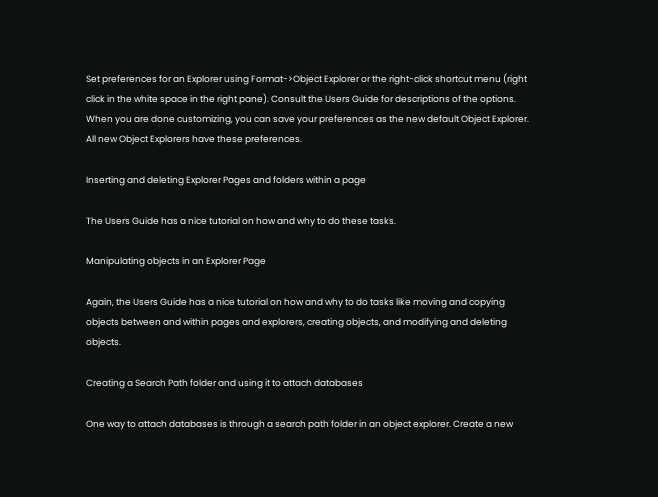Set preferences for an Explorer using Format->Object Explorer or the right-click shortcut menu (right click in the white space in the right pane). Consult the Users Guide for descriptions of the options. When you are done customizing, you can save your preferences as the new default Object Explorer. All new Object Explorers have these preferences.

Inserting and deleting Explorer Pages and folders within a page

The Users Guide has a nice tutorial on how and why to do these tasks.

Manipulating objects in an Explorer Page

Again, the Users Guide has a nice tutorial on how and why to do tasks like moving and copying objects between and within pages and explorers, creating objects, and modifying and deleting objects.

Creating a Search Path folder and using it to attach databases

One way to attach databases is through a search path folder in an object explorer. Create a new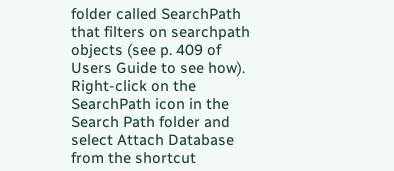folder called SearchPath that filters on searchpath objects (see p. 409 of Users Guide to see how). Right-click on the SearchPath icon in the Search Path folder and select Attach Database from the shortcut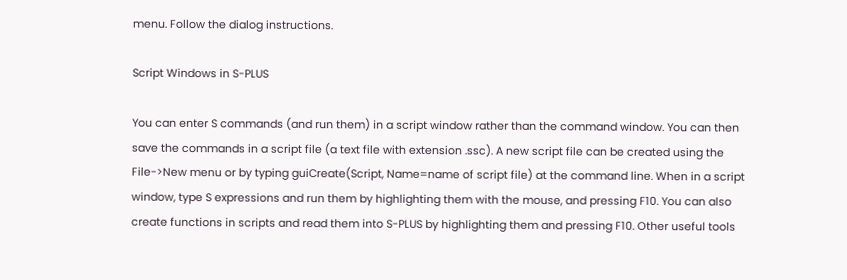menu. Follow the dialog instructions.

Script Windows in S-PLUS

You can enter S commands (and run them) in a script window rather than the command window. You can then save the commands in a script file (a text file with extension .ssc). A new script file can be created using the File->New menu or by typing guiCreate(Script, Name=name of script file) at the command line. When in a script window, type S expressions and run them by highlighting them with the mouse, and pressing F10. You can also create functions in scripts and read them into S-PLUS by highlighting them and pressing F10. Other useful tools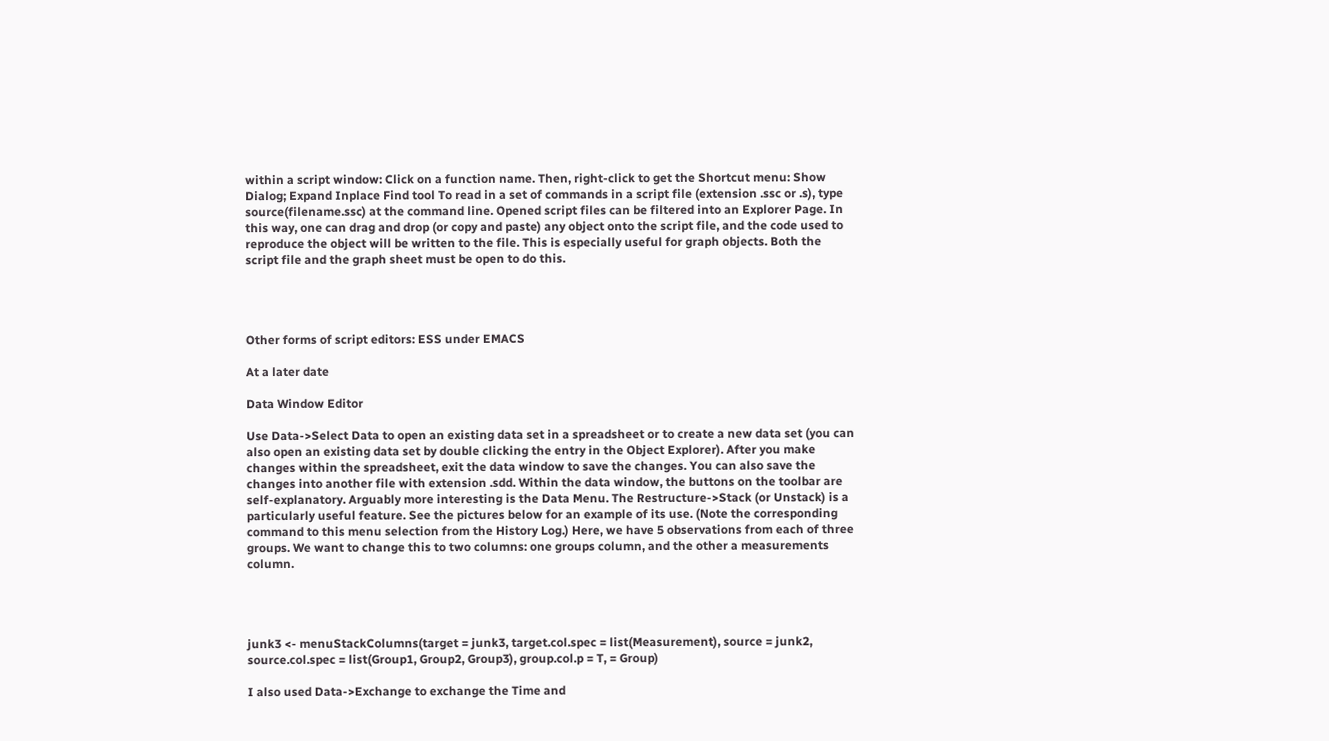within a script window: Click on a function name. Then, right-click to get the Shortcut menu: Show Dialog; Expand Inplace Find tool To read in a set of commands in a script file (extension .ssc or .s), type source(filename.ssc) at the command line. Opened script files can be filtered into an Explorer Page. In this way, one can drag and drop (or copy and paste) any object onto the script file, and the code used to reproduce the object will be written to the file. This is especially useful for graph objects. Both the script file and the graph sheet must be open to do this.




Other forms of script editors: ESS under EMACS

At a later date

Data Window Editor

Use Data->Select Data to open an existing data set in a spreadsheet or to create a new data set (you can also open an existing data set by double clicking the entry in the Object Explorer). After you make changes within the spreadsheet, exit the data window to save the changes. You can also save the changes into another file with extension .sdd. Within the data window, the buttons on the toolbar are self-explanatory. Arguably more interesting is the Data Menu. The Restructure->Stack (or Unstack) is a particularly useful feature. See the pictures below for an example of its use. (Note the corresponding command to this menu selection from the History Log.) Here, we have 5 observations from each of three groups. We want to change this to two columns: one groups column, and the other a measurements column.




junk3 <- menuStackColumns(target = junk3, target.col.spec = list(Measurement), source = junk2, source.col.spec = list(Group1, Group2, Group3), group.col.p = T, = Group)

I also used Data->Exchange to exchange the Time and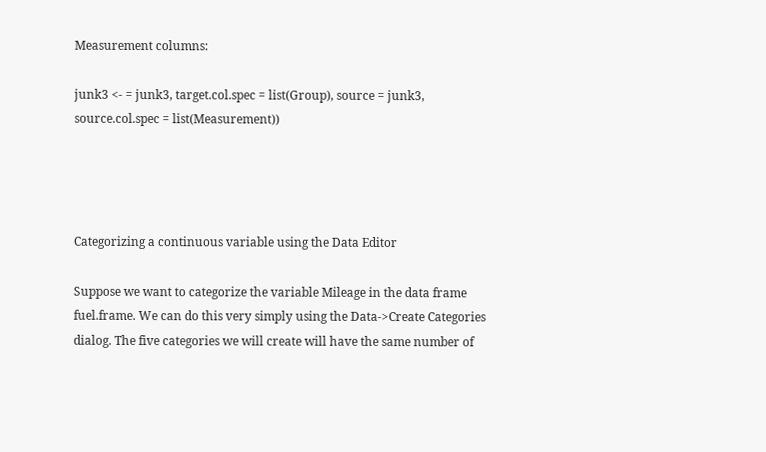Measurement columns:

junk3 <- = junk3, target.col.spec = list(Group), source = junk3, source.col.spec = list(Measurement))




Categorizing a continuous variable using the Data Editor

Suppose we want to categorize the variable Mileage in the data frame fuel.frame. We can do this very simply using the Data->Create Categories dialog. The five categories we will create will have the same number of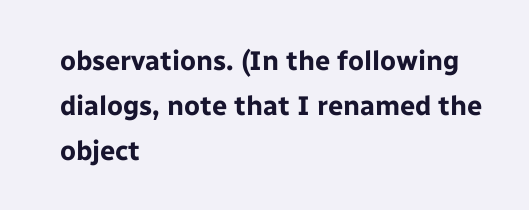observations. (In the following dialogs, note that I renamed the object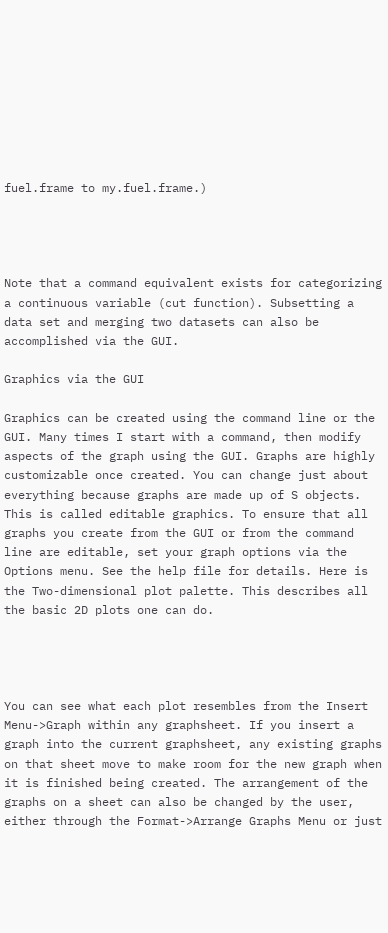fuel.frame to my.fuel.frame.)




Note that a command equivalent exists for categorizing a continuous variable (cut function). Subsetting a data set and merging two datasets can also be accomplished via the GUI.

Graphics via the GUI

Graphics can be created using the command line or the GUI. Many times I start with a command, then modify aspects of the graph using the GUI. Graphs are highly customizable once created. You can change just about everything because graphs are made up of S objects. This is called editable graphics. To ensure that all graphs you create from the GUI or from the command line are editable, set your graph options via the Options menu. See the help file for details. Here is the Two-dimensional plot palette. This describes all the basic 2D plots one can do.




You can see what each plot resembles from the Insert Menu->Graph within any graphsheet. If you insert a graph into the current graphsheet, any existing graphs on that sheet move to make room for the new graph when it is finished being created. The arrangement of the graphs on a sheet can also be changed by the user, either through the Format->Arrange Graphs Menu or just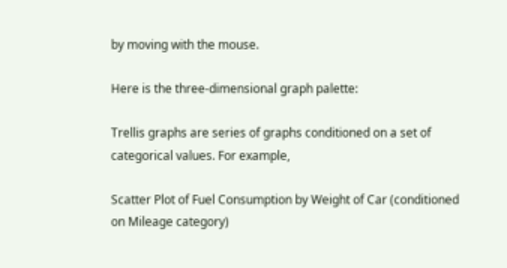by moving with the mouse.

Here is the three-dimensional graph palette:

Trellis graphs are series of graphs conditioned on a set of categorical values. For example,

Scatter Plot of Fuel Consumption by Weight of Car (conditioned on Mileage category)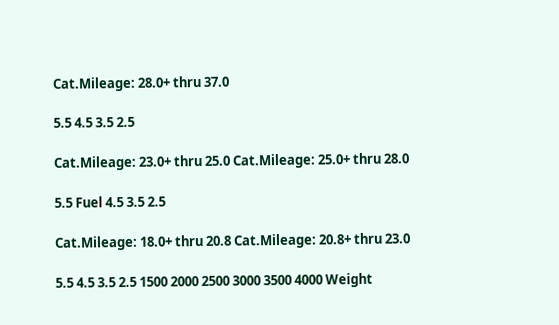Cat.Mileage: 28.0+ thru 37.0

5.5 4.5 3.5 2.5

Cat.Mileage: 23.0+ thru 25.0 Cat.Mileage: 25.0+ thru 28.0

5.5 Fuel 4.5 3.5 2.5

Cat.Mileage: 18.0+ thru 20.8 Cat.Mileage: 20.8+ thru 23.0

5.5 4.5 3.5 2.5 1500 2000 2500 3000 3500 4000 Weight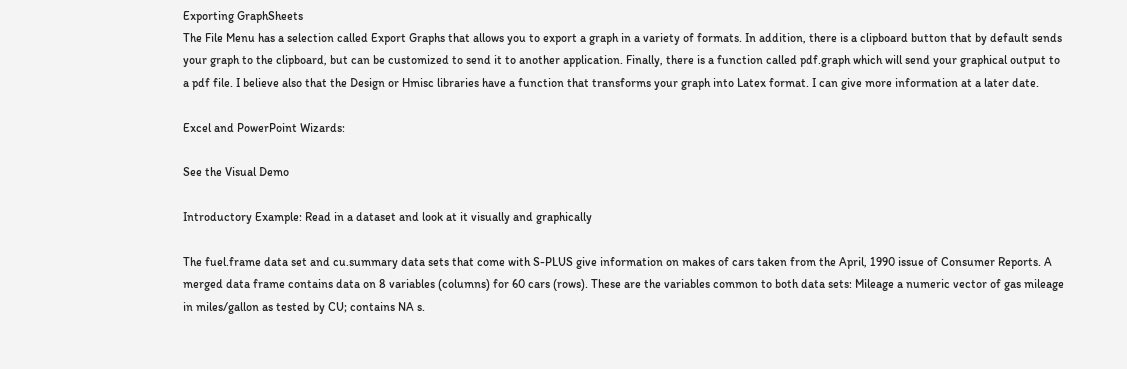Exporting GraphSheets
The File Menu has a selection called Export Graphs that allows you to export a graph in a variety of formats. In addition, there is a clipboard button that by default sends your graph to the clipboard, but can be customized to send it to another application. Finally, there is a function called pdf.graph which will send your graphical output to a pdf file. I believe also that the Design or Hmisc libraries have a function that transforms your graph into Latex format. I can give more information at a later date.

Excel and PowerPoint Wizards:

See the Visual Demo

Introductory Example: Read in a dataset and look at it visually and graphically

The fuel.frame data set and cu.summary data sets that come with S-PLUS give information on makes of cars taken from the April, 1990 issue of Consumer Reports. A merged data frame contains data on 8 variables (columns) for 60 cars (rows). These are the variables common to both data sets: Mileage a numeric vector of gas mileage in miles/gallon as tested by CU; contains NA s.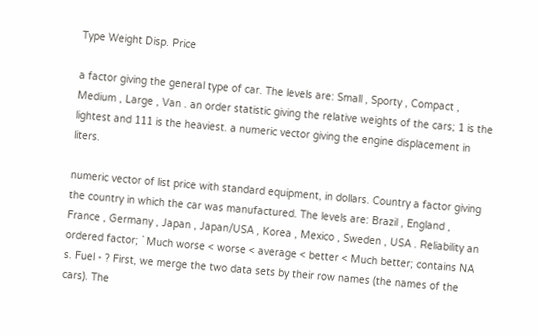Type Weight Disp. Price

a factor giving the general type of car. The levels are: Small , Sporty , Compact , Medium , Large , Van . an order statistic giving the relative weights of the cars; 1 is the lightest and 111 is the heaviest. a numeric vector giving the engine displacement in liters.

numeric vector of list price with standard equipment, in dollars. Country a factor giving the country in which the car was manufactured. The levels are: Brazil , England , France , Germany , Japan , Japan/USA , Korea , Mexico , Sweden , USA . Reliability an ordered factor; ` Much worse < worse < average < better < Much better; contains NA s. Fuel - ? First, we merge the two data sets by their row names (the names of the cars). The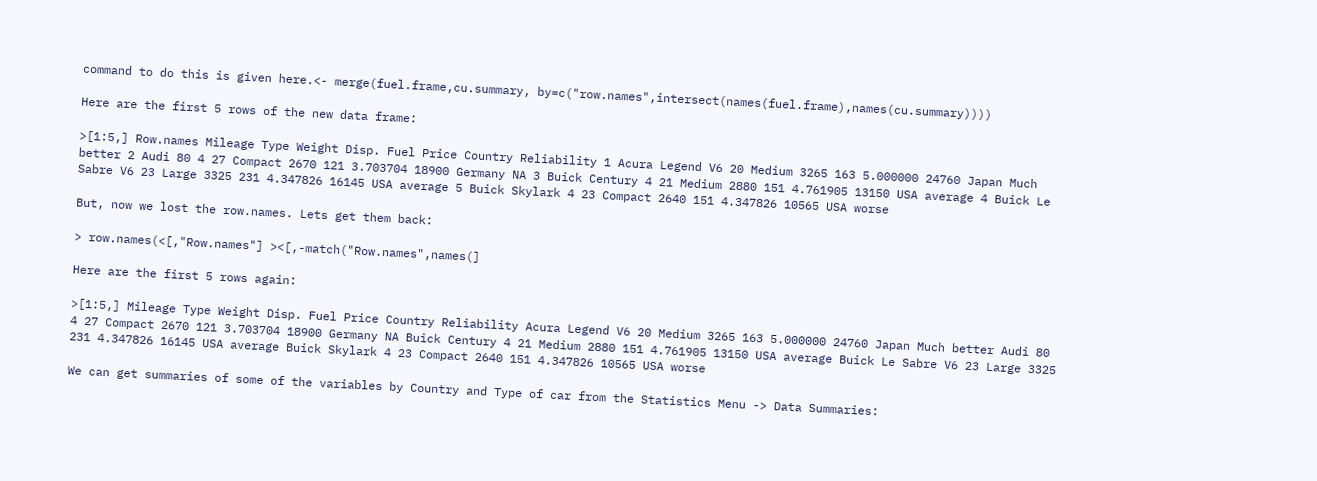command to do this is given here.<- merge(fuel.frame,cu.summary, by=c("row.names",intersect(names(fuel.frame),names(cu.summary))))

Here are the first 5 rows of the new data frame:

>[1:5,] Row.names Mileage Type Weight Disp. Fuel Price Country Reliability 1 Acura Legend V6 20 Medium 3265 163 5.000000 24760 Japan Much better 2 Audi 80 4 27 Compact 2670 121 3.703704 18900 Germany NA 3 Buick Century 4 21 Medium 2880 151 4.761905 13150 USA average 4 Buick Le Sabre V6 23 Large 3325 231 4.347826 16145 USA average 5 Buick Skylark 4 23 Compact 2640 151 4.347826 10565 USA worse

But, now we lost the row.names. Lets get them back:

> row.names(<[,"Row.names"] ><[,-match("Row.names",names(]

Here are the first 5 rows again:

>[1:5,] Mileage Type Weight Disp. Fuel Price Country Reliability Acura Legend V6 20 Medium 3265 163 5.000000 24760 Japan Much better Audi 80 4 27 Compact 2670 121 3.703704 18900 Germany NA Buick Century 4 21 Medium 2880 151 4.761905 13150 USA average Buick Le Sabre V6 23 Large 3325 231 4.347826 16145 USA average Buick Skylark 4 23 Compact 2640 151 4.347826 10565 USA worse

We can get summaries of some of the variables by Country and Type of car from the Statistics Menu -> Data Summaries: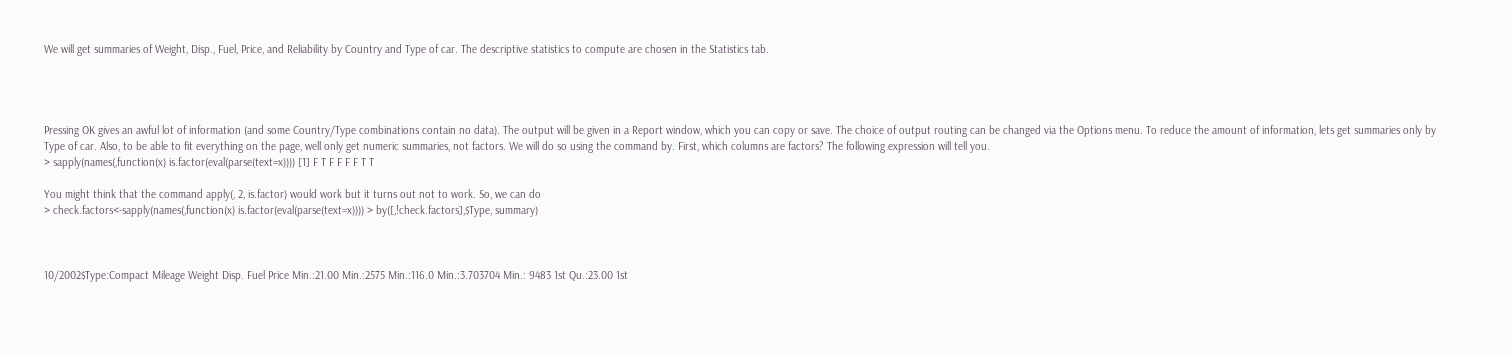We will get summaries of Weight, Disp., Fuel, Price, and Reliability by Country and Type of car. The descriptive statistics to compute are chosen in the Statistics tab.




Pressing OK gives an awful lot of information (and some Country/Type combinations contain no data). The output will be given in a Report window, which you can copy or save. The choice of output routing can be changed via the Options menu. To reduce the amount of information, lets get summaries only by Type of car. Also, to be able to fit everything on the page, well only get numeric summaries, not factors. We will do so using the command by. First, which columns are factors? The following expression will tell you.
> sapply(names(,function(x) is.factor(eval(parse(text=x)))) [1] F T F F F F T T

You might think that the command apply(, 2, is.factor) would work but it turns out not to work. So, we can do
> check.factors<-sapply(names(,function(x) is.factor(eval(parse(text=x)))) > by([,!check.factors],$Type, summary)



10/2002$Type:Compact Mileage Weight Disp. Fuel Price Min.:21.00 Min.:2575 Min.:116.0 Min.:3.703704 Min.: 9483 1st Qu.:23.00 1st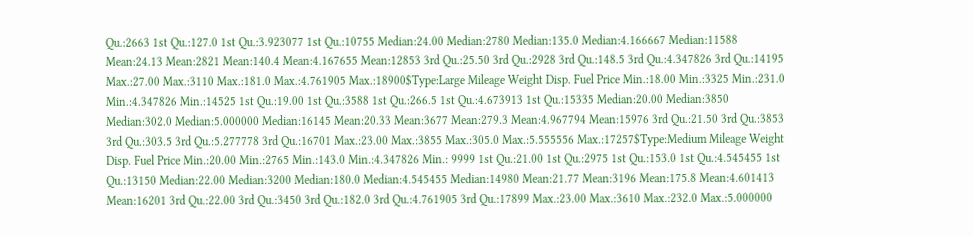Qu.:2663 1st Qu.:127.0 1st Qu.:3.923077 1st Qu.:10755 Median:24.00 Median:2780 Median:135.0 Median:4.166667 Median:11588 Mean:24.13 Mean:2821 Mean:140.4 Mean:4.167655 Mean:12853 3rd Qu.:25.50 3rd Qu.:2928 3rd Qu.:148.5 3rd Qu.:4.347826 3rd Qu.:14195 Max.:27.00 Max.:3110 Max.:181.0 Max.:4.761905 Max.:18900$Type:Large Mileage Weight Disp. Fuel Price Min.:18.00 Min.:3325 Min.:231.0 Min.:4.347826 Min.:14525 1st Qu.:19.00 1st Qu.:3588 1st Qu.:266.5 1st Qu.:4.673913 1st Qu.:15335 Median:20.00 Median:3850 Median:302.0 Median:5.000000 Median:16145 Mean:20.33 Mean:3677 Mean:279.3 Mean:4.967794 Mean:15976 3rd Qu.:21.50 3rd Qu.:3853 3rd Qu.:303.5 3rd Qu.:5.277778 3rd Qu.:16701 Max.:23.00 Max.:3855 Max.:305.0 Max.:5.555556 Max.:17257$Type:Medium Mileage Weight Disp. Fuel Price Min.:20.00 Min.:2765 Min.:143.0 Min.:4.347826 Min.: 9999 1st Qu.:21.00 1st Qu.:2975 1st Qu.:153.0 1st Qu.:4.545455 1st Qu.:13150 Median:22.00 Median:3200 Median:180.0 Median:4.545455 Median:14980 Mean:21.77 Mean:3196 Mean:175.8 Mean:4.601413 Mean:16201 3rd Qu.:22.00 3rd Qu.:3450 3rd Qu.:182.0 3rd Qu.:4.761905 3rd Qu.:17899 Max.:23.00 Max.:3610 Max.:232.0 Max.:5.000000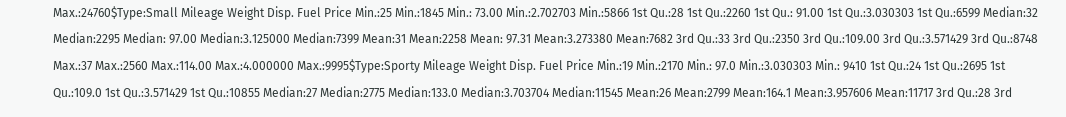Max.:24760$Type:Small Mileage Weight Disp. Fuel Price Min.:25 Min.:1845 Min.: 73.00 Min.:2.702703 Min.:5866 1st Qu.:28 1st Qu.:2260 1st Qu.: 91.00 1st Qu.:3.030303 1st Qu.:6599 Median:32 Median:2295 Median: 97.00 Median:3.125000 Median:7399 Mean:31 Mean:2258 Mean: 97.31 Mean:3.273380 Mean:7682 3rd Qu.:33 3rd Qu.:2350 3rd Qu.:109.00 3rd Qu.:3.571429 3rd Qu.:8748 Max.:37 Max.:2560 Max.:114.00 Max.:4.000000 Max.:9995$Type:Sporty Mileage Weight Disp. Fuel Price Min.:19 Min.:2170 Min.: 97.0 Min.:3.030303 Min.: 9410 1st Qu.:24 1st Qu.:2695 1st Qu.:109.0 1st Qu.:3.571429 1st Qu.:10855 Median:27 Median:2775 Median:133.0 Median:3.703704 Median:11545 Mean:26 Mean:2799 Mean:164.1 Mean:3.957606 Mean:11717 3rd Qu.:28 3rd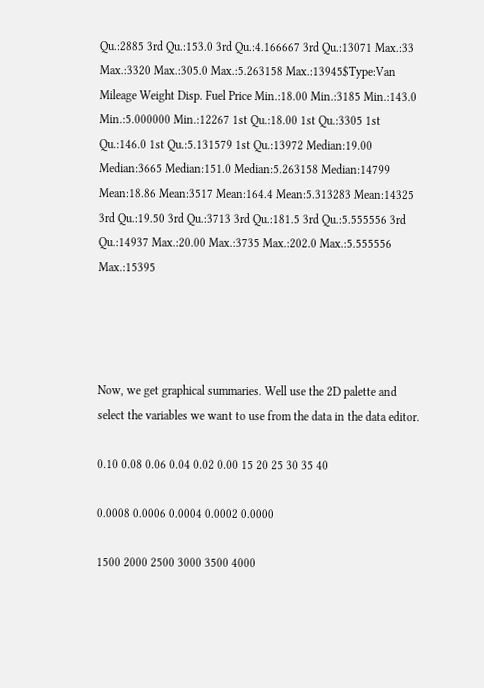Qu.:2885 3rd Qu.:153.0 3rd Qu.:4.166667 3rd Qu.:13071 Max.:33 Max.:3320 Max.:305.0 Max.:5.263158 Max.:13945$Type:Van Mileage Weight Disp. Fuel Price Min.:18.00 Min.:3185 Min.:143.0 Min.:5.000000 Min.:12267 1st Qu.:18.00 1st Qu.:3305 1st Qu.:146.0 1st Qu.:5.131579 1st Qu.:13972 Median:19.00 Median:3665 Median:151.0 Median:5.263158 Median:14799 Mean:18.86 Mean:3517 Mean:164.4 Mean:5.313283 Mean:14325 3rd Qu.:19.50 3rd Qu.:3713 3rd Qu.:181.5 3rd Qu.:5.555556 3rd Qu.:14937 Max.:20.00 Max.:3735 Max.:202.0 Max.:5.555556 Max.:15395




Now, we get graphical summaries. Well use the 2D palette and select the variables we want to use from the data in the data editor.

0.10 0.08 0.06 0.04 0.02 0.00 15 20 25 30 35 40

0.0008 0.0006 0.0004 0.0002 0.0000

1500 2000 2500 3000 3500 4000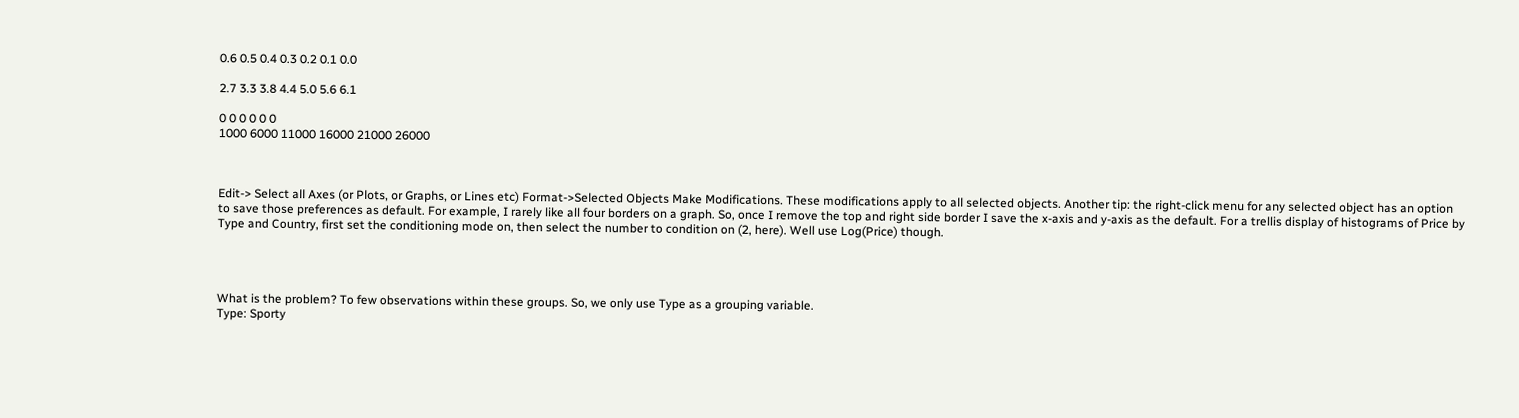0.6 0.5 0.4 0.3 0.2 0.1 0.0

2.7 3.3 3.8 4.4 5.0 5.6 6.1

0 0 0 0 0 0
1000 6000 11000 16000 21000 26000



Edit-> Select all Axes (or Plots, or Graphs, or Lines etc) Format->Selected Objects Make Modifications. These modifications apply to all selected objects. Another tip: the right-click menu for any selected object has an option to save those preferences as default. For example, I rarely like all four borders on a graph. So, once I remove the top and right side border I save the x-axis and y-axis as the default. For a trellis display of histograms of Price by Type and Country, first set the conditioning mode on, then select the number to condition on (2, here). Well use Log(Price) though.




What is the problem? To few observations within these groups. So, we only use Type as a grouping variable.
Type: Sporty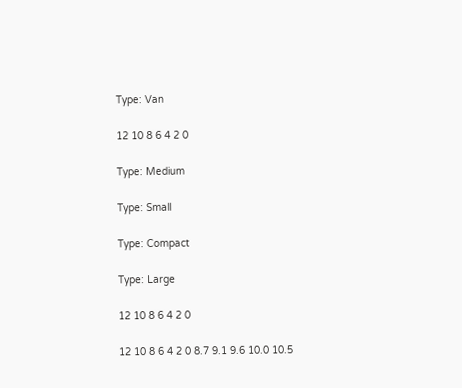Type: Van

12 10 8 6 4 2 0

Type: Medium

Type: Small

Type: Compact

Type: Large

12 10 8 6 4 2 0

12 10 8 6 4 2 0 8.7 9.1 9.6 10.0 10.5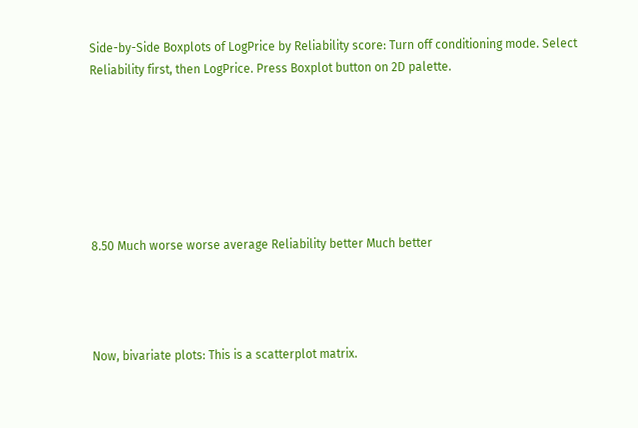Side-by-Side Boxplots of LogPrice by Reliability score: Turn off conditioning mode. Select Reliability first, then LogPrice. Press Boxplot button on 2D palette.







8.50 Much worse worse average Reliability better Much better




Now, bivariate plots: This is a scatterplot matrix.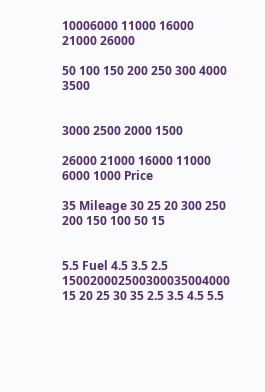10006000 11000 16000 21000 26000

50 100 150 200 250 300 4000 3500


3000 2500 2000 1500

26000 21000 16000 11000 6000 1000 Price

35 Mileage 30 25 20 300 250 200 150 100 50 15


5.5 Fuel 4.5 3.5 2.5 150020002500300035004000 15 20 25 30 35 2.5 3.5 4.5 5.5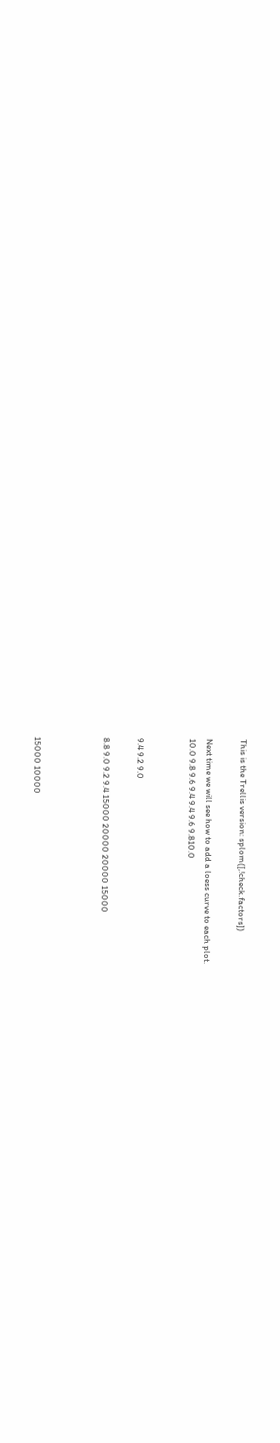This is the Trellis version: splom([,!check.factors])

Next time we will see how to add a loess curve to each plot.
10.0 9.8 9.6 9.4 9.4 9.6 9.810.0


9.4 9.2 9.0

8.8 9.0 9.2 9.4 15000 20000 20000 15000



15000 10000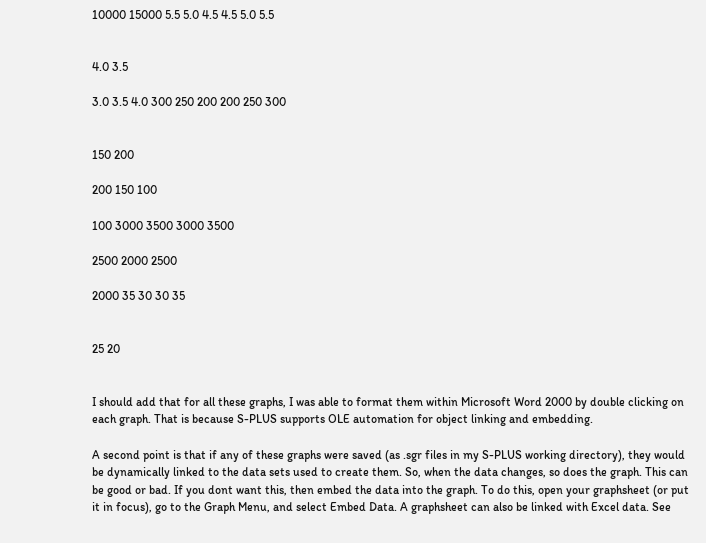10000 15000 5.5 5.0 4.5 4.5 5.0 5.5


4.0 3.5

3.0 3.5 4.0 300 250 200 200 250 300


150 200

200 150 100

100 3000 3500 3000 3500

2500 2000 2500

2000 35 30 30 35


25 20


I should add that for all these graphs, I was able to format them within Microsoft Word 2000 by double clicking on each graph. That is because S-PLUS supports OLE automation for object linking and embedding.

A second point is that if any of these graphs were saved (as .sgr files in my S-PLUS working directory), they would be dynamically linked to the data sets used to create them. So, when the data changes, so does the graph. This can be good or bad. If you dont want this, then embed the data into the graph. To do this, open your graphsheet (or put it in focus), go to the Graph Menu, and select Embed Data. A graphsheet can also be linked with Excel data. See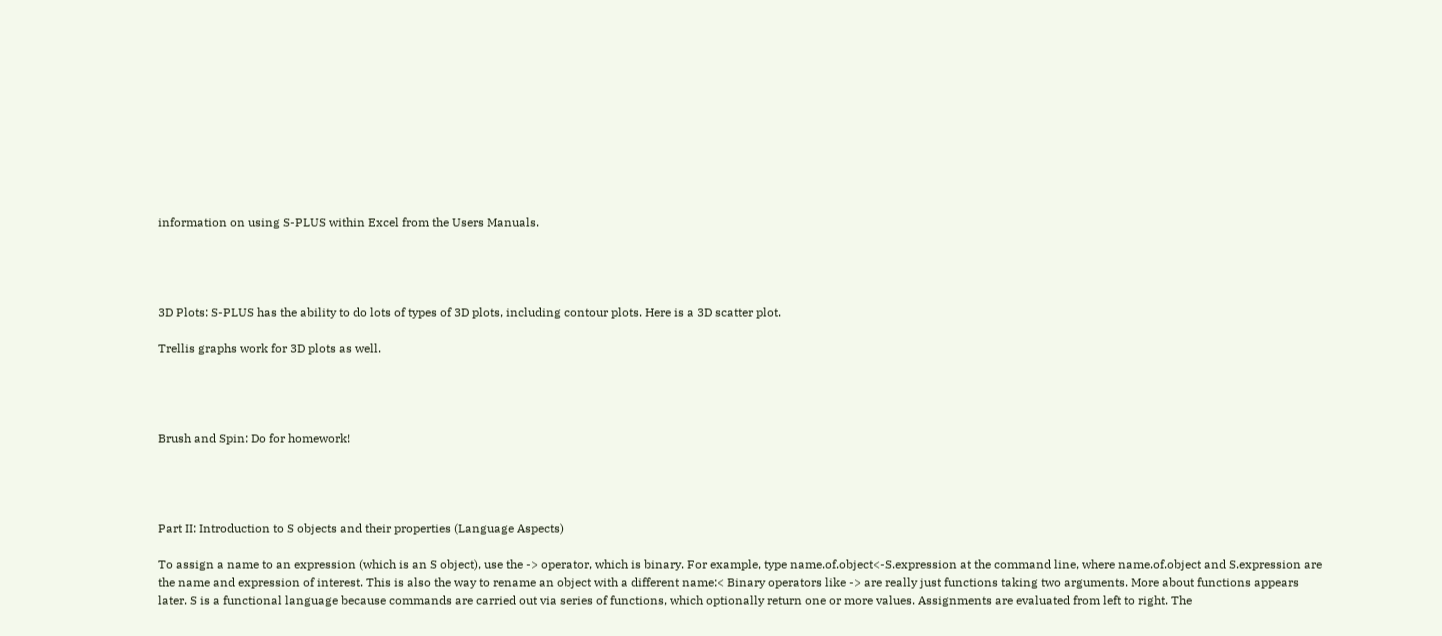information on using S-PLUS within Excel from the Users Manuals.




3D Plots: S-PLUS has the ability to do lots of types of 3D plots, including contour plots. Here is a 3D scatter plot.

Trellis graphs work for 3D plots as well.




Brush and Spin: Do for homework!




Part II: Introduction to S objects and their properties (Language Aspects)

To assign a name to an expression (which is an S object), use the -> operator, which is binary. For example, type name.of.object<-S.expression at the command line, where name.of.object and S.expression are the name and expression of interest. This is also the way to rename an object with a different name:< Binary operators like -> are really just functions taking two arguments. More about functions appears later. S is a functional language because commands are carried out via series of functions, which optionally return one or more values. Assignments are evaluated from left to right. The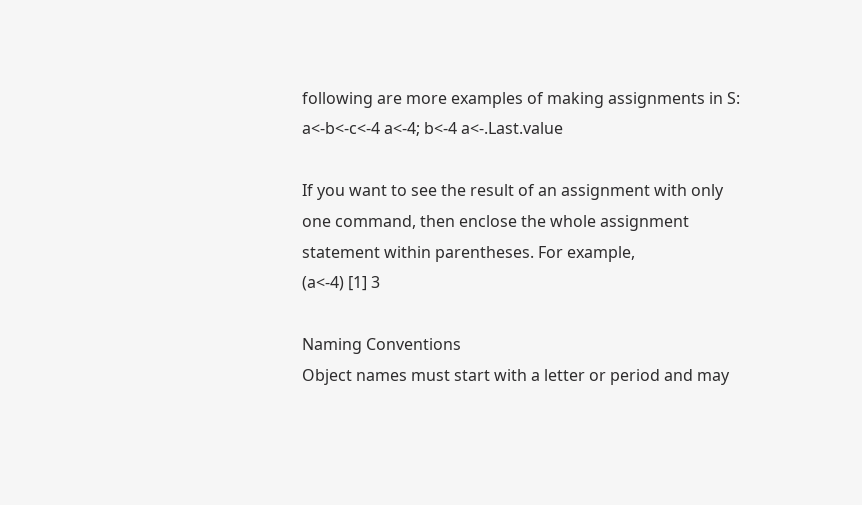following are more examples of making assignments in S:
a<-b<-c<-4 a<-4; b<-4 a<-.Last.value

If you want to see the result of an assignment with only one command, then enclose the whole assignment statement within parentheses. For example,
(a<-4) [1] 3

Naming Conventions
Object names must start with a letter or period and may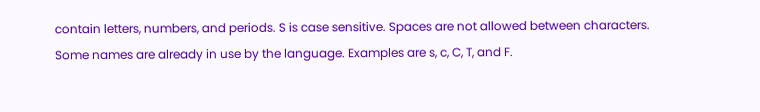contain letters, numbers, and periods. S is case sensitive. Spaces are not allowed between characters. Some names are already in use by the language. Examples are s, c, C, T, and F.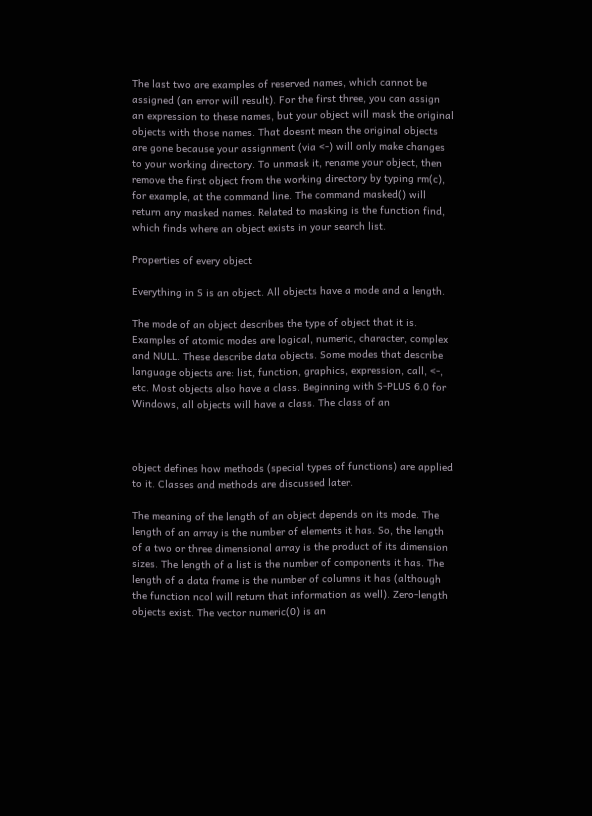The last two are examples of reserved names, which cannot be assigned (an error will result). For the first three, you can assign an expression to these names, but your object will mask the original objects with those names. That doesnt mean the original objects are gone because your assignment (via <-) will only make changes to your working directory. To unmask it, rename your object, then remove the first object from the working directory by typing rm(c), for example, at the command line. The command masked() will return any masked names. Related to masking is the function find, which finds where an object exists in your search list.

Properties of every object

Everything in S is an object. All objects have a mode and a length.

The mode of an object describes the type of object that it is. Examples of atomic modes are logical, numeric, character, complex and NULL. These describe data objects. Some modes that describe language objects are: list, function, graphics, expression, call, <-, etc. Most objects also have a class. Beginning with S-PLUS 6.0 for Windows, all objects will have a class. The class of an



object defines how methods (special types of functions) are applied to it. Classes and methods are discussed later.

The meaning of the length of an object depends on its mode. The length of an array is the number of elements it has. So, the length of a two or three dimensional array is the product of its dimension sizes. The length of a list is the number of components it has. The length of a data frame is the number of columns it has (although the function ncol will return that information as well). Zero-length objects exist. The vector numeric(0) is an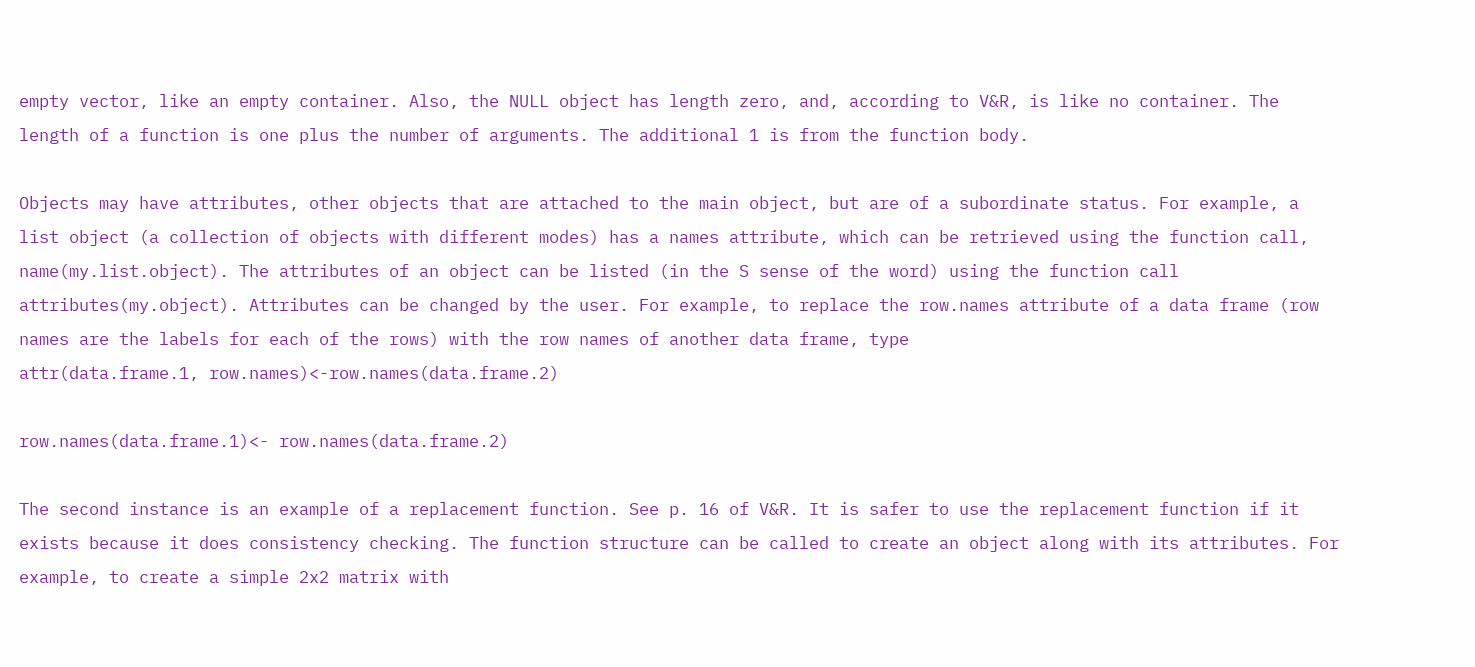empty vector, like an empty container. Also, the NULL object has length zero, and, according to V&R, is like no container. The length of a function is one plus the number of arguments. The additional 1 is from the function body.

Objects may have attributes, other objects that are attached to the main object, but are of a subordinate status. For example, a list object (a collection of objects with different modes) has a names attribute, which can be retrieved using the function call, name(my.list.object). The attributes of an object can be listed (in the S sense of the word) using the function call attributes(my.object). Attributes can be changed by the user. For example, to replace the row.names attribute of a data frame (row names are the labels for each of the rows) with the row names of another data frame, type
attr(data.frame.1, row.names)<-row.names(data.frame.2)

row.names(data.frame.1)<- row.names(data.frame.2)

The second instance is an example of a replacement function. See p. 16 of V&R. It is safer to use the replacement function if it exists because it does consistency checking. The function structure can be called to create an object along with its attributes. For example, to create a simple 2x2 matrix with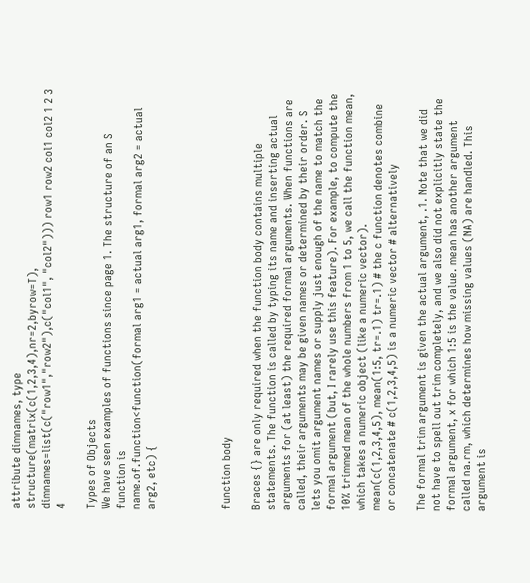attribute dimnames, type
structure(matrix(c(1,2,3,4),nr=2,byrow=T), dimnames=list(c("row1","row2"),c("col1", "col2"))) row1 row2 col1 col2 1 2 3 4

Types of Objects
We have seen examples of functions since page 1. The structure of an S function is
name.of.function<function(formal arg1 = actual arg1, formal arg2 = actual arg2, etc) {




function body

Braces {} are only required when the function body contains multiple statements. The function is called by typing its name and inserting actual arguments for (at least) the required formal arguments. When functions are called, their arguments may be given names or determined by their order. S lets you omit argument names or supply just enough of the name to match the formal argument (but, I rarely use this feature). For example, to compute the 10% trimmed mean of the whole numbers from 1 to 5, we call the function mean, which takes a numeric object (like a numeric vector).
mean(c(1,2,3,4,5), mean(1:5, tr=.1) tr=.1) # the c function denotes combine or concatenate # c(1,2,3,4,5) is a numeric vector # alternatively

The formal trim argument is given the actual argument, .1. Note that we did not have to spell out trim completely, and we also did not explicitly state the formal argument, x for which 1:5 is the value. mean has another argument called na.rm, which determines how missing values (NA) are handled. This argument is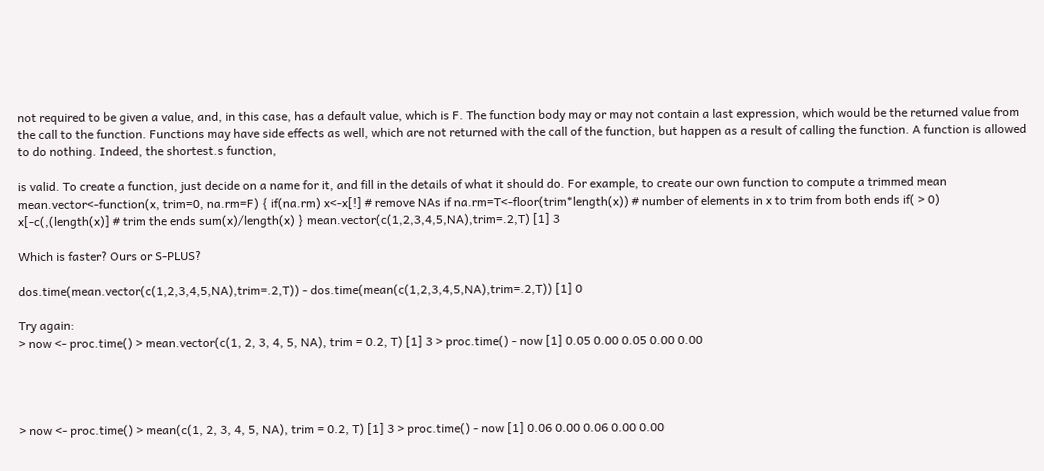not required to be given a value, and, in this case, has a default value, which is F. The function body may or may not contain a last expression, which would be the returned value from the call to the function. Functions may have side effects as well, which are not returned with the call of the function, but happen as a result of calling the function. A function is allowed to do nothing. Indeed, the shortest.s function,

is valid. To create a function, just decide on a name for it, and fill in the details of what it should do. For example, to create our own function to compute a trimmed mean
mean.vector<-function(x, trim=0, na.rm=F) { if(na.rm) x<-x[!] # remove NAs if na.rm=T<-floor(trim*length(x)) # number of elements in x to trim from both ends if( > 0) x[-c(,(length(x)] # trim the ends sum(x)/length(x) } mean.vector(c(1,2,3,4,5,NA),trim=.2,T) [1] 3

Which is faster? Ours or S-PLUS?

dos.time(mean.vector(c(1,2,3,4,5,NA),trim=.2,T)) - dos.time(mean(c(1,2,3,4,5,NA),trim=.2,T)) [1] 0

Try again:
> now <- proc.time() > mean.vector(c(1, 2, 3, 4, 5, NA), trim = 0.2, T) [1] 3 > proc.time() - now [1] 0.05 0.00 0.05 0.00 0.00




> now <- proc.time() > mean(c(1, 2, 3, 4, 5, NA), trim = 0.2, T) [1] 3 > proc.time() - now [1] 0.06 0.00 0.06 0.00 0.00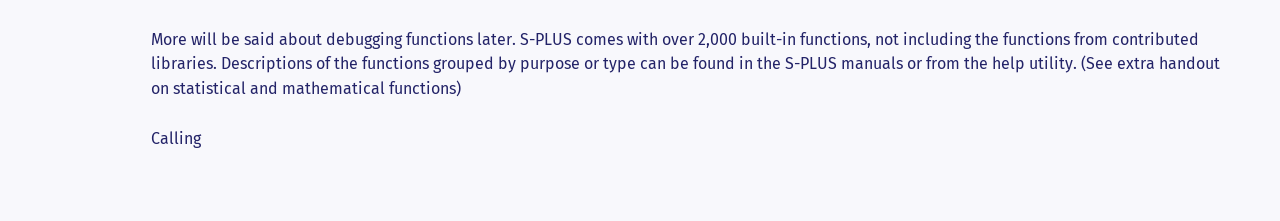More will be said about debugging functions later. S-PLUS comes with over 2,000 built-in functions, not including the functions from contributed libraries. Descriptions of the functions grouped by purpose or type can be found in the S-PLUS manuals or from the help utility. (See extra handout on statistical and mathematical functions)

Calling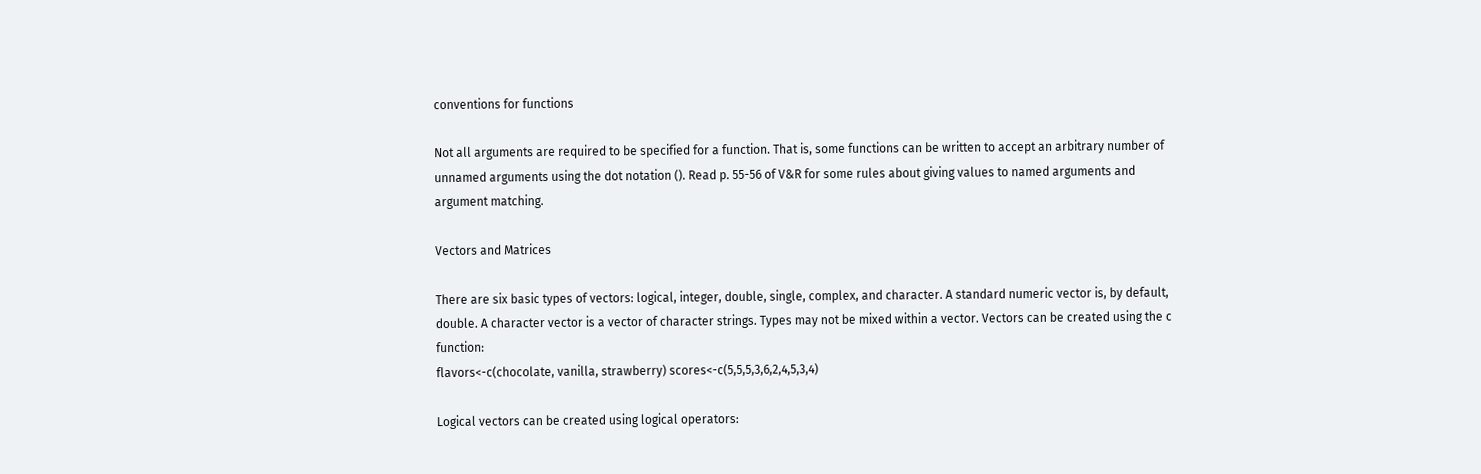conventions for functions

Not all arguments are required to be specified for a function. That is, some functions can be written to accept an arbitrary number of unnamed arguments using the dot notation (). Read p. 55-56 of V&R for some rules about giving values to named arguments and argument matching.

Vectors and Matrices

There are six basic types of vectors: logical, integer, double, single, complex, and character. A standard numeric vector is, by default, double. A character vector is a vector of character strings. Types may not be mixed within a vector. Vectors can be created using the c function:
flavors<-c(chocolate, vanilla, strawberry) scores<-c(5,5,5,3,6,2,4,5,3,4)

Logical vectors can be created using logical operators: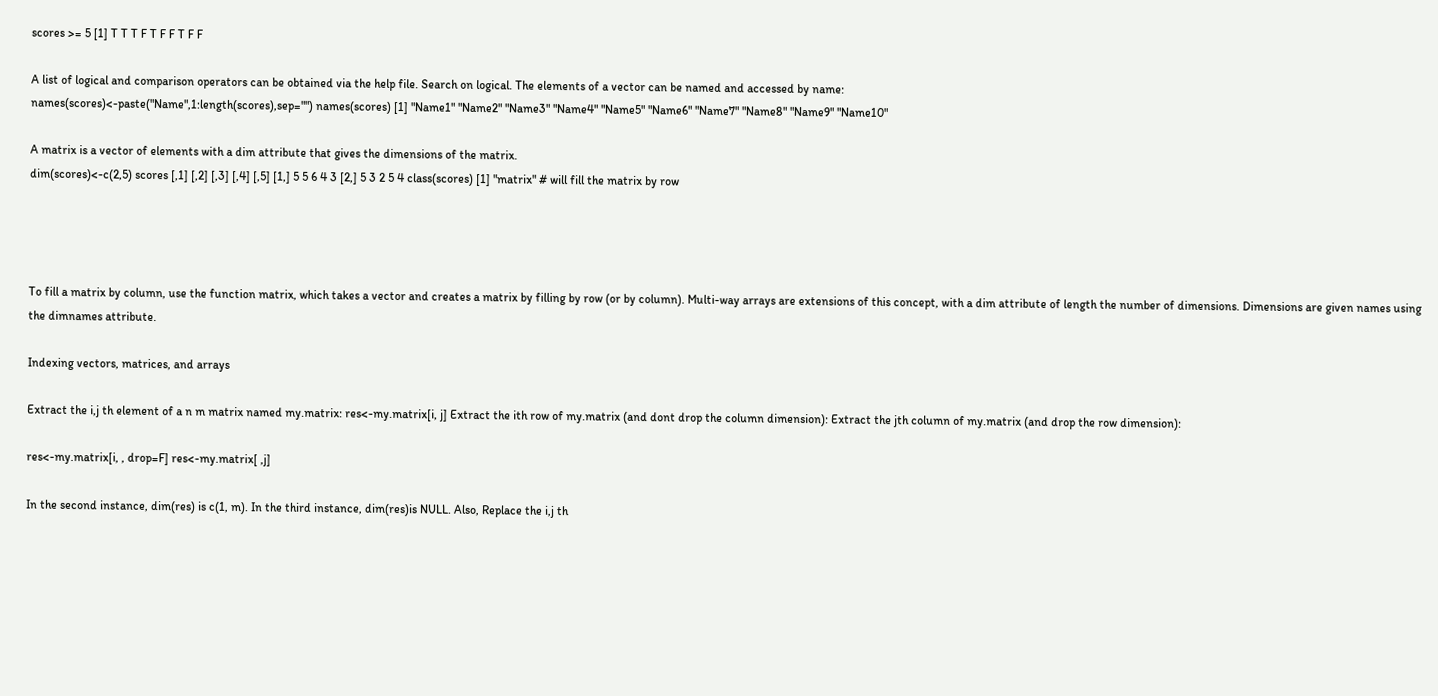scores >= 5 [1] T T T F T F F T F F

A list of logical and comparison operators can be obtained via the help file. Search on logical. The elements of a vector can be named and accessed by name:
names(scores)<-paste("Name",1:length(scores),sep="") names(scores) [1] "Name1" "Name2" "Name3" "Name4" "Name5" "Name6" "Name7" "Name8" "Name9" "Name10"

A matrix is a vector of elements with a dim attribute that gives the dimensions of the matrix.
dim(scores)<-c(2,5) scores [,1] [,2] [,3] [,4] [,5] [1,] 5 5 6 4 3 [2,] 5 3 2 5 4 class(scores) [1] "matrix" # will fill the matrix by row




To fill a matrix by column, use the function matrix, which takes a vector and creates a matrix by filling by row (or by column). Multi-way arrays are extensions of this concept, with a dim attribute of length the number of dimensions. Dimensions are given names using the dimnames attribute.

Indexing vectors, matrices, and arrays

Extract the i,j th element of a n m matrix named my.matrix: res<-my.matrix[i, j] Extract the ith row of my.matrix (and dont drop the column dimension): Extract the jth column of my.matrix (and drop the row dimension):

res<-my.matrix[i, , drop=F] res<-my.matrix[ ,j]

In the second instance, dim(res) is c(1, m). In the third instance, dim(res)is NULL. Also, Replace the i,j th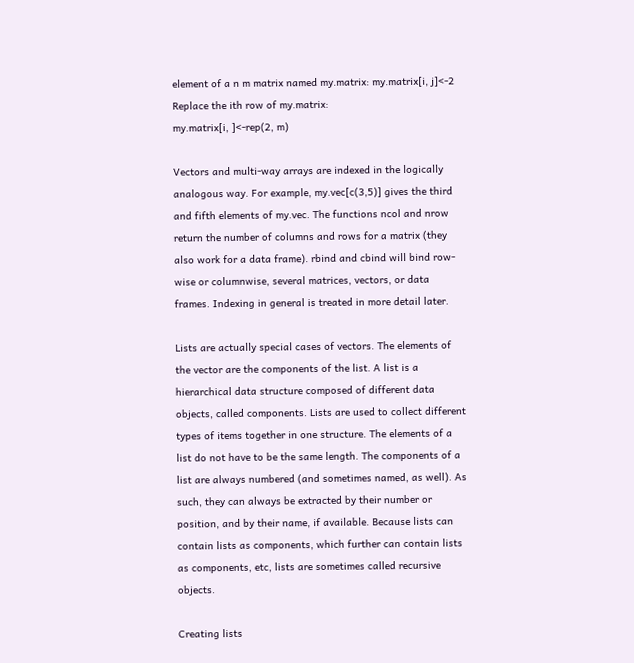element of a n m matrix named my.matrix: my.matrix[i, j]<-2 Replace the ith row of my.matrix:
my.matrix[i, ]<-rep(2, m)

Vectors and multi-way arrays are indexed in the logically analogous way. For example, my.vec[c(3,5)] gives the third and fifth elements of my.vec. The functions ncol and nrow return the number of columns and rows for a matrix (they also work for a data frame). rbind and cbind will bind row-wise or columnwise, several matrices, vectors, or data frames. Indexing in general is treated in more detail later.

Lists are actually special cases of vectors. The elements of the vector are the components of the list. A list is a hierarchical data structure composed of different data objects, called components. Lists are used to collect different types of items together in one structure. The elements of a list do not have to be the same length. The components of a list are always numbered (and sometimes named, as well). As such, they can always be extracted by their number or position, and by their name, if available. Because lists can contain lists as components, which further can contain lists as components, etc, lists are sometimes called recursive objects.

Creating lists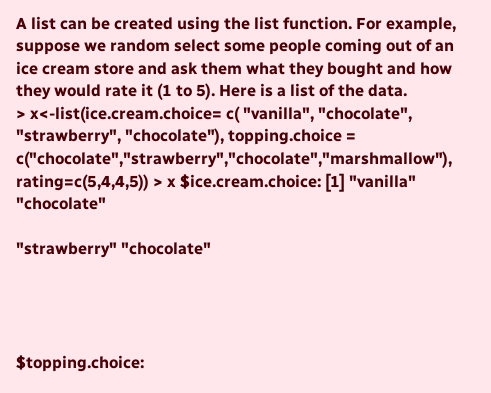A list can be created using the list function. For example, suppose we random select some people coming out of an ice cream store and ask them what they bought and how they would rate it (1 to 5). Here is a list of the data.
> x<-list(ice.cream.choice= c( "vanilla", "chocolate", "strawberry", "chocolate"), topping.choice = c("chocolate","strawberry","chocolate","marshmallow"), rating=c(5,4,4,5)) > x $ice.cream.choice: [1] "vanilla" "chocolate"

"strawberry" "chocolate"




$topping.choice: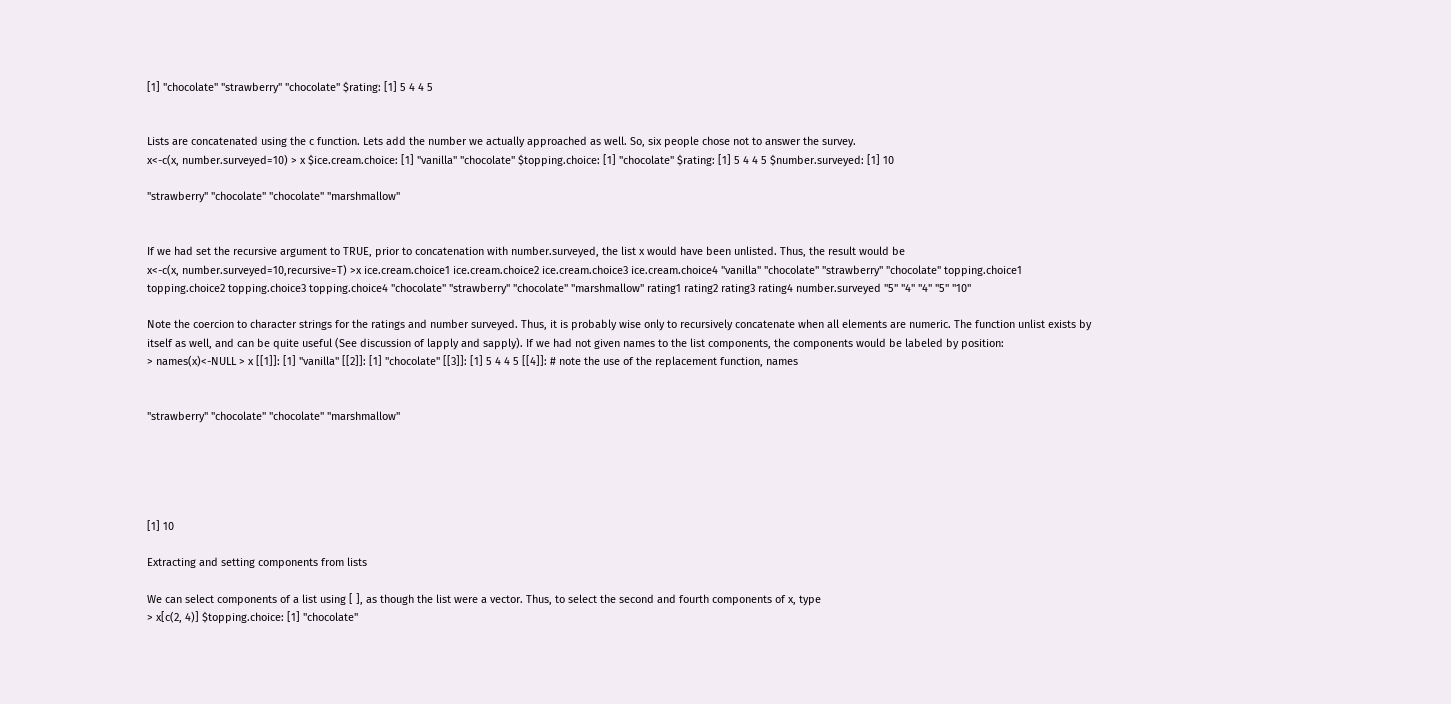[1] "chocolate" "strawberry" "chocolate" $rating: [1] 5 4 4 5


Lists are concatenated using the c function. Lets add the number we actually approached as well. So, six people chose not to answer the survey.
x<-c(x, number.surveyed=10) > x $ice.cream.choice: [1] "vanilla" "chocolate" $topping.choice: [1] "chocolate" $rating: [1] 5 4 4 5 $number.surveyed: [1] 10

"strawberry" "chocolate" "chocolate" "marshmallow"


If we had set the recursive argument to TRUE, prior to concatenation with number.surveyed, the list x would have been unlisted. Thus, the result would be
x<-c(x, number.surveyed=10,recursive=T) >x ice.cream.choice1 ice.cream.choice2 ice.cream.choice3 ice.cream.choice4 "vanilla" "chocolate" "strawberry" "chocolate" topping.choice1 topping.choice2 topping.choice3 topping.choice4 "chocolate" "strawberry" "chocolate" "marshmallow" rating1 rating2 rating3 rating4 number.surveyed "5" "4" "4" "5" "10"

Note the coercion to character strings for the ratings and number surveyed. Thus, it is probably wise only to recursively concatenate when all elements are numeric. The function unlist exists by itself as well, and can be quite useful (See discussion of lapply and sapply). If we had not given names to the list components, the components would be labeled by position:
> names(x)<-NULL > x [[1]]: [1] "vanilla" [[2]]: [1] "chocolate" [[3]]: [1] 5 4 4 5 [[4]]: # note the use of the replacement function, names


"strawberry" "chocolate" "chocolate" "marshmallow"





[1] 10

Extracting and setting components from lists

We can select components of a list using [ ], as though the list were a vector. Thus, to select the second and fourth components of x, type
> x[c(2, 4)] $topping.choice: [1] "chocolate"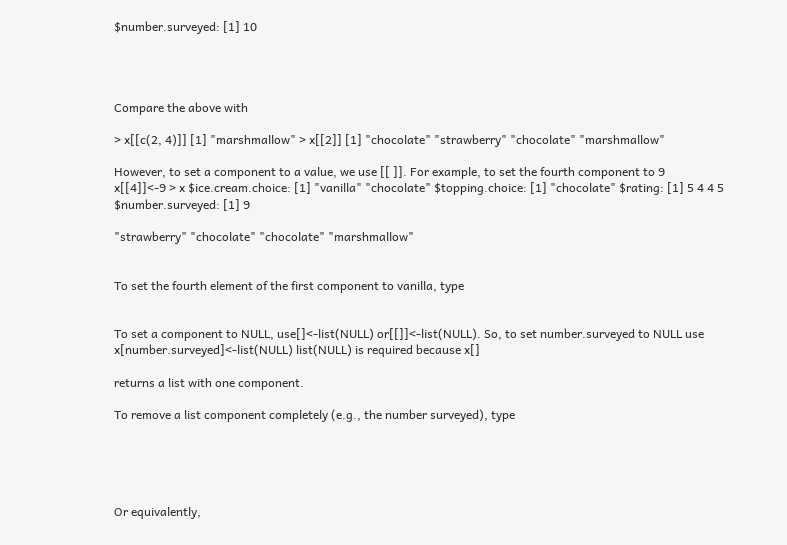$number.surveyed: [1] 10




Compare the above with

> x[[c(2, 4)]] [1] "marshmallow" > x[[2]] [1] "chocolate" "strawberry" "chocolate" "marshmallow"

However, to set a component to a value, we use [[ ]]. For example, to set the fourth component to 9
x[[4]]<-9 > x $ice.cream.choice: [1] "vanilla" "chocolate" $topping.choice: [1] "chocolate" $rating: [1] 5 4 4 5 $number.surveyed: [1] 9

"strawberry" "chocolate" "chocolate" "marshmallow"


To set the fourth element of the first component to vanilla, type


To set a component to NULL, use[]<-list(NULL) or[[]]<-list(NULL). So, to set number.surveyed to NULL use
x[number.surveyed]<-list(NULL) list(NULL) is required because x[]

returns a list with one component.

To remove a list component completely (e.g., the number surveyed), type





Or equivalently,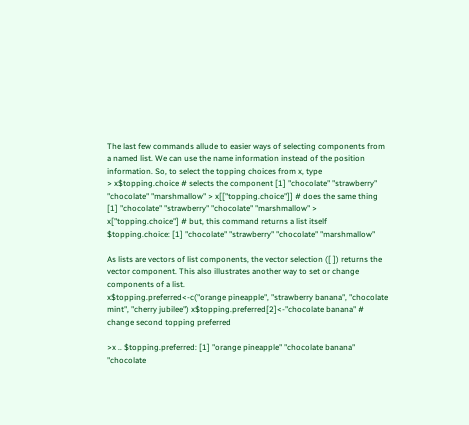The last few commands allude to easier ways of selecting components from a named list. We can use the name information instead of the position information. So, to select the topping choices from x, type
> x$topping.choice # selects the component [1] "chocolate" "strawberry" "chocolate" "marshmallow" > x[["topping.choice"]] # does the same thing [1] "chocolate" "strawberry" "chocolate" "marshmallow" > x["topping.choice"] # but, this command returns a list itself $topping.choice: [1] "chocolate" "strawberry" "chocolate" "marshmallow"

As lists are vectors of list components, the vector selection ([ ]) returns the vector component. This also illustrates another way to set or change components of a list.
x$topping.preferred<-c("orange pineapple", "strawberry banana", "chocolate mint", "cherry jubilee") x$topping.preferred[2]<-"chocolate banana" # change second topping preferred

>x .. $topping.preferred: [1] "orange pineapple" "chocolate banana" "chocolate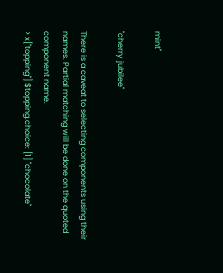mint"

"cherry jubilee"

There is a caveat to selecting components using their names. Partial matching will be done on the quoted component name.
> x["topping"] $topping.choice: [1] "chocolate"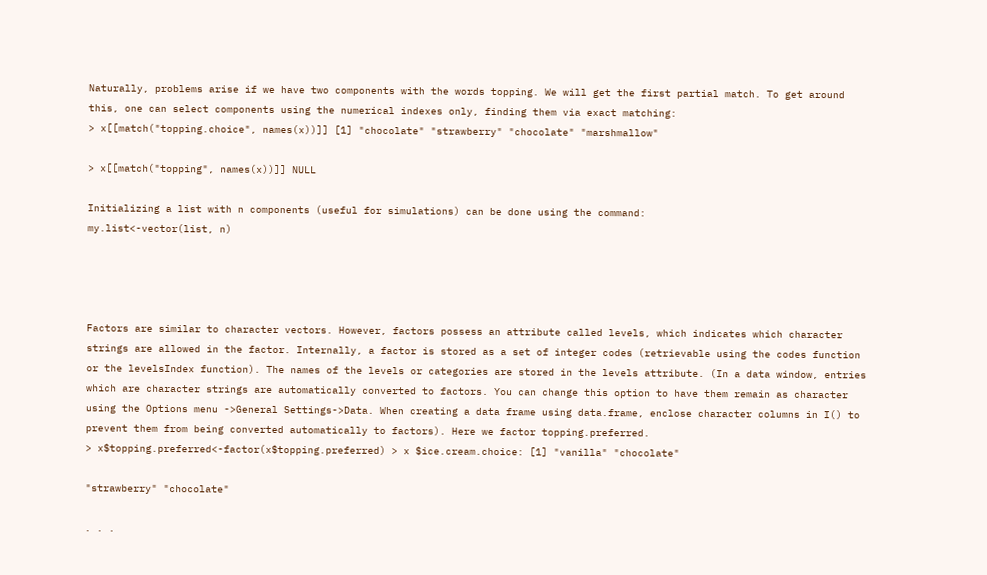Naturally, problems arise if we have two components with the words topping. We will get the first partial match. To get around this, one can select components using the numerical indexes only, finding them via exact matching:
> x[[match("topping.choice", names(x))]] [1] "chocolate" "strawberry" "chocolate" "marshmallow"

> x[[match("topping", names(x))]] NULL

Initializing a list with n components (useful for simulations) can be done using the command:
my.list<-vector(list, n)




Factors are similar to character vectors. However, factors possess an attribute called levels, which indicates which character strings are allowed in the factor. Internally, a factor is stored as a set of integer codes (retrievable using the codes function or the levelsIndex function). The names of the levels or categories are stored in the levels attribute. (In a data window, entries which are character strings are automatically converted to factors. You can change this option to have them remain as character using the Options menu ->General Settings->Data. When creating a data frame using data.frame, enclose character columns in I() to prevent them from being converted automatically to factors). Here we factor topping.preferred.
> x$topping.preferred<-factor(x$topping.preferred) > x $ice.cream.choice: [1] "vanilla" "chocolate"

"strawberry" "chocolate"

. . .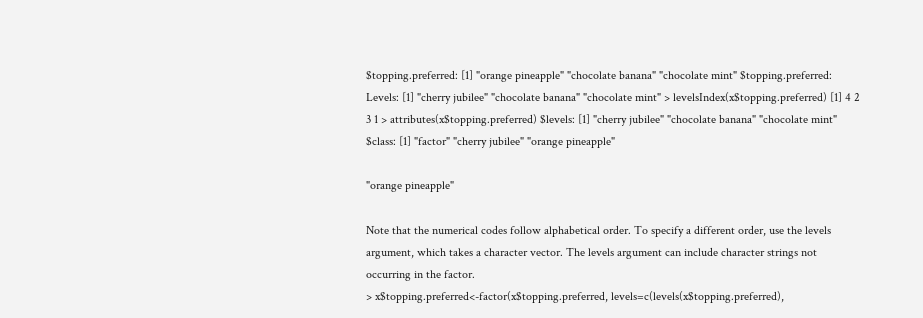$topping.preferred: [1] "orange pineapple" "chocolate banana" "chocolate mint" $topping.preferred: Levels: [1] "cherry jubilee" "chocolate banana" "chocolate mint" > levelsIndex(x$topping.preferred) [1] 4 2 3 1 > attributes(x$topping.preferred) $levels: [1] "cherry jubilee" "chocolate banana" "chocolate mint" $class: [1] "factor" "cherry jubilee" "orange pineapple"

"orange pineapple"

Note that the numerical codes follow alphabetical order. To specify a different order, use the levels argument, which takes a character vector. The levels argument can include character strings not occurring in the factor.
> x$topping.preferred<-factor(x$topping.preferred, levels=c(levels(x$topping.preferred),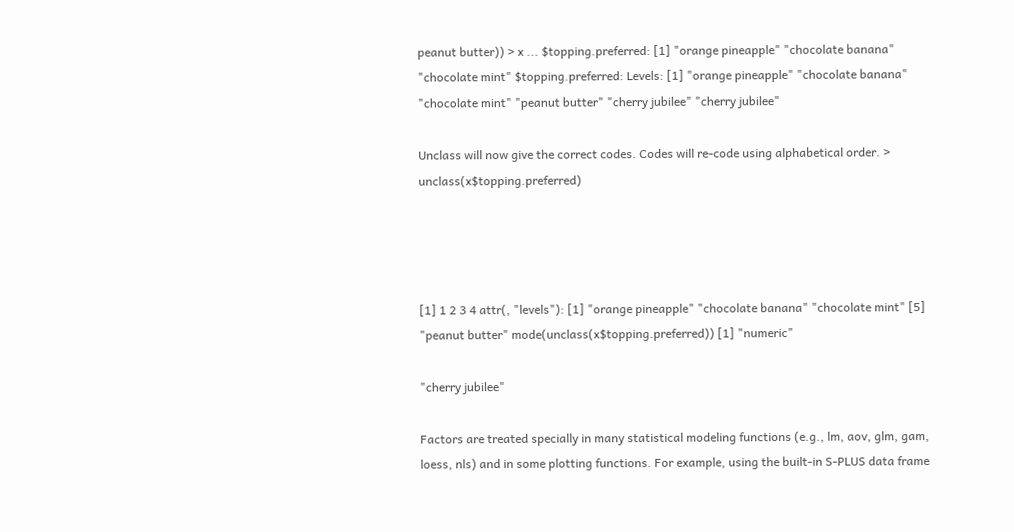peanut butter)) > x ... $topping.preferred: [1] "orange pineapple" "chocolate banana" "chocolate mint" $topping.preferred: Levels: [1] "orange pineapple" "chocolate banana" "chocolate mint" "peanut butter" "cherry jubilee" "cherry jubilee"

Unclass will now give the correct codes. Codes will re-code using alphabetical order. > unclass(x$topping.preferred)




[1] 1 2 3 4 attr(, "levels"): [1] "orange pineapple" "chocolate banana" "chocolate mint" [5] "peanut butter" mode(unclass(x$topping.preferred)) [1] "numeric"

"cherry jubilee"

Factors are treated specially in many statistical modeling functions (e.g., lm, aov, glm, gam, loess, nls) and in some plotting functions. For example, using the built-in S-PLUS data frame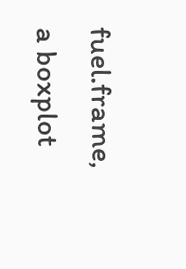fuel.frame, a boxplot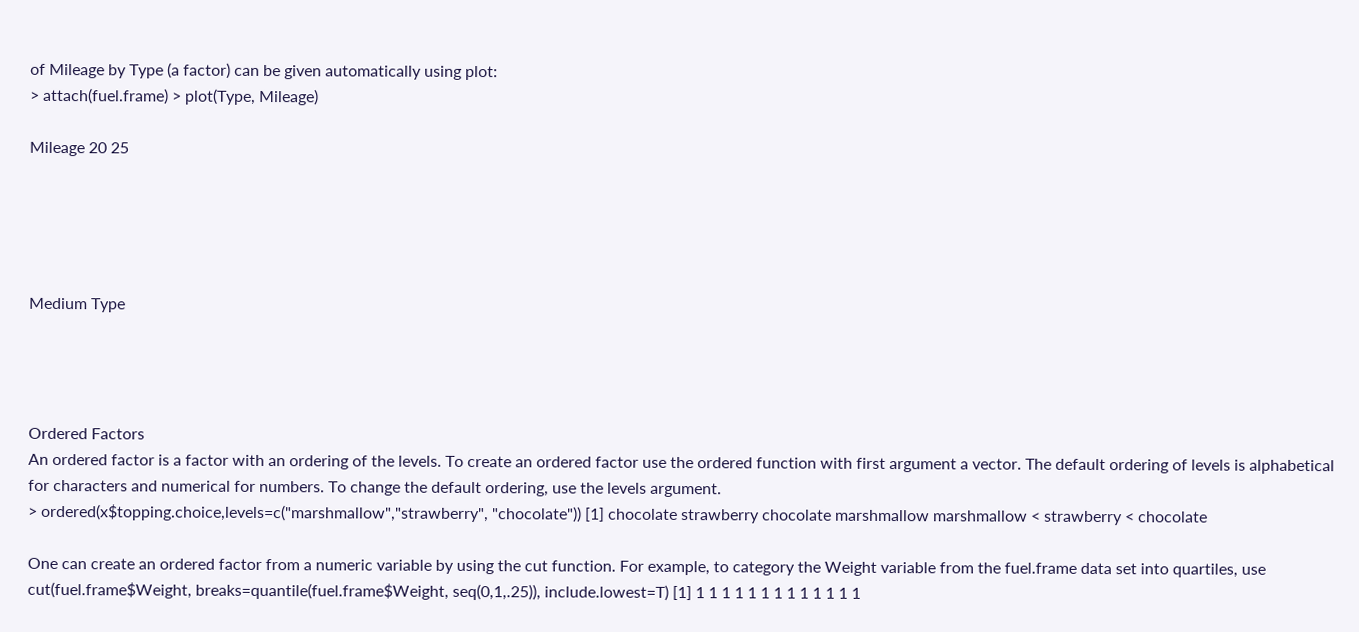of Mileage by Type (a factor) can be given automatically using plot:
> attach(fuel.frame) > plot(Type, Mileage)

Mileage 20 25





Medium Type




Ordered Factors
An ordered factor is a factor with an ordering of the levels. To create an ordered factor use the ordered function with first argument a vector. The default ordering of levels is alphabetical for characters and numerical for numbers. To change the default ordering, use the levels argument.
> ordered(x$topping.choice,levels=c("marshmallow","strawberry", "chocolate")) [1] chocolate strawberry chocolate marshmallow marshmallow < strawberry < chocolate

One can create an ordered factor from a numeric variable by using the cut function. For example, to category the Weight variable from the fuel.frame data set into quartiles, use
cut(fuel.frame$Weight, breaks=quantile(fuel.frame$Weight, seq(0,1,.25)), include.lowest=T) [1] 1 1 1 1 1 1 1 1 1 1 1 1 1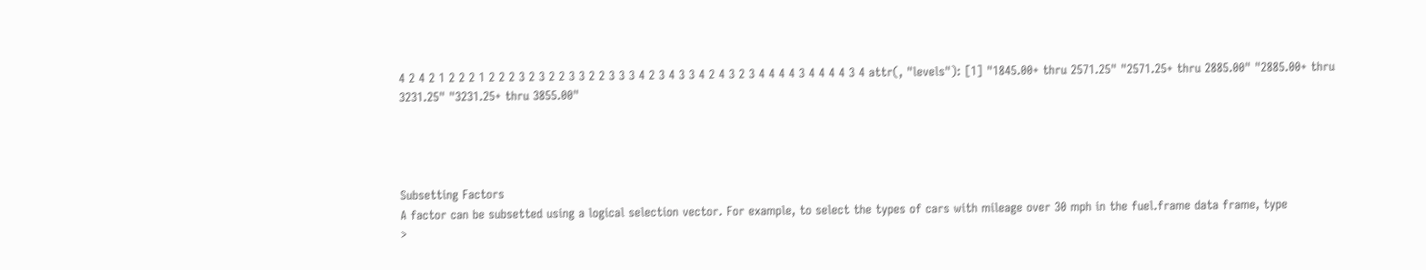4 2 4 2 1 2 2 2 1 2 2 2 3 2 3 2 2 3 3 2 2 3 3 3 4 2 3 4 3 3 4 2 4 3 2 3 4 4 4 4 3 4 4 4 4 3 4 attr(, "levels"): [1] "1845.00+ thru 2571.25" "2571.25+ thru 2885.00" "2885.00+ thru 3231.25" "3231.25+ thru 3855.00"




Subsetting Factors
A factor can be subsetted using a logical selection vector. For example, to select the types of cars with mileage over 30 mph in the fuel.frame data frame, type
>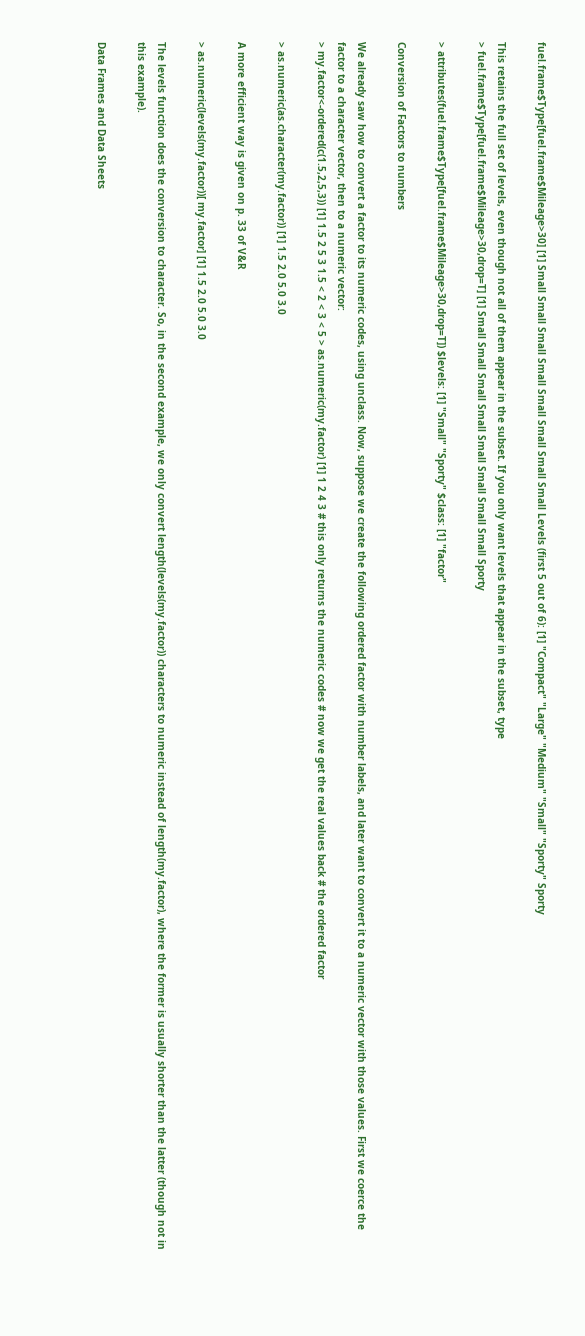fuel.frame$Type[fuel.frame$Mileage>30] [1] Small Small Small Small Small Small Small Small Levels (first 5 out of 6): [1] "Compact" "Large" "Medium" "Small" "Sporty" Sporty

This retains the full set of levels, even though not all of them appear in the subset. If you only want levels that appear in the subset, type
> fuel.frame$Type[fuel.frame$Mileage>30,drop=T] [1] Small Small Small Small Small Small Small Small Sporty

> attributes(fuel.frame$Type[fuel.frame$Mileage>30,drop=T]) $levels: [1] "Small" "Sporty" $class: [1] "factor"

Conversion of Factors to numbers

We already saw how to convert a factor to its numeric codes, using unclass. Now, suppose we create the following ordered factor with number labels, and later want to convert it to a numeric vector with those values. First we coerce the factor to a character vector, then to a numeric vector:
> my.factor<-ordered(c(1.5,2,5,3)) [1] 1.5 2 5 3 1.5 < 2 < 3 < 5 > as.numeric(my.factor) [1] 1 2 4 3 # this only returns the numeric codes # now we get the real values back # the ordered factor

> as.numeric(as.character(my.factor)) [1] 1.5 2.0 5.0 3.0

A more efficient way is given on p. 33 of V&R

> as.numeric(levels(my.factor))[ my.factor] [1] 1.5 2.0 5.0 3.0

The levels function does the conversion to character. So, in the second example, we only convert length(levels(my.factor)) characters to numeric instead of length(my.factor), where the former is usually shorter than the latter (though not in this example).

Data Frames and Data Sheets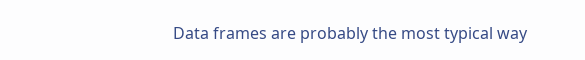Data frames are probably the most typical way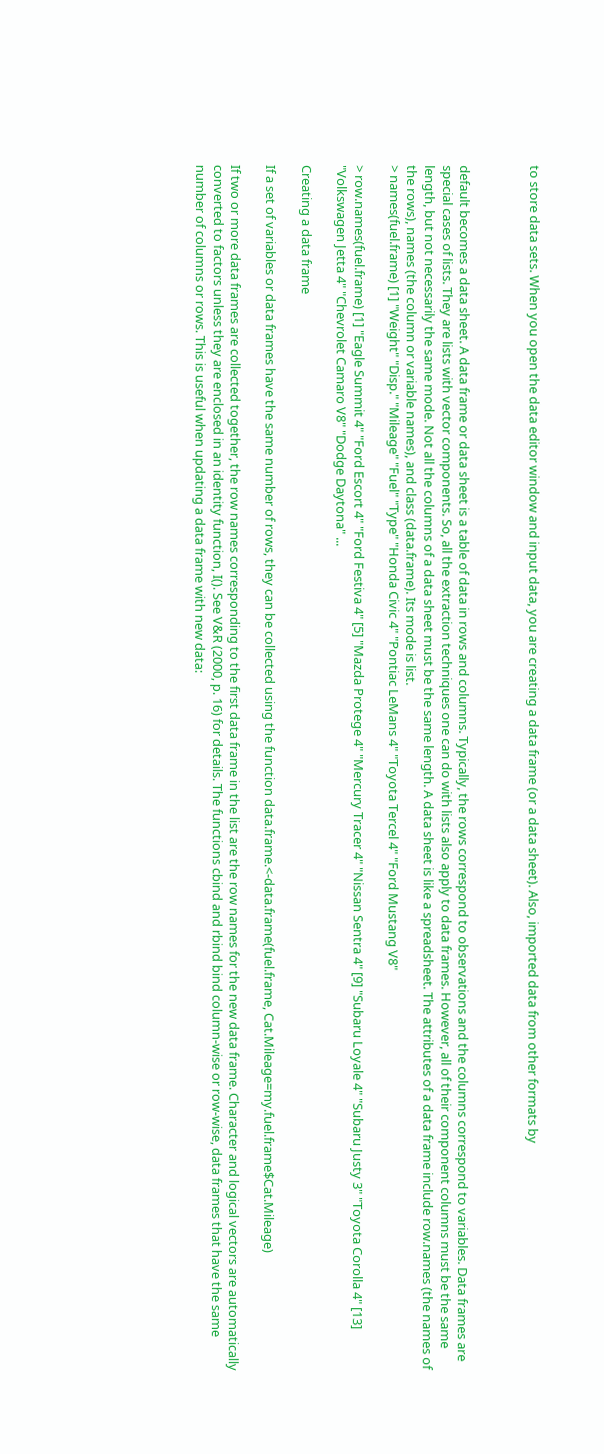to store data sets. When you open the data editor window and input data, you are creating a data frame (or a data sheet). Also, imported data from other formats by



default becomes a data sheet. A data frame or data sheet is a table of data in rows and columns. Typically, the rows correspond to observations and the columns correspond to variables. Data frames are special cases of lists. They are lists with vector components. So, all the extraction techniques one can do with lists also apply to data frames. However, all of their component columns must be the same length, but not necessarily the same mode. Not all the columns of a data sheet must be the same length. A data sheet is like a spreadsheet. The attributes of a data frame include row.names (the names of the rows), names (the column or variable names), and class (data.frame). Its mode is list.
> names(fuel.frame) [1] "Weight" "Disp." "Mileage" "Fuel" "Type" "Honda Civic 4" "Pontiac LeMans 4" "Toyota Tercel 4" "Ford Mustang V8"

> row.names(fuel.frame) [1] "Eagle Summit 4" "Ford Escort 4" "Ford Festiva 4" [5] "Mazda Protege 4" "Mercury Tracer 4" "Nissan Sentra 4" [9] "Subaru Loyale 4" "Subaru Justy 3" "Toyota Corolla 4" [13] "Volkswagen Jetta 4" "Chevrolet Camaro V8" "Dodge Daytona" ...

Creating a data frame

If a set of variables or data frames have the same number of rows, they can be collected using the function data.frame.<-data.frame(fuel.frame, Cat.Mileage=my.fuel.frame$Cat.Mileage)

If two or more data frames are collected together, the row names corresponding to the first data frame in the list are the row names for the new data frame. Character and logical vectors are automatically converted to factors unless they are enclosed in an identity function, I(). See V&R (2000, p. 16) for details. The functions cbind and rbind bind column-wise or row-wise, data frames that have the same number of columns or rows. This is useful when updating a data frame with new data: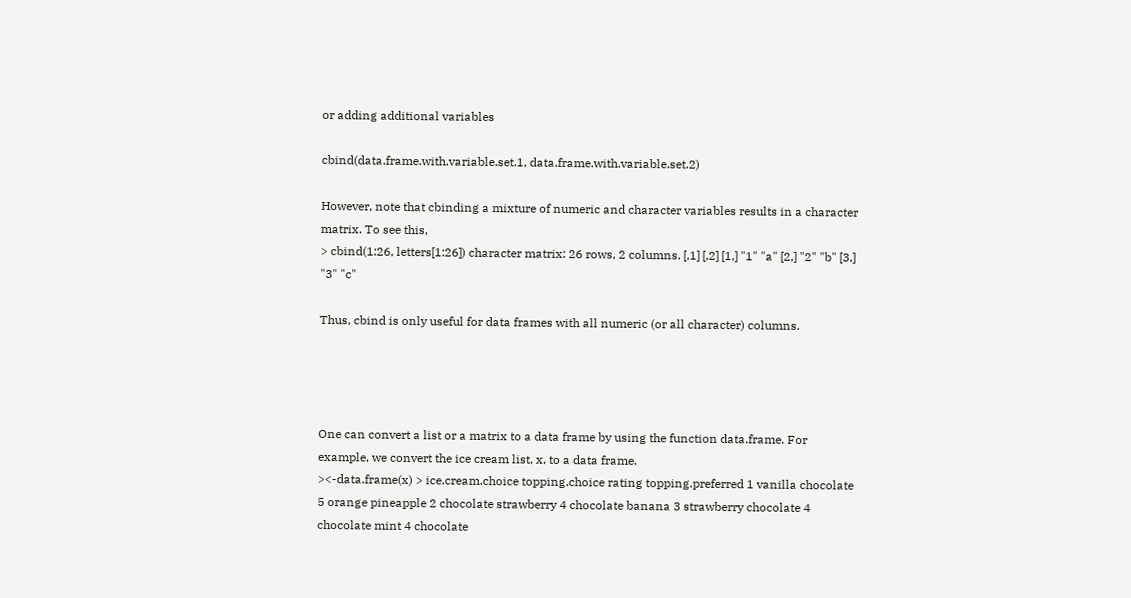or adding additional variables

cbind(data.frame.with.variable.set.1, data.frame.with.variable.set.2)

However, note that cbinding a mixture of numeric and character variables results in a character matrix. To see this,
> cbind(1:26, letters[1:26]) character matrix: 26 rows, 2 columns. [,1] [,2] [1,] "1" "a" [2,] "2" "b" [3,] "3" "c"

Thus, cbind is only useful for data frames with all numeric (or all character) columns.




One can convert a list or a matrix to a data frame by using the function data.frame. For example, we convert the ice cream list, x, to a data frame.
><-data.frame(x) > ice.cream.choice topping.choice rating topping.preferred 1 vanilla chocolate 5 orange pineapple 2 chocolate strawberry 4 chocolate banana 3 strawberry chocolate 4 chocolate mint 4 chocolate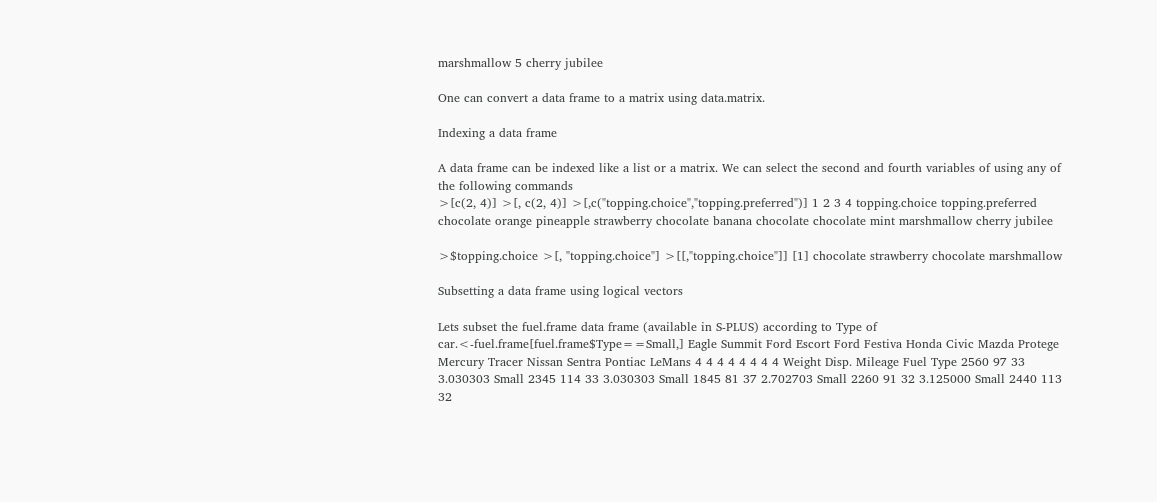marshmallow 5 cherry jubilee

One can convert a data frame to a matrix using data.matrix.

Indexing a data frame

A data frame can be indexed like a list or a matrix. We can select the second and fourth variables of using any of the following commands
>[c(2, 4)] >[, c(2, 4)] >[,c("topping.choice","topping.preferred")] 1 2 3 4 topping.choice topping.preferred chocolate orange pineapple strawberry chocolate banana chocolate chocolate mint marshmallow cherry jubilee

>$topping.choice >[, "topping.choice"] >[[,"topping.choice"]] [1] chocolate strawberry chocolate marshmallow

Subsetting a data frame using logical vectors

Lets subset the fuel.frame data frame (available in S-PLUS) according to Type of car.<-fuel.frame[fuel.frame$Type==Small,] Eagle Summit Ford Escort Ford Festiva Honda Civic Mazda Protege Mercury Tracer Nissan Sentra Pontiac LeMans 4 4 4 4 4 4 4 4 Weight Disp. Mileage Fuel Type 2560 97 33 3.030303 Small 2345 114 33 3.030303 Small 1845 81 37 2.702703 Small 2260 91 32 3.125000 Small 2440 113 32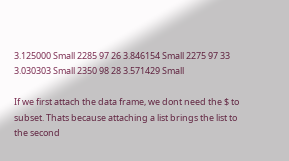3.125000 Small 2285 97 26 3.846154 Small 2275 97 33 3.030303 Small 2350 98 28 3.571429 Small

If we first attach the data frame, we dont need the $ to subset. Thats because attaching a list brings the list to the second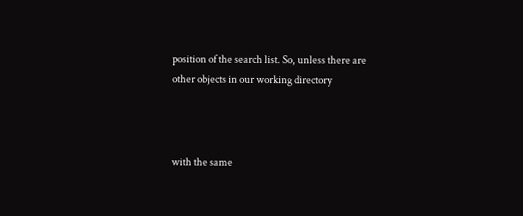position of the search list. So, unless there are other objects in our working directory



with the same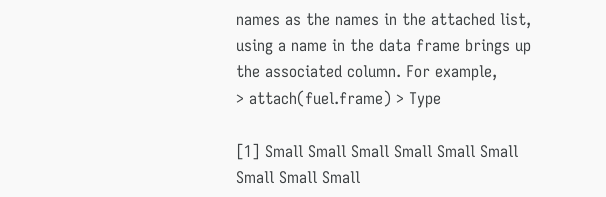names as the names in the attached list, using a name in the data frame brings up the associated column. For example,
> attach(fuel.frame) > Type

[1] Small Small Small Small Small Small Small Small Small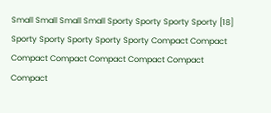Small Small Small Small Sporty Sporty Sporty Sporty [18] Sporty Sporty Sporty Sporty Sporty Compact Compact Compact Compact Compact Compact Compact Compact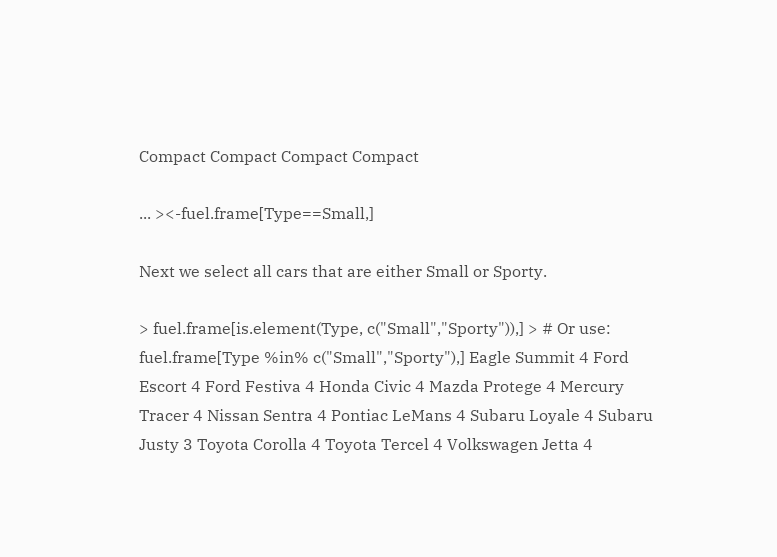Compact Compact Compact Compact

... ><-fuel.frame[Type==Small,]

Next we select all cars that are either Small or Sporty.

> fuel.frame[is.element(Type, c("Small","Sporty")),] > # Or use: fuel.frame[Type %in% c("Small","Sporty"),] Eagle Summit 4 Ford Escort 4 Ford Festiva 4 Honda Civic 4 Mazda Protege 4 Mercury Tracer 4 Nissan Sentra 4 Pontiac LeMans 4 Subaru Loyale 4 Subaru Justy 3 Toyota Corolla 4 Toyota Tercel 4 Volkswagen Jetta 4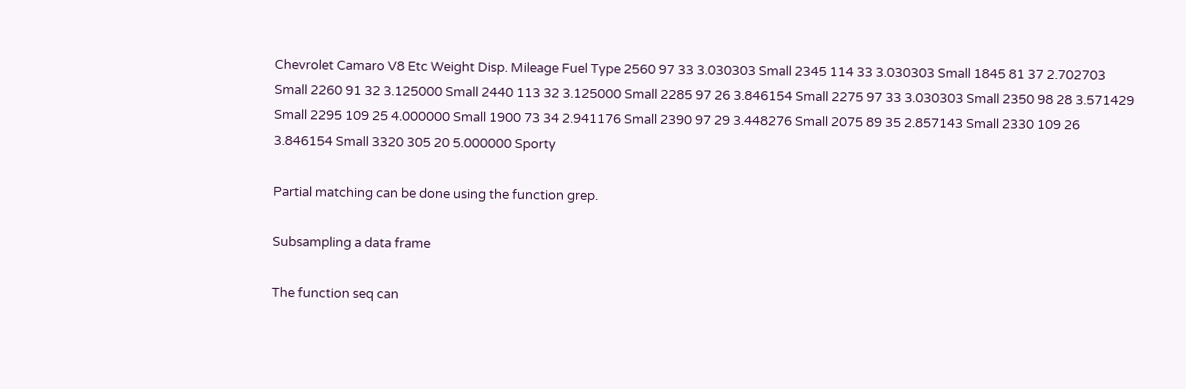Chevrolet Camaro V8 Etc Weight Disp. Mileage Fuel Type 2560 97 33 3.030303 Small 2345 114 33 3.030303 Small 1845 81 37 2.702703 Small 2260 91 32 3.125000 Small 2440 113 32 3.125000 Small 2285 97 26 3.846154 Small 2275 97 33 3.030303 Small 2350 98 28 3.571429 Small 2295 109 25 4.000000 Small 1900 73 34 2.941176 Small 2390 97 29 3.448276 Small 2075 89 35 2.857143 Small 2330 109 26 3.846154 Small 3320 305 20 5.000000 Sporty

Partial matching can be done using the function grep.

Subsampling a data frame

The function seq can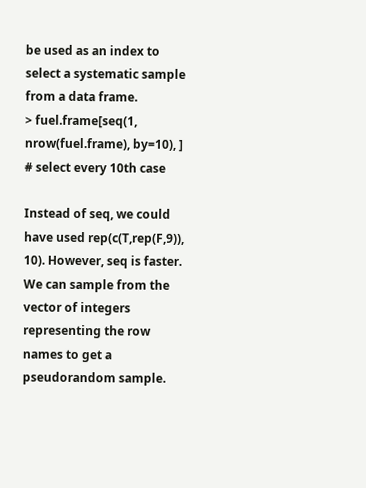be used as an index to select a systematic sample from a data frame.
> fuel.frame[seq(1, nrow(fuel.frame), by=10), ] # select every 10th case

Instead of seq, we could have used rep(c(T,rep(F,9)), 10). However, seq is faster. We can sample from the vector of integers representing the row names to get a pseudorandom sample.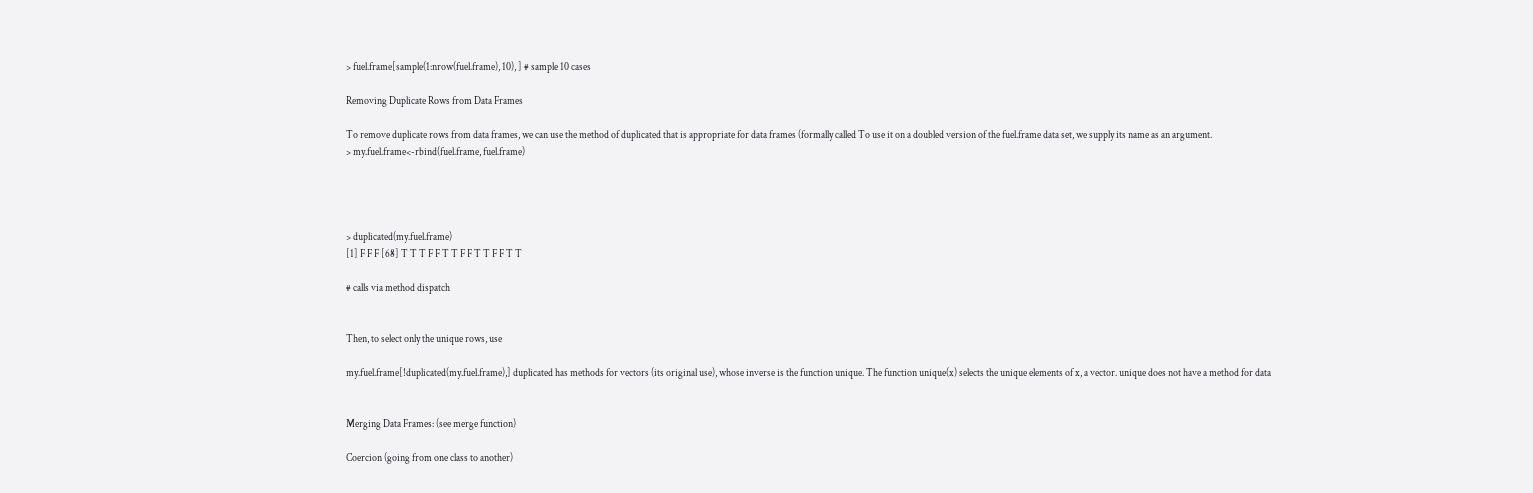> fuel.frame[sample(1:nrow(fuel.frame), 10), ] # sample 10 cases

Removing Duplicate Rows from Data Frames

To remove duplicate rows from data frames, we can use the method of duplicated that is appropriate for data frames (formally called To use it on a doubled version of the fuel.frame data set, we supply its name as an argument.
> my.fuel.frame<-rbind(fuel.frame, fuel.frame)




> duplicated(my.fuel.frame)
[1] F F F [68] T T T F F T T F F T T F F T T

# calls via method dispatch


Then, to select only the unique rows, use

my.fuel.frame[!duplicated(my.fuel.frame),] duplicated has methods for vectors (its original use), whose inverse is the function unique. The function unique(x) selects the unique elements of x, a vector. unique does not have a method for data


Merging Data Frames: (see merge function)

Coercion (going from one class to another)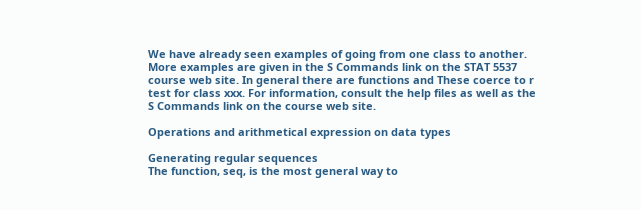We have already seen examples of going from one class to another. More examples are given in the S Commands link on the STAT 5537 course web site. In general there are functions and These coerce to r test for class xxx. For information, consult the help files as well as the S Commands link on the course web site.

Operations and arithmetical expression on data types

Generating regular sequences
The function, seq, is the most general way to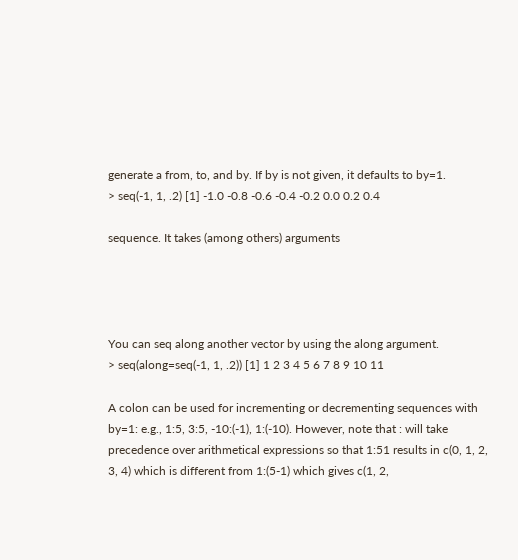generate a from, to, and by. If by is not given, it defaults to by=1.
> seq(-1, 1, .2) [1] -1.0 -0.8 -0.6 -0.4 -0.2 0.0 0.2 0.4

sequence. It takes (among others) arguments




You can seq along another vector by using the along argument.
> seq(along=seq(-1, 1, .2)) [1] 1 2 3 4 5 6 7 8 9 10 11

A colon can be used for incrementing or decrementing sequences with by=1: e.g., 1:5, 3:5, -10:(-1), 1:(-10). However, note that : will take precedence over arithmetical expressions so that 1:51 results in c(0, 1, 2, 3, 4) which is different from 1:(5-1) which gives c(1, 2,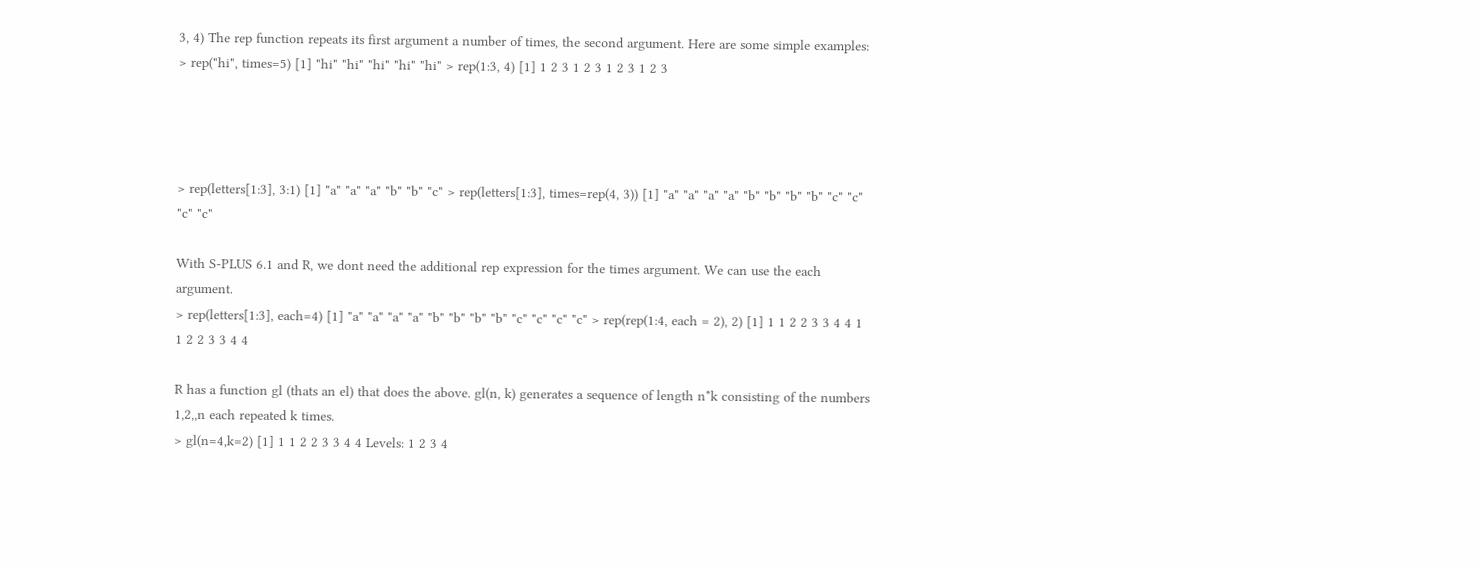3, 4) The rep function repeats its first argument a number of times, the second argument. Here are some simple examples:
> rep("hi", times=5) [1] "hi" "hi" "hi" "hi" "hi" > rep(1:3, 4) [1] 1 2 3 1 2 3 1 2 3 1 2 3




> rep(letters[1:3], 3:1) [1] "a" "a" "a" "b" "b" "c" > rep(letters[1:3], times=rep(4, 3)) [1] "a" "a" "a" "a" "b" "b" "b" "b" "c" "c" "c" "c"

With S-PLUS 6.1 and R, we dont need the additional rep expression for the times argument. We can use the each argument.
> rep(letters[1:3], each=4) [1] "a" "a" "a" "a" "b" "b" "b" "b" "c" "c" "c" "c" > rep(rep(1:4, each = 2), 2) [1] 1 1 2 2 3 3 4 4 1 1 2 2 3 3 4 4

R has a function gl (thats an el) that does the above. gl(n, k) generates a sequence of length n*k consisting of the numbers 1,2,,n each repeated k times.
> gl(n=4,k=2) [1] 1 1 2 2 3 3 4 4 Levels: 1 2 3 4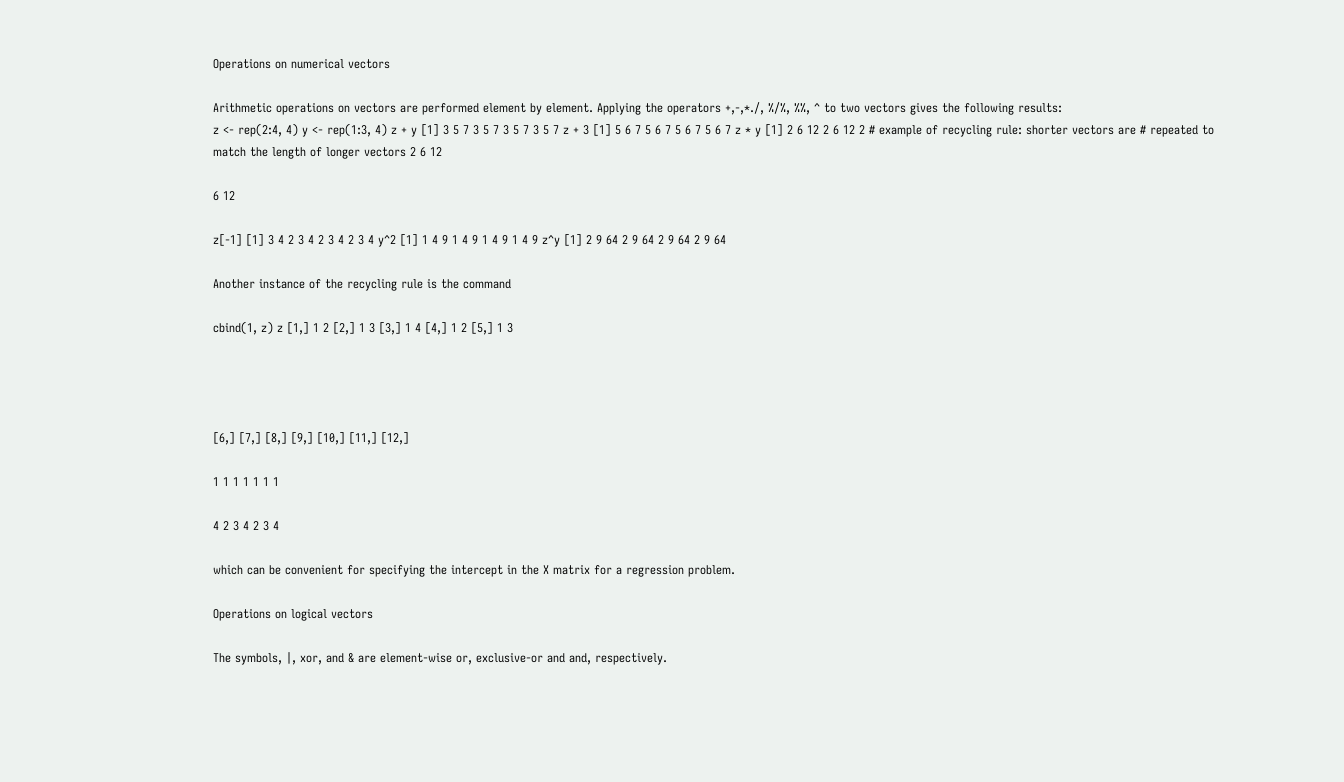Operations on numerical vectors

Arithmetic operations on vectors are performed element by element. Applying the operators +,-,*./, %/%, %%, ^ to two vectors gives the following results:
z <- rep(2:4, 4) y <- rep(1:3, 4) z + y [1] 3 5 7 3 5 7 3 5 7 3 5 7 z + 3 [1] 5 6 7 5 6 7 5 6 7 5 6 7 z * y [1] 2 6 12 2 6 12 2 # example of recycling rule: shorter vectors are # repeated to match the length of longer vectors 2 6 12

6 12

z[-1] [1] 3 4 2 3 4 2 3 4 2 3 4 y^2 [1] 1 4 9 1 4 9 1 4 9 1 4 9 z^y [1] 2 9 64 2 9 64 2 9 64 2 9 64

Another instance of the recycling rule is the command

cbind(1, z) z [1,] 1 2 [2,] 1 3 [3,] 1 4 [4,] 1 2 [5,] 1 3




[6,] [7,] [8,] [9,] [10,] [11,] [12,]

1 1 1 1 1 1 1

4 2 3 4 2 3 4

which can be convenient for specifying the intercept in the X matrix for a regression problem.

Operations on logical vectors

The symbols, |, xor, and & are element-wise or, exclusive-or and and, respectively.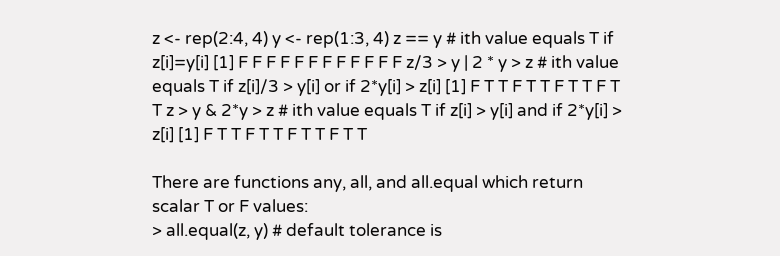z <- rep(2:4, 4) y <- rep(1:3, 4) z == y # ith value equals T if z[i]=y[i] [1] F F F F F F F F F F F F z/3 > y | 2 * y > z # ith value equals T if z[i]/3 > y[i] or if 2*y[i] > z[i] [1] F T T F T T F T T F T T z > y & 2*y > z # ith value equals T if z[i] > y[i] and if 2*y[i] > z[i] [1] F T T F T T F T T F T T

There are functions any, all, and all.equal which return scalar T or F values:
> all.equal(z, y) # default tolerance is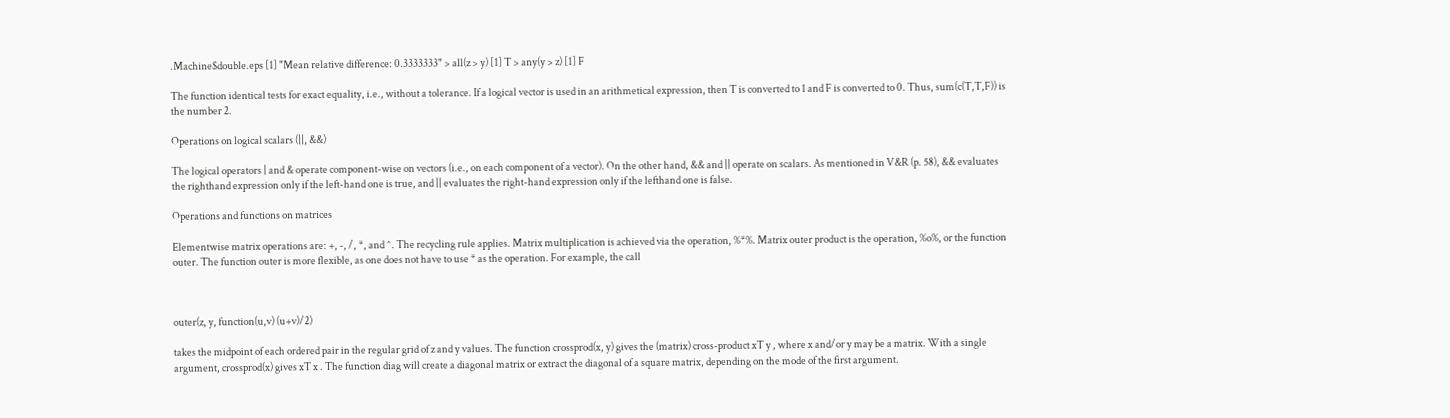.Machine$double.eps [1] "Mean relative difference: 0.3333333" > all(z > y) [1] T > any(y > z) [1] F

The function identical tests for exact equality, i.e., without a tolerance. If a logical vector is used in an arithmetical expression, then T is converted to 1 and F is converted to 0. Thus, sum(c(T,T,F)) is the number 2.

Operations on logical scalars (||, &&)

The logical operators | and & operate component-wise on vectors (i.e., on each component of a vector). On the other hand, && and || operate on scalars. As mentioned in V&R (p. 58), && evaluates the righthand expression only if the left-hand one is true, and || evaluates the right-hand expression only if the lefthand one is false.

Operations and functions on matrices

Elementwise matrix operations are: +, -, /, *, and ^. The recycling rule applies. Matrix multiplication is achieved via the operation, %*%. Matrix outer product is the operation, %o%, or the function outer. The function outer is more flexible, as one does not have to use * as the operation. For example, the call



outer(z, y, function(u,v) (u+v)/2)

takes the midpoint of each ordered pair in the regular grid of z and y values. The function crossprod(x, y) gives the (matrix) cross-product xT y , where x and/or y may be a matrix. With a single argument, crossprod(x) gives xT x . The function diag will create a diagonal matrix or extract the diagonal of a square matrix, depending on the mode of the first argument.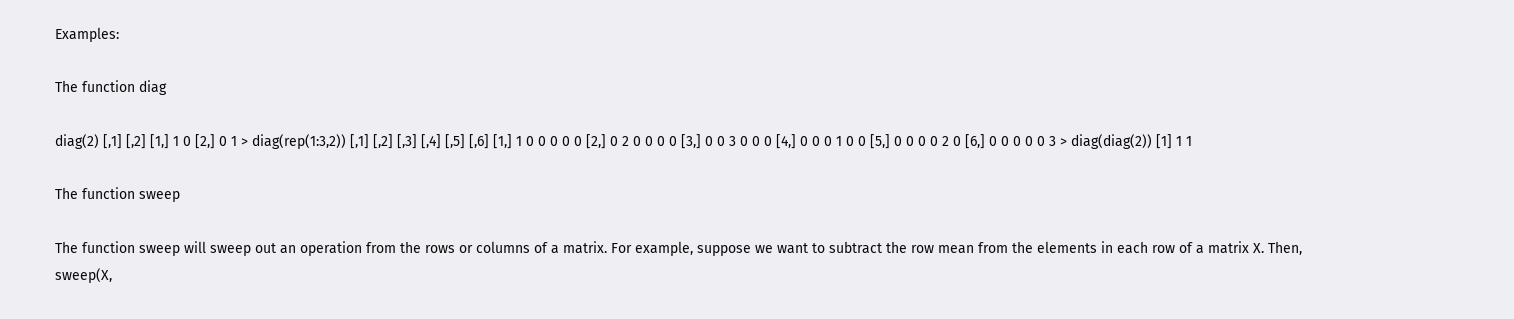Examples:

The function diag

diag(2) [,1] [,2] [1,] 1 0 [2,] 0 1 > diag(rep(1:3,2)) [,1] [,2] [,3] [,4] [,5] [,6] [1,] 1 0 0 0 0 0 [2,] 0 2 0 0 0 0 [3,] 0 0 3 0 0 0 [4,] 0 0 0 1 0 0 [5,] 0 0 0 0 2 0 [6,] 0 0 0 0 0 3 > diag(diag(2)) [1] 1 1

The function sweep

The function sweep will sweep out an operation from the rows or columns of a matrix. For example, suppose we want to subtract the row mean from the elements in each row of a matrix X. Then,
sweep(X,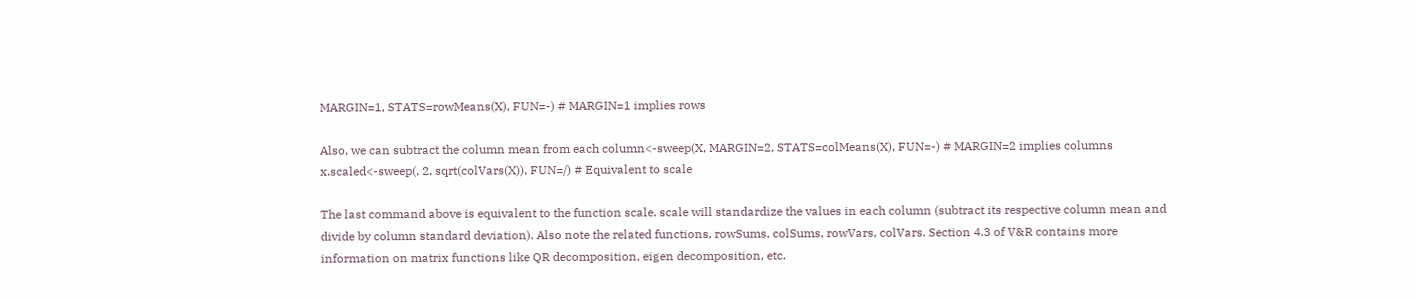MARGIN=1, STATS=rowMeans(X), FUN=-) # MARGIN=1 implies rows

Also, we can subtract the column mean from each column<-sweep(X, MARGIN=2, STATS=colMeans(X), FUN=-) # MARGIN=2 implies columns x.scaled<-sweep(, 2, sqrt(colVars(X)), FUN=/) # Equivalent to scale

The last command above is equivalent to the function scale. scale will standardize the values in each column (subtract its respective column mean and divide by column standard deviation). Also note the related functions, rowSums, colSums, rowVars, colVars. Section 4.3 of V&R contains more information on matrix functions like QR decomposition, eigen decomposition, etc.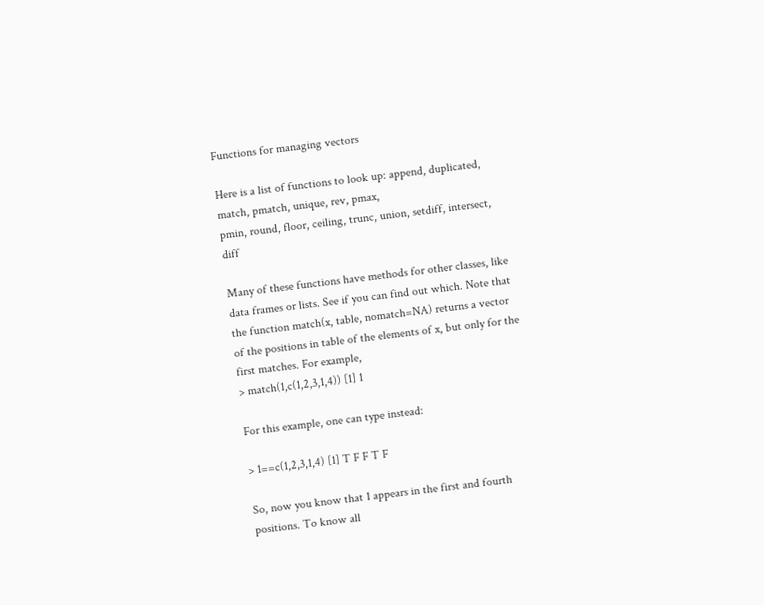Functions for managing vectors

Here is a list of functions to look up: append, duplicated, match, pmatch, unique, rev, pmax,
pmin, round, floor, ceiling, trunc, union, setdiff, intersect, diff

Many of these functions have methods for other classes, like data frames or lists. See if you can find out which. Note that the function match(x, table, nomatch=NA) returns a vector of the positions in table of the elements of x, but only for the first matches. For example,
> match(1,c(1,2,3,1,4)) [1] 1

For this example, one can type instead:

> 1==c(1,2,3,1,4) [1] T F F T F

So, now you know that 1 appears in the first and fourth positions. To know all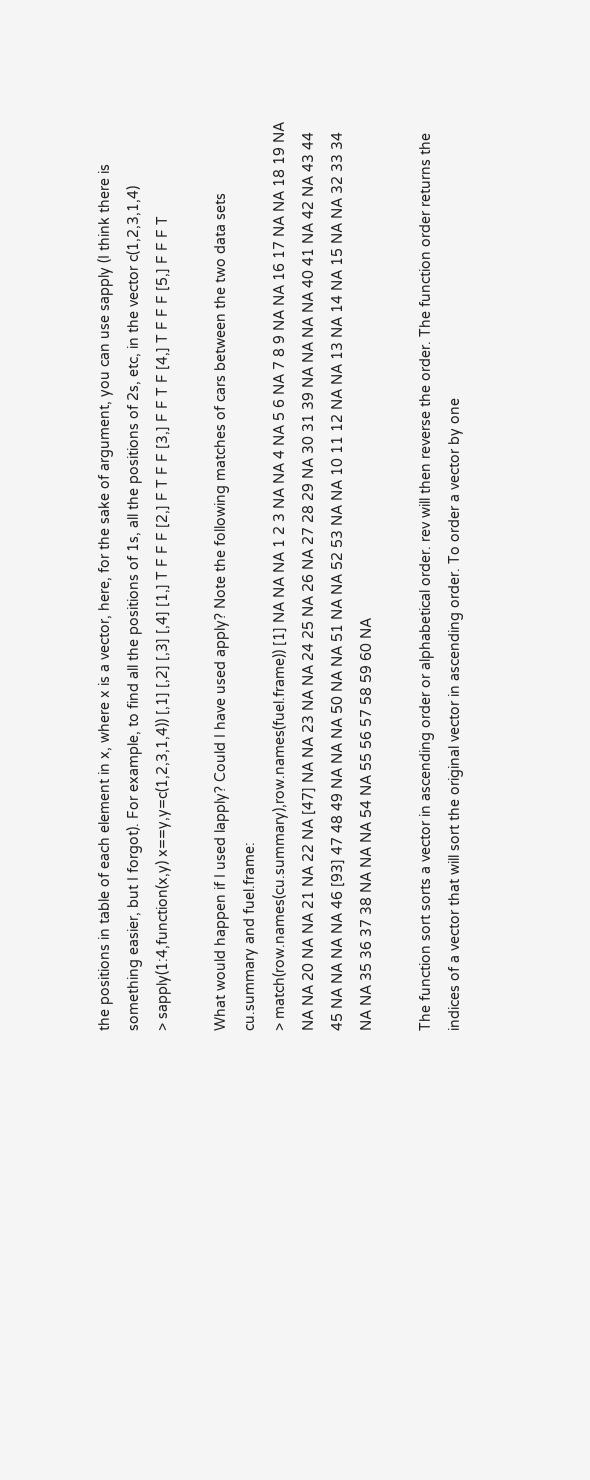the positions in table of each element in x, where x is a vector, here, for the sake of argument, you can use sapply (I think there is something easier, but I forgot). For example, to find all the positions of 1s, all the positions of 2s, etc, in the vector c(1,2,3,1,4)
> sapply(1:4,function(x,y) x==y,y=c(1,2,3,1,4)) [,1] [,2] [,3] [,4] [1,] T F F F [2,] F T F F [3,] F F T F [4,] T F F F [5,] F F F T

What would happen if I used lapply? Could I have used apply? Note the following matches of cars between the two data sets cu.summary and fuel.frame:
> match(row.names(cu.summary),row.names(fuel.frame)) [1] NA NA NA 1 2 3 NA NA 4 NA 5 6 NA 7 8 9 NA NA 16 17 NA NA 18 19 NA NA NA 20 NA NA 21 NA 22 NA [47] NA NA 23 NA NA 24 25 NA 26 NA 27 28 29 NA 30 31 39 NA NA NA NA 40 41 NA 42 NA 43 44 45 NA NA NA NA 46 [93] 47 48 49 NA NA NA 50 NA NA 51 NA NA 52 53 NA NA 10 11 12 NA NA 13 NA 14 NA 15 NA NA 32 33 34 NA NA 35 36 37 38 NA NA NA 54 NA 55 56 57 58 59 60 NA

The function sort sorts a vector in ascending order or alphabetical order. rev will then reverse the order. The function order returns the indices of a vector that will sort the original vector in ascending order. To order a vector by one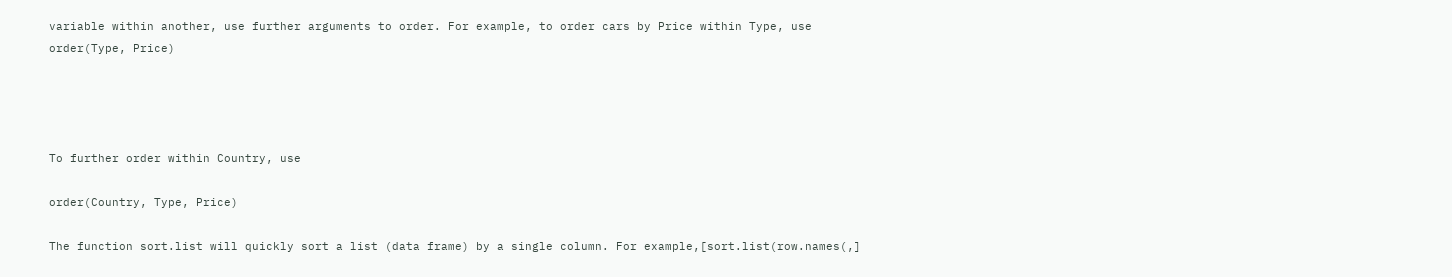variable within another, use further arguments to order. For example, to order cars by Price within Type, use
order(Type, Price)




To further order within Country, use

order(Country, Type, Price)

The function sort.list will quickly sort a list (data frame) by a single column. For example,[sort.list(row.names(,]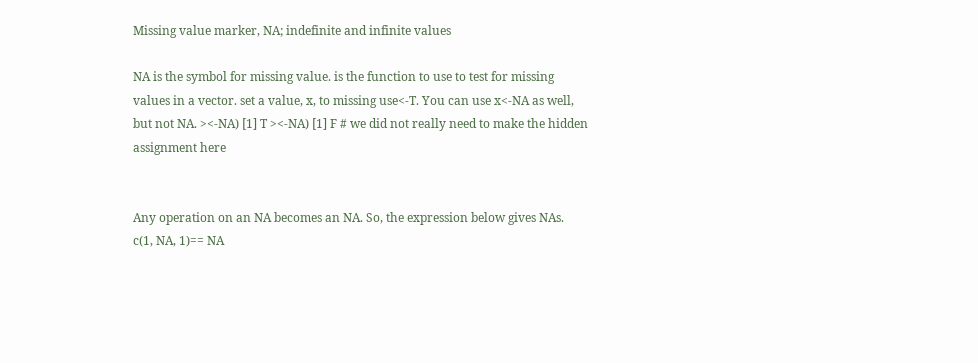Missing value marker, NA; indefinite and infinite values

NA is the symbol for missing value. is the function to use to test for missing values in a vector. set a value, x, to missing use<-T. You can use x<-NA as well, but not NA. ><-NA) [1] T ><-NA) [1] F # we did not really need to make the hidden assignment here


Any operation on an NA becomes an NA. So, the expression below gives NAs.
c(1, NA, 1)== NA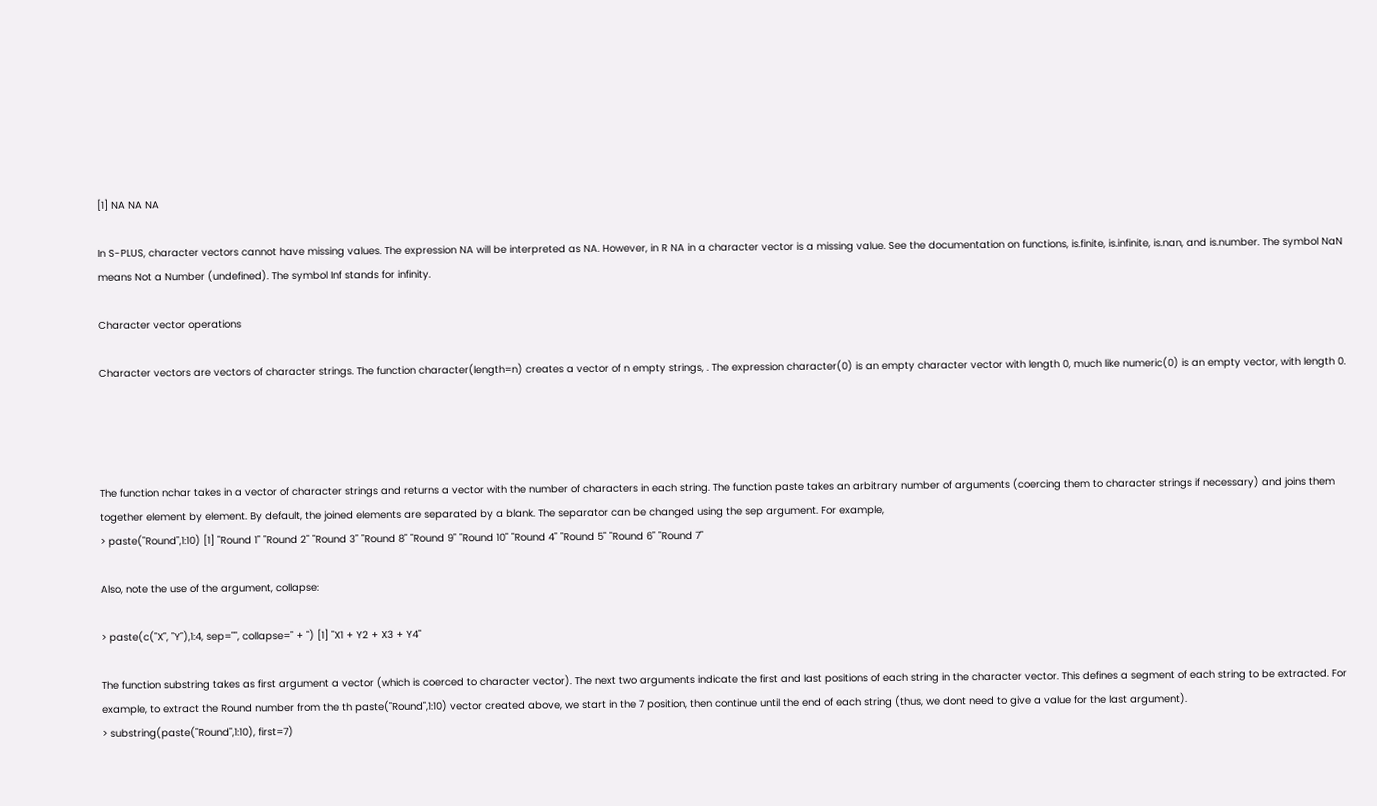[1] NA NA NA

In S-PLUS, character vectors cannot have missing values. The expression NA will be interpreted as NA. However, in R NA in a character vector is a missing value. See the documentation on functions, is.finite, is.infinite, is.nan, and is.number. The symbol NaN means Not a Number (undefined). The symbol Inf stands for infinity.

Character vector operations

Character vectors are vectors of character strings. The function character(length=n) creates a vector of n empty strings, . The expression character(0) is an empty character vector with length 0, much like numeric(0) is an empty vector, with length 0.




The function nchar takes in a vector of character strings and returns a vector with the number of characters in each string. The function paste takes an arbitrary number of arguments (coercing them to character strings if necessary) and joins them together element by element. By default, the joined elements are separated by a blank. The separator can be changed using the sep argument. For example,
> paste("Round",1:10) [1] "Round 1" "Round 2" "Round 3" "Round 8" "Round 9" "Round 10" "Round 4" "Round 5" "Round 6" "Round 7"

Also, note the use of the argument, collapse:

> paste(c("X", "Y"),1:4, sep="", collapse=" + ") [1] "X1 + Y2 + X3 + Y4"

The function substring takes as first argument a vector (which is coerced to character vector). The next two arguments indicate the first and last positions of each string in the character vector. This defines a segment of each string to be extracted. For example, to extract the Round number from the th paste("Round",1:10) vector created above, we start in the 7 position, then continue until the end of each string (thus, we dont need to give a value for the last argument).
> substring(paste("Round",1:10), first=7)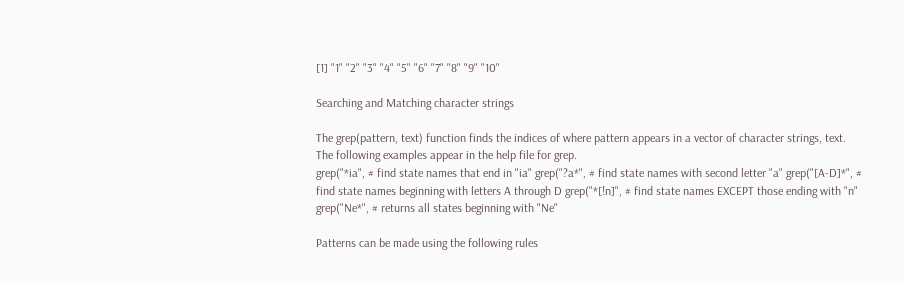[1] "1" "2" "3" "4" "5" "6" "7" "8" "9" "10"

Searching and Matching character strings

The grep(pattern, text) function finds the indices of where pattern appears in a vector of character strings, text. The following examples appear in the help file for grep.
grep("*ia", # find state names that end in "ia" grep("?a*", # find state names with second letter "a" grep("[A-D]*", # find state names beginning with letters A through D grep("*[!n]", # find state names EXCEPT those ending with "n" grep("Ne*", # returns all states beginning with "Ne"

Patterns can be made using the following rules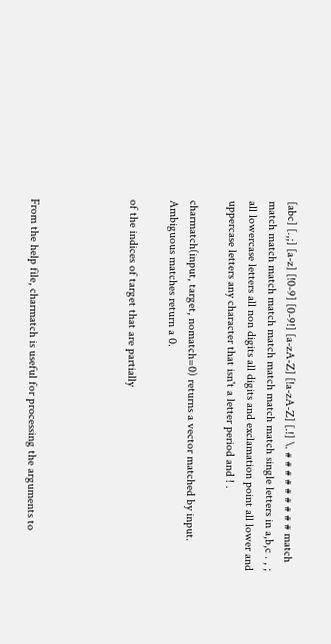[abc] [.,;] [a-z] [!0-9] [0-9!] [a-zA-Z] [!a-zA-Z] [.!] \. # # # # # # # # # match match match match match match match match match single letters in a,b,c . , ; all lowercase letters all non digits all digits and exclamation point all lower and uppercase letters any character that isn't a letter period and ! .

charmatch(input, target, nomatch=0) returns a vector matched by input. Ambiguous matches return a 0.

of the indices of target that are partially




From the help file, charmatch is useful for processing the arguments to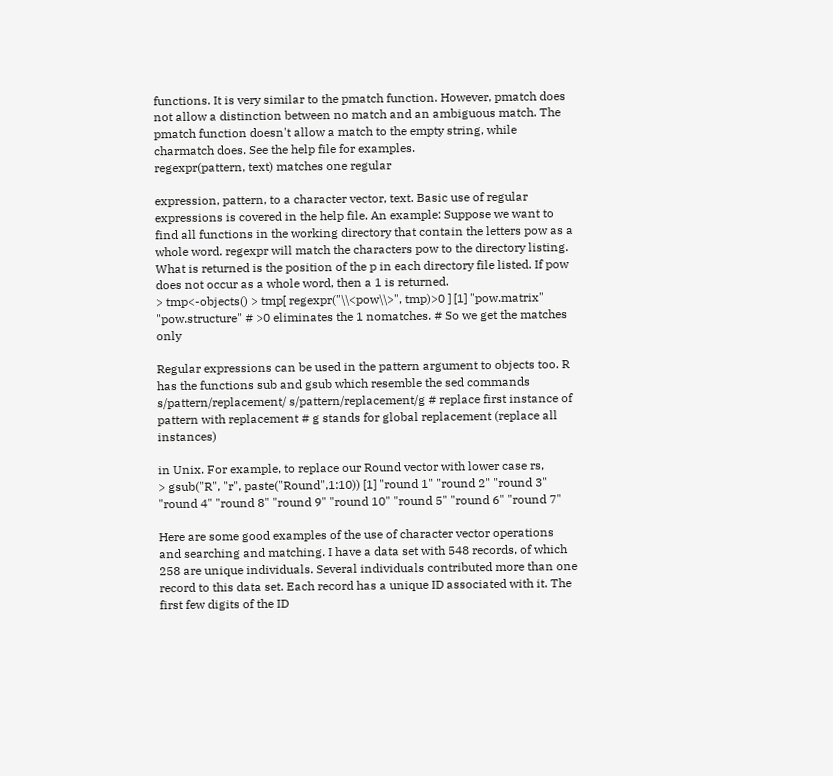functions. It is very similar to the pmatch function. However, pmatch does not allow a distinction between no match and an ambiguous match. The pmatch function doesn't allow a match to the empty string, while charmatch does. See the help file for examples.
regexpr(pattern, text) matches one regular

expression, pattern, to a character vector, text. Basic use of regular expressions is covered in the help file. An example: Suppose we want to find all functions in the working directory that contain the letters pow as a whole word. regexpr will match the characters pow to the directory listing. What is returned is the position of the p in each directory file listed. If pow does not occur as a whole word, then a 1 is returned.
> tmp<-objects() > tmp[ regexpr("\\<pow\\>", tmp)>0 ] [1] "pow.matrix" "pow.structure" # >0 eliminates the 1 nomatches. # So we get the matches only

Regular expressions can be used in the pattern argument to objects too. R has the functions sub and gsub which resemble the sed commands
s/pattern/replacement/ s/pattern/replacement/g # replace first instance of pattern with replacement # g stands for global replacement (replace all instances)

in Unix. For example, to replace our Round vector with lower case rs,
> gsub("R", "r", paste("Round",1:10)) [1] "round 1" "round 2" "round 3" "round 4" "round 8" "round 9" "round 10" "round 5" "round 6" "round 7"

Here are some good examples of the use of character vector operations and searching and matching. I have a data set with 548 records, of which 258 are unique individuals. Several individuals contributed more than one record to this data set. Each record has a unique ID associated with it. The first few digits of the ID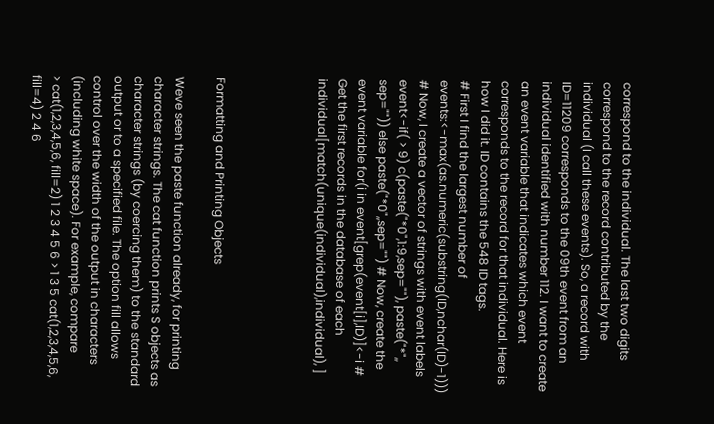correspond to the individual. The last two digits correspond to the record contributed by the individual (I call these events). So, a record with ID=11209 corresponds to the 09th event from an individual identified with number 112. I want to create an event variable that indicates which event corresponds to the record for that individual. Here is how I did it. ID contains the 548 ID tags.
# First I find the largest number of events:<-max(as.numeric(substring(ID,nchar(ID)-1))) # Now, I create a vector of strings with event labels event<-if( > 9) c(paste("*0",1:9,sep=""), paste("*",, sep="")) else paste("*0",,sep="") # Now, create the event variable for(i in event[grep(event[i],ID)]<-i # Get the first records in the database of each individual[match(unique(individual),individual), ]




Formatting and Printing Objects

Weve seen the paste function already, for printing character strings. The cat function prints S objects as character strings (by coercing them) to the standard output or to a specified file. The option fill allows control over the width of the output in characters (including white space). For example, compare
> cat(1,2,3,4,5,6, fill=2) 1 2 3 4 5 6 > 1 3 5 cat(1,2,3,4,5,6, fill=4) 2 4 6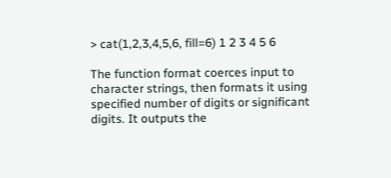> cat(1,2,3,4,5,6, fill=6) 1 2 3 4 5 6

The function format coerces input to character strings, then formats it using specified number of digits or significant digits. It outputs the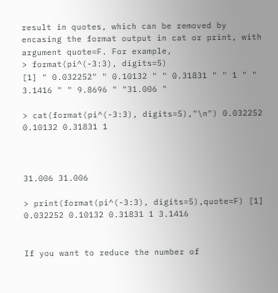result in quotes, which can be removed by encasing the format output in cat or print, with argument quote=F. For example,
> format(pi^(-3:3), digits=5)
[1] " 0.032252" " 0.10132 " " 0.31831 " " 1 " " 3.1416 " " 9.8696 " "31.006 "

> cat(format(pi^(-3:3), digits=5),"\n") 0.032252 0.10132 0.31831 1



31.006 31.006

> print(format(pi^(-3:3), digits=5),quote=F) [1] 0.032252 0.10132 0.31831 1 3.1416


If you want to reduce the number of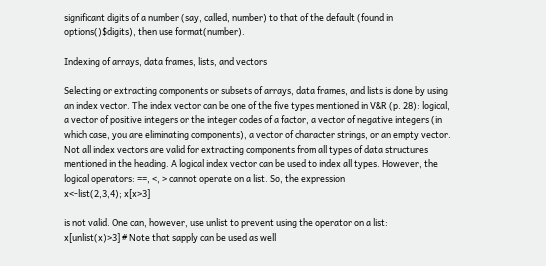significant digits of a number (say, called, number) to that of the default (found in options()$digits), then use format(number).

Indexing of arrays, data frames, lists, and vectors

Selecting or extracting components or subsets of arrays, data frames, and lists is done by using an index vector. The index vector can be one of the five types mentioned in V&R (p. 28): logical, a vector of positive integers or the integer codes of a factor, a vector of negative integers (in which case, you are eliminating components), a vector of character strings, or an empty vector. Not all index vectors are valid for extracting components from all types of data structures mentioned in the heading. A logical index vector can be used to index all types. However, the logical operators: ==, <, > cannot operate on a list. So, the expression
x<-list(2,3,4); x[x>3]

is not valid. One can, however, use unlist to prevent using the operator on a list:
x[unlist(x)>3] # Note that sapply can be used as well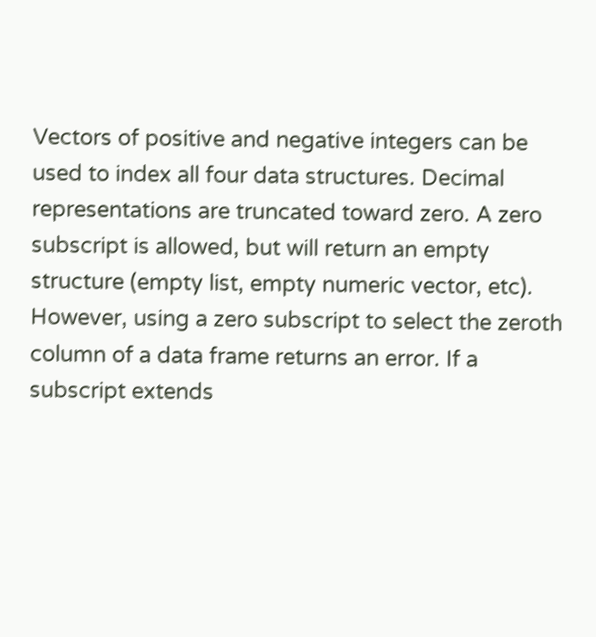Vectors of positive and negative integers can be used to index all four data structures. Decimal representations are truncated toward zero. A zero subscript is allowed, but will return an empty structure (empty list, empty numeric vector, etc). However, using a zero subscript to select the zeroth column of a data frame returns an error. If a subscript extends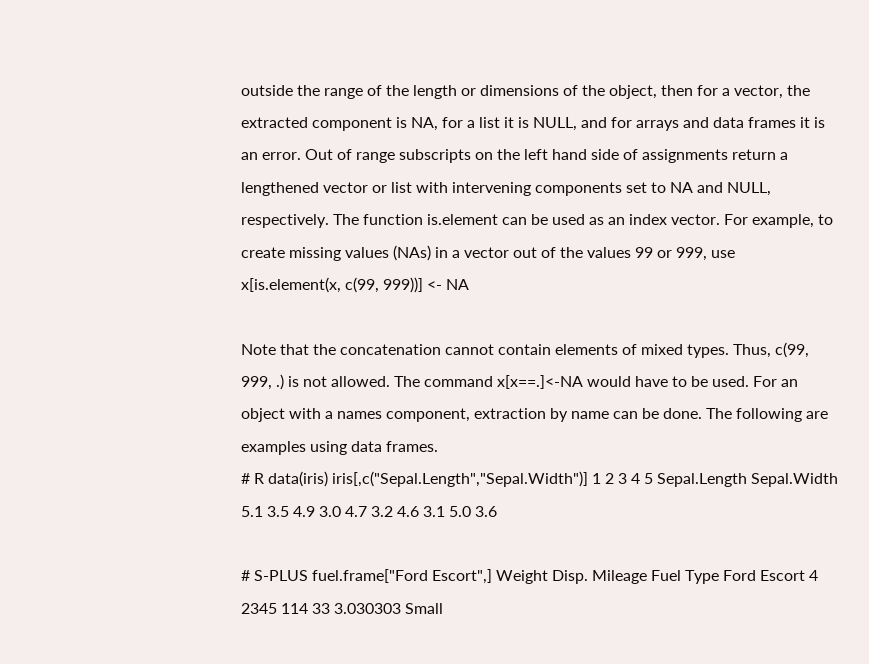outside the range of the length or dimensions of the object, then for a vector, the extracted component is NA, for a list it is NULL, and for arrays and data frames it is an error. Out of range subscripts on the left hand side of assignments return a lengthened vector or list with intervening components set to NA and NULL, respectively. The function is.element can be used as an index vector. For example, to create missing values (NAs) in a vector out of the values 99 or 999, use
x[is.element(x, c(99, 999))] <- NA

Note that the concatenation cannot contain elements of mixed types. Thus, c(99, 999, .) is not allowed. The command x[x==.]<-NA would have to be used. For an object with a names component, extraction by name can be done. The following are examples using data frames.
# R data(iris) iris[,c("Sepal.Length","Sepal.Width")] 1 2 3 4 5 Sepal.Length Sepal.Width 5.1 3.5 4.9 3.0 4.7 3.2 4.6 3.1 5.0 3.6

# S-PLUS fuel.frame["Ford Escort",] Weight Disp. Mileage Fuel Type Ford Escort 4 2345 114 33 3.030303 Small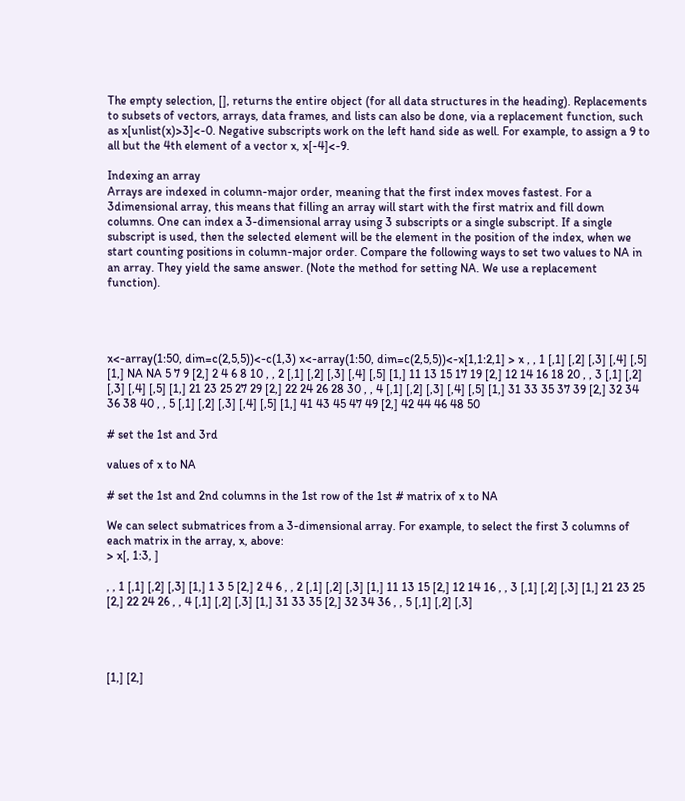The empty selection, [], returns the entire object (for all data structures in the heading). Replacements to subsets of vectors, arrays, data frames, and lists can also be done, via a replacement function, such as x[unlist(x)>3]<-0. Negative subscripts work on the left hand side as well. For example, to assign a 9 to all but the 4th element of a vector x, x[-4]<-9.

Indexing an array
Arrays are indexed in column-major order, meaning that the first index moves fastest. For a 3dimensional array, this means that filling an array will start with the first matrix and fill down columns. One can index a 3-dimensional array using 3 subscripts or a single subscript. If a single subscript is used, then the selected element will be the element in the position of the index, when we start counting positions in column-major order. Compare the following ways to set two values to NA in an array. They yield the same answer. (Note the method for setting NA. We use a replacement function).




x<-array(1:50, dim=c(2,5,5))<-c(1,3) x<-array(1:50, dim=c(2,5,5))<-x[1,1:2,1] > x , , 1 [,1] [,2] [,3] [,4] [,5] [1,] NA NA 5 7 9 [2,] 2 4 6 8 10 , , 2 [,1] [,2] [,3] [,4] [,5] [1,] 11 13 15 17 19 [2,] 12 14 16 18 20 , , 3 [,1] [,2] [,3] [,4] [,5] [1,] 21 23 25 27 29 [2,] 22 24 26 28 30 , , 4 [,1] [,2] [,3] [,4] [,5] [1,] 31 33 35 37 39 [2,] 32 34 36 38 40 , , 5 [,1] [,2] [,3] [,4] [,5] [1,] 41 43 45 47 49 [2,] 42 44 46 48 50

# set the 1st and 3rd

values of x to NA

# set the 1st and 2nd columns in the 1st row of the 1st # matrix of x to NA

We can select submatrices from a 3-dimensional array. For example, to select the first 3 columns of each matrix in the array, x, above:
> x[, 1:3, ]

, , 1 [,1] [,2] [,3] [1,] 1 3 5 [2,] 2 4 6 , , 2 [,1] [,2] [,3] [1,] 11 13 15 [2,] 12 14 16 , , 3 [,1] [,2] [,3] [1,] 21 23 25 [2,] 22 24 26 , , 4 [,1] [,2] [,3] [1,] 31 33 35 [2,] 32 34 36 , , 5 [,1] [,2] [,3]




[1,] [2,]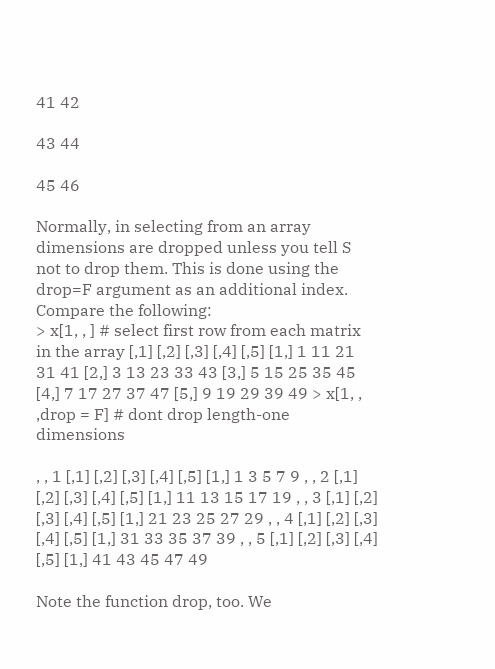41 42

43 44

45 46

Normally, in selecting from an array dimensions are dropped unless you tell S not to drop them. This is done using the drop=F argument as an additional index. Compare the following:
> x[1, , ] # select first row from each matrix in the array [,1] [,2] [,3] [,4] [,5] [1,] 1 11 21 31 41 [2,] 3 13 23 33 43 [3,] 5 15 25 35 45 [4,] 7 17 27 37 47 [5,] 9 19 29 39 49 > x[1, , ,drop = F] # dont drop length-one dimensions

, , 1 [,1] [,2] [,3] [,4] [,5] [1,] 1 3 5 7 9 , , 2 [,1] [,2] [,3] [,4] [,5] [1,] 11 13 15 17 19 , , 3 [,1] [,2] [,3] [,4] [,5] [1,] 21 23 25 27 29 , , 4 [,1] [,2] [,3] [,4] [,5] [1,] 31 33 35 37 39 , , 5 [,1] [,2] [,3] [,4] [,5] [1,] 41 43 45 47 49

Note the function drop, too. We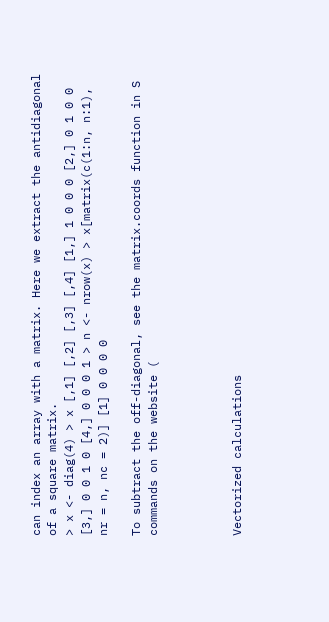can index an array with a matrix. Here we extract the antidiagonal of a square matrix.
> x <- diag(4) > x [,1] [,2] [,3] [,4] [1,] 1 0 0 0 [2,] 0 1 0 0 [3,] 0 0 1 0 [4,] 0 0 0 1 > n <- nrow(x) > x[matrix(c(1:n, n:1), nr = n, nc = 2)] [1] 0 0 0 0

To subtract the off-diagonal, see the matrix.coords function in S commands on the website (




Vectorized calculations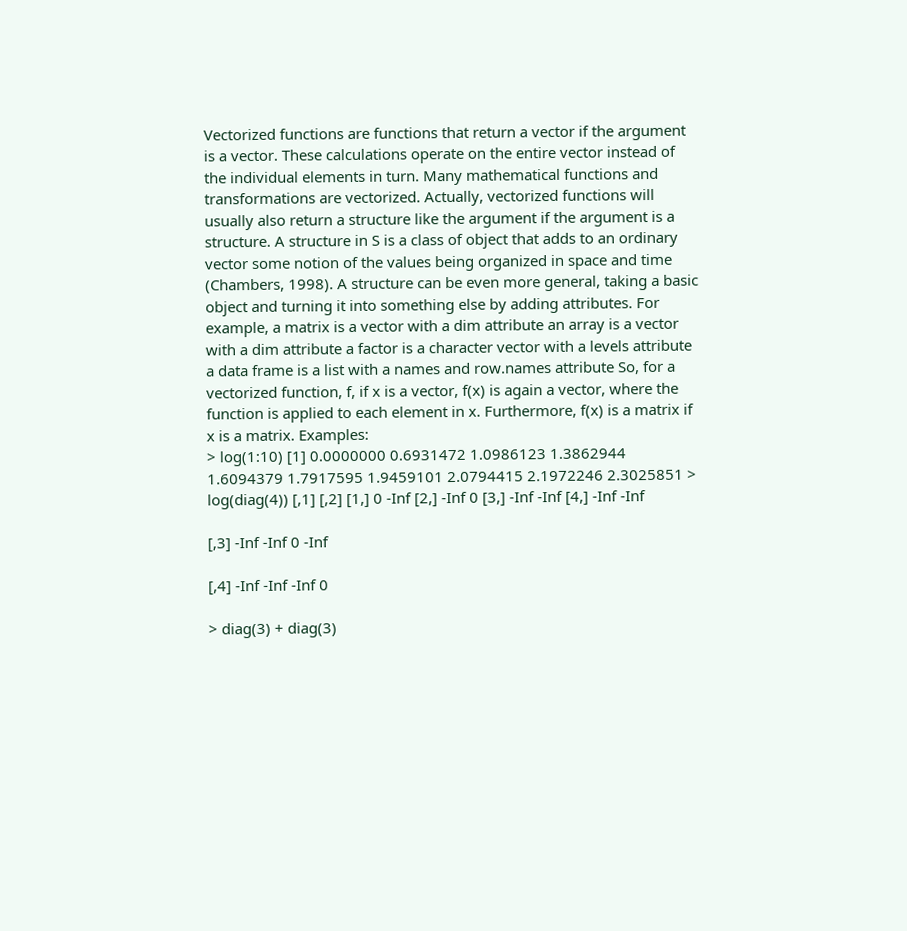Vectorized functions are functions that return a vector if the argument is a vector. These calculations operate on the entire vector instead of the individual elements in turn. Many mathematical functions and transformations are vectorized. Actually, vectorized functions will usually also return a structure like the argument if the argument is a structure. A structure in S is a class of object that adds to an ordinary vector some notion of the values being organized in space and time (Chambers, 1998). A structure can be even more general, taking a basic object and turning it into something else by adding attributes. For example, a matrix is a vector with a dim attribute an array is a vector with a dim attribute a factor is a character vector with a levels attribute a data frame is a list with a names and row.names attribute So, for a vectorized function, f, if x is a vector, f(x) is again a vector, where the function is applied to each element in x. Furthermore, f(x) is a matrix if x is a matrix. Examples:
> log(1:10) [1] 0.0000000 0.6931472 1.0986123 1.3862944 1.6094379 1.7917595 1.9459101 2.0794415 2.1972246 2.3025851 > log(diag(4)) [,1] [,2] [1,] 0 -Inf [2,] -Inf 0 [3,] -Inf -Inf [4,] -Inf -Inf

[,3] -Inf -Inf 0 -Inf

[,4] -Inf -Inf -Inf 0

> diag(3) + diag(3)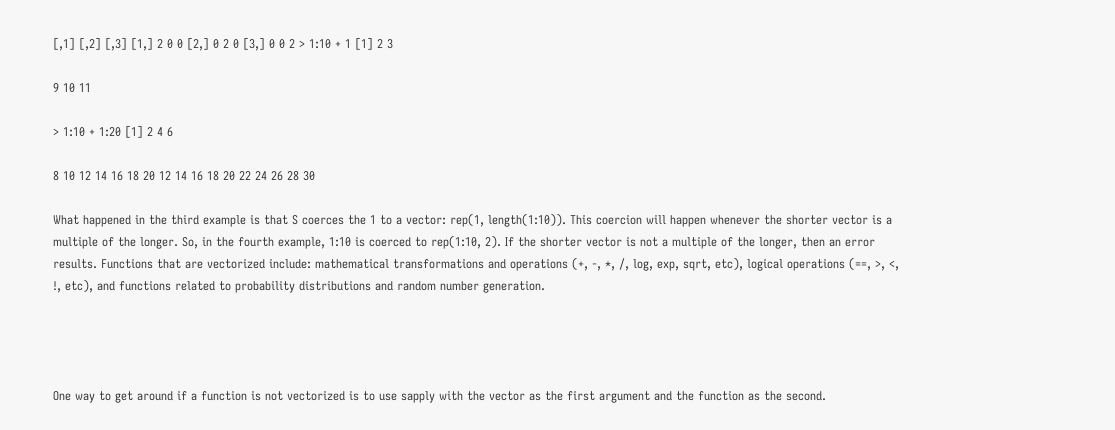[,1] [,2] [,3] [1,] 2 0 0 [2,] 0 2 0 [3,] 0 0 2 > 1:10 + 1 [1] 2 3

9 10 11

> 1:10 + 1:20 [1] 2 4 6

8 10 12 14 16 18 20 12 14 16 18 20 22 24 26 28 30

What happened in the third example is that S coerces the 1 to a vector: rep(1, length(1:10)). This coercion will happen whenever the shorter vector is a multiple of the longer. So, in the fourth example, 1:10 is coerced to rep(1:10, 2). If the shorter vector is not a multiple of the longer, then an error results. Functions that are vectorized include: mathematical transformations and operations (+, -, *, /, log, exp, sqrt, etc), logical operations (==, >, <, !, etc), and functions related to probability distributions and random number generation.




One way to get around if a function is not vectorized is to use sapply with the vector as the first argument and the function as the second.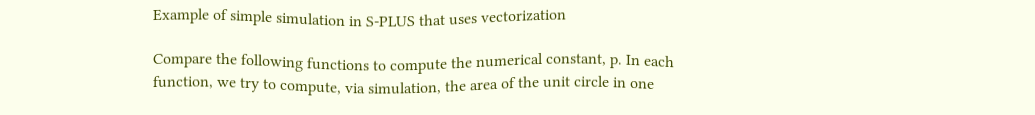Example of simple simulation in S-PLUS that uses vectorization

Compare the following functions to compute the numerical constant, p. In each function, we try to compute, via simulation, the area of the unit circle in one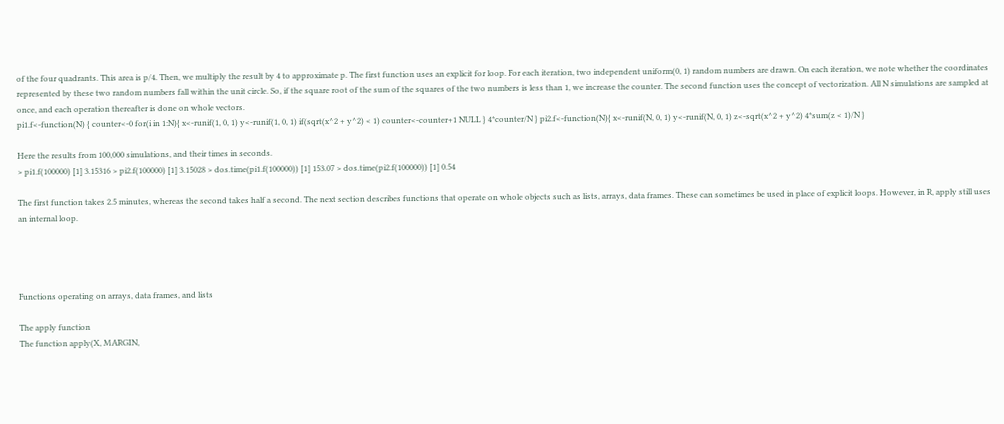of the four quadrants. This area is p/4. Then, we multiply the result by 4 to approximate p. The first function uses an explicit for loop. For each iteration, two independent uniform(0, 1) random numbers are drawn. On each iteration, we note whether the coordinates represented by these two random numbers fall within the unit circle. So, if the square root of the sum of the squares of the two numbers is less than 1, we increase the counter. The second function uses the concept of vectorization. All N simulations are sampled at once, and each operation thereafter is done on whole vectors.
pi1.f<-function(N) { counter<-0 for(i in 1:N){ x<-runif(1, 0, 1) y<-runif(1, 0, 1) if(sqrt(x^2 + y^2) < 1) counter<-counter+1 NULL } 4*counter/N } pi2.f<-function(N){ x<-runif(N, 0, 1) y<-runif(N, 0, 1) z<-sqrt(x^2 + y^2) 4*sum(z < 1)/N }

Here the results from 100,000 simulations, and their times in seconds.
> pi1.f(100000) [1] 3.15316 > pi2.f(100000) [1] 3.15028 > dos.time(pi1.f(100000)) [1] 153.07 > dos.time(pi2.f(100000)) [1] 0.54

The first function takes 2.5 minutes, whereas the second takes half a second. The next section describes functions that operate on whole objects such as lists, arrays, data frames. These can sometimes be used in place of explicit loops. However, in R, apply still uses an internal loop.




Functions operating on arrays, data frames, and lists

The apply function
The function apply(X, MARGIN,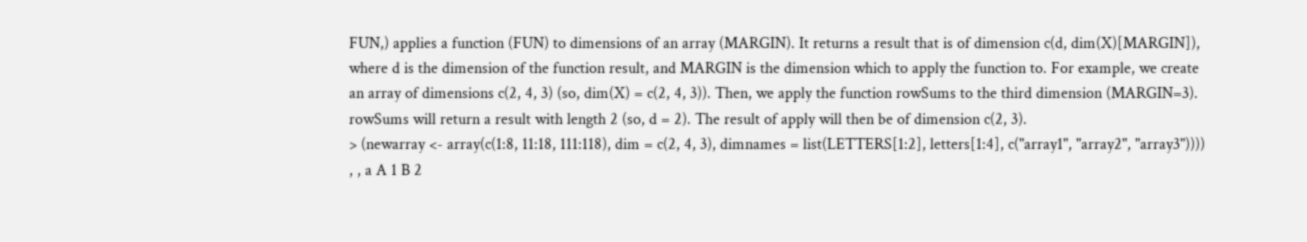FUN,) applies a function (FUN) to dimensions of an array (MARGIN). It returns a result that is of dimension c(d, dim(X)[MARGIN]), where d is the dimension of the function result, and MARGIN is the dimension which to apply the function to. For example, we create an array of dimensions c(2, 4, 3) (so, dim(X) = c(2, 4, 3)). Then, we apply the function rowSums to the third dimension (MARGIN=3). rowSums will return a result with length 2 (so, d = 2). The result of apply will then be of dimension c(2, 3).
> (newarray <- array(c(1:8, 11:18, 111:118), dim = c(2, 4, 3), dimnames = list(LETTERS[1:2], letters[1:4], c("array1", "array2", "array3")))) , , a A 1 B 2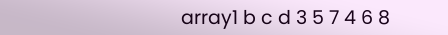array1 b c d 3 5 7 4 6 8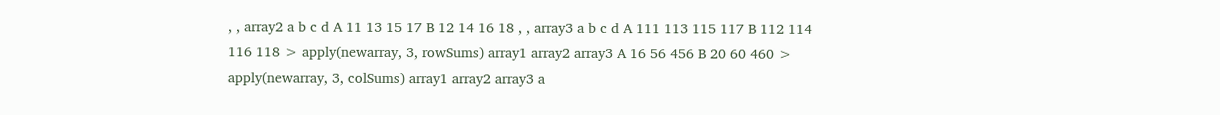, , array2 a b c d A 11 13 15 17 B 12 14 16 18 , , array3 a b c d A 111 113 115 117 B 112 114 116 118 > apply(newarray, 3, rowSums) array1 array2 array3 A 16 56 456 B 20 60 460 > apply(newarray, 3, colSums) array1 array2 array3 a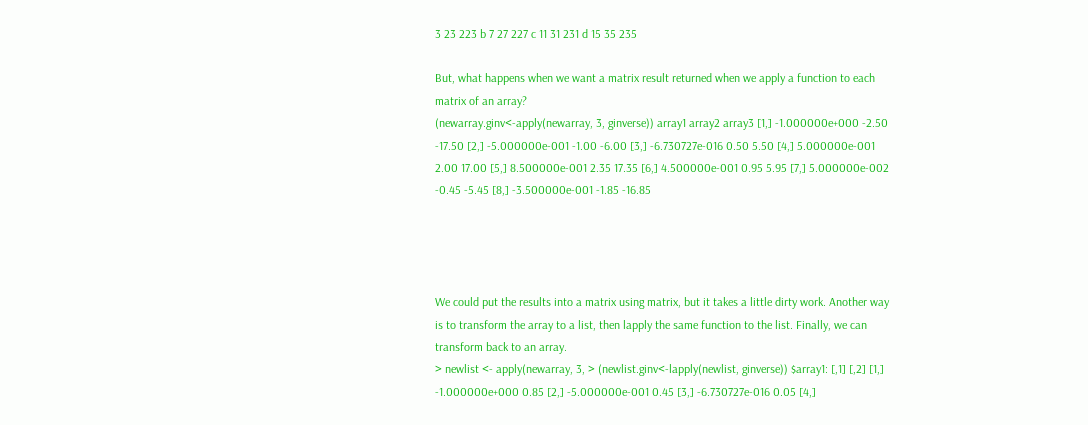3 23 223 b 7 27 227 c 11 31 231 d 15 35 235

But, what happens when we want a matrix result returned when we apply a function to each matrix of an array?
(newarray.ginv<-apply(newarray, 3, ginverse)) array1 array2 array3 [1,] -1.000000e+000 -2.50 -17.50 [2,] -5.000000e-001 -1.00 -6.00 [3,] -6.730727e-016 0.50 5.50 [4,] 5.000000e-001 2.00 17.00 [5,] 8.500000e-001 2.35 17.35 [6,] 4.500000e-001 0.95 5.95 [7,] 5.000000e-002 -0.45 -5.45 [8,] -3.500000e-001 -1.85 -16.85




We could put the results into a matrix using matrix, but it takes a little dirty work. Another way is to transform the array to a list, then lapply the same function to the list. Finally, we can transform back to an array.
> newlist <- apply(newarray, 3, > (newlist.ginv<-lapply(newlist, ginverse)) $array1: [,1] [,2] [1,] -1.000000e+000 0.85 [2,] -5.000000e-001 0.45 [3,] -6.730727e-016 0.05 [4,]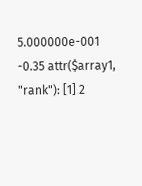5.000000e-001 -0.35 attr($array1, "rank"): [1] 2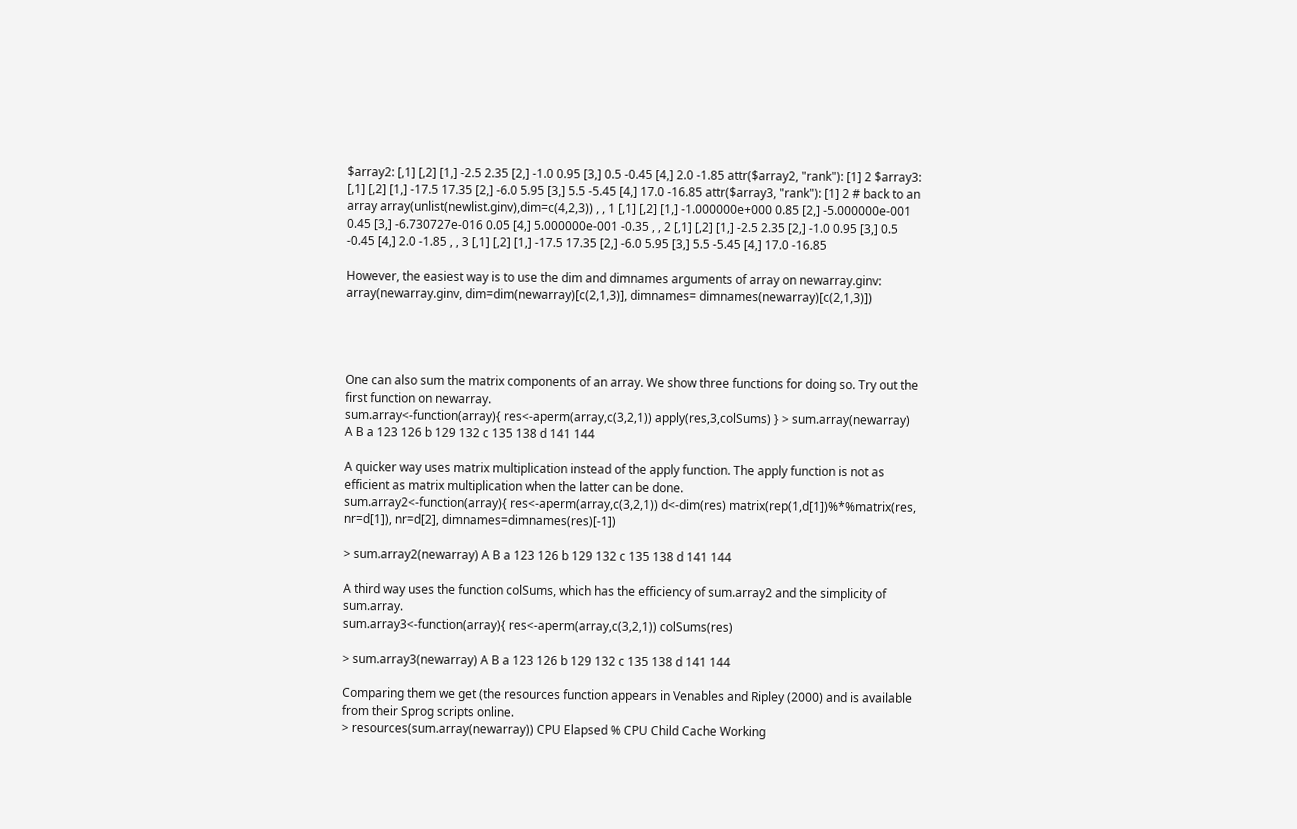$array2: [,1] [,2] [1,] -2.5 2.35 [2,] -1.0 0.95 [3,] 0.5 -0.45 [4,] 2.0 -1.85 attr($array2, "rank"): [1] 2 $array3: [,1] [,2] [1,] -17.5 17.35 [2,] -6.0 5.95 [3,] 5.5 -5.45 [4,] 17.0 -16.85 attr($array3, "rank"): [1] 2 # back to an array array(unlist(newlist.ginv),dim=c(4,2,3)) , , 1 [,1] [,2] [1,] -1.000000e+000 0.85 [2,] -5.000000e-001 0.45 [3,] -6.730727e-016 0.05 [4,] 5.000000e-001 -0.35 , , 2 [,1] [,2] [1,] -2.5 2.35 [2,] -1.0 0.95 [3,] 0.5 -0.45 [4,] 2.0 -1.85 , , 3 [,1] [,2] [1,] -17.5 17.35 [2,] -6.0 5.95 [3,] 5.5 -5.45 [4,] 17.0 -16.85

However, the easiest way is to use the dim and dimnames arguments of array on newarray.ginv:
array(newarray.ginv, dim=dim(newarray)[c(2,1,3)], dimnames= dimnames(newarray)[c(2,1,3)])




One can also sum the matrix components of an array. We show three functions for doing so. Try out the first function on newarray.
sum.array<-function(array){ res<-aperm(array,c(3,2,1)) apply(res,3,colSums) } > sum.array(newarray) A B a 123 126 b 129 132 c 135 138 d 141 144

A quicker way uses matrix multiplication instead of the apply function. The apply function is not as efficient as matrix multiplication when the latter can be done.
sum.array2<-function(array){ res<-aperm(array,c(3,2,1)) d<-dim(res) matrix(rep(1,d[1])%*%matrix(res, nr=d[1]), nr=d[2], dimnames=dimnames(res)[-1])

> sum.array2(newarray) A B a 123 126 b 129 132 c 135 138 d 141 144

A third way uses the function colSums, which has the efficiency of sum.array2 and the simplicity of sum.array.
sum.array3<-function(array){ res<-aperm(array,c(3,2,1)) colSums(res)

> sum.array3(newarray) A B a 123 126 b 129 132 c 135 138 d 141 144

Comparing them we get (the resources function appears in Venables and Ripley (2000) and is available from their Sprog scripts online.
> resources(sum.array(newarray)) CPU Elapsed % CPU Child Cache Working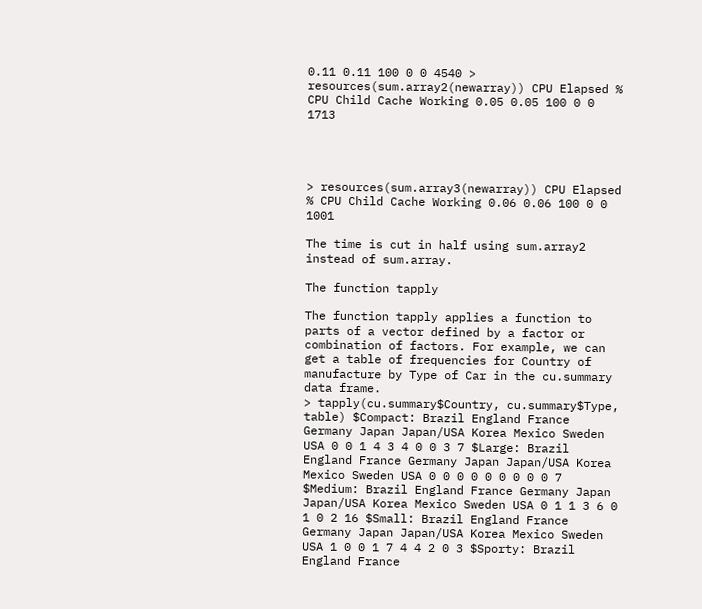0.11 0.11 100 0 0 4540 > resources(sum.array2(newarray)) CPU Elapsed % CPU Child Cache Working 0.05 0.05 100 0 0 1713




> resources(sum.array3(newarray)) CPU Elapsed % CPU Child Cache Working 0.06 0.06 100 0 0 1001

The time is cut in half using sum.array2 instead of sum.array.

The function tapply

The function tapply applies a function to parts of a vector defined by a factor or combination of factors. For example, we can get a table of frequencies for Country of manufacture by Type of Car in the cu.summary data frame.
> tapply(cu.summary$Country, cu.summary$Type, table) $Compact: Brazil England France Germany Japan Japan/USA Korea Mexico Sweden USA 0 0 1 4 3 4 0 0 3 7 $Large: Brazil England France Germany Japan Japan/USA Korea Mexico Sweden USA 0 0 0 0 0 0 0 0 0 7 $Medium: Brazil England France Germany Japan Japan/USA Korea Mexico Sweden USA 0 1 1 3 6 0 1 0 2 16 $Small: Brazil England France Germany Japan Japan/USA Korea Mexico Sweden USA 1 0 0 1 7 4 4 2 0 3 $Sporty: Brazil England France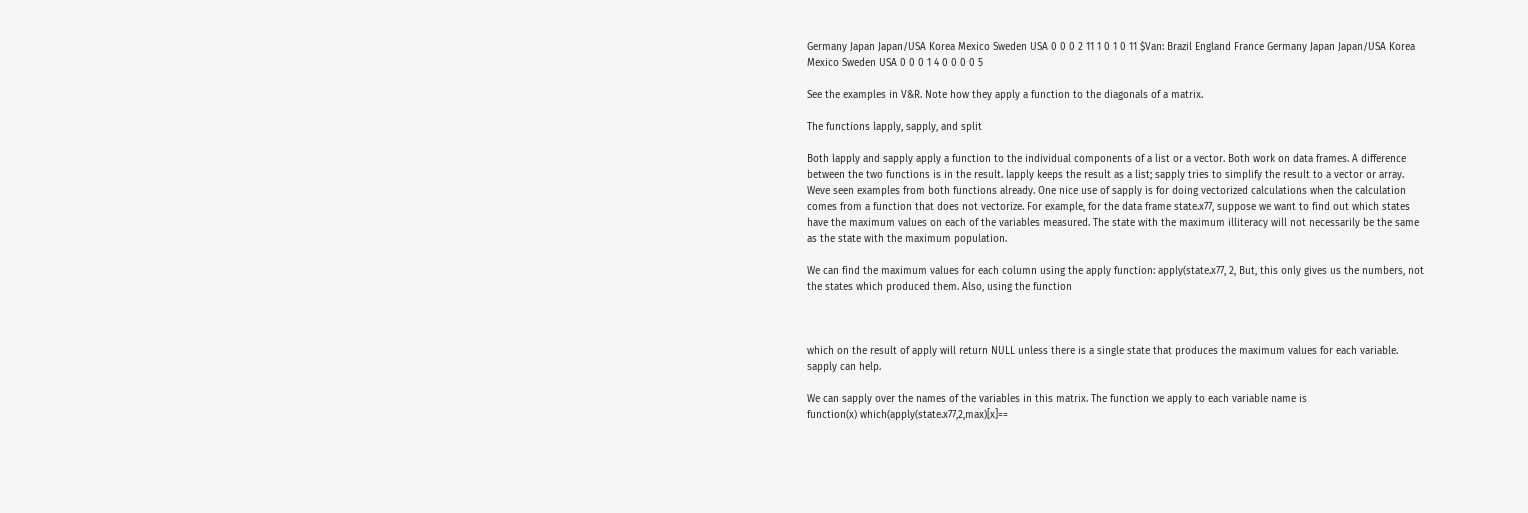Germany Japan Japan/USA Korea Mexico Sweden USA 0 0 0 2 11 1 0 1 0 11 $Van: Brazil England France Germany Japan Japan/USA Korea Mexico Sweden USA 0 0 0 1 4 0 0 0 0 5

See the examples in V&R. Note how they apply a function to the diagonals of a matrix.

The functions lapply, sapply, and split

Both lapply and sapply apply a function to the individual components of a list or a vector. Both work on data frames. A difference between the two functions is in the result. lapply keeps the result as a list; sapply tries to simplify the result to a vector or array. Weve seen examples from both functions already. One nice use of sapply is for doing vectorized calculations when the calculation comes from a function that does not vectorize. For example, for the data frame state.x77, suppose we want to find out which states have the maximum values on each of the variables measured. The state with the maximum illiteracy will not necessarily be the same as the state with the maximum population.

We can find the maximum values for each column using the apply function: apply(state.x77, 2, But, this only gives us the numbers, not the states which produced them. Also, using the function



which on the result of apply will return NULL unless there is a single state that produces the maximum values for each variable. sapply can help.

We can sapply over the names of the variables in this matrix. The function we apply to each variable name is
function(x) which(apply(state.x77,2,max)[x]==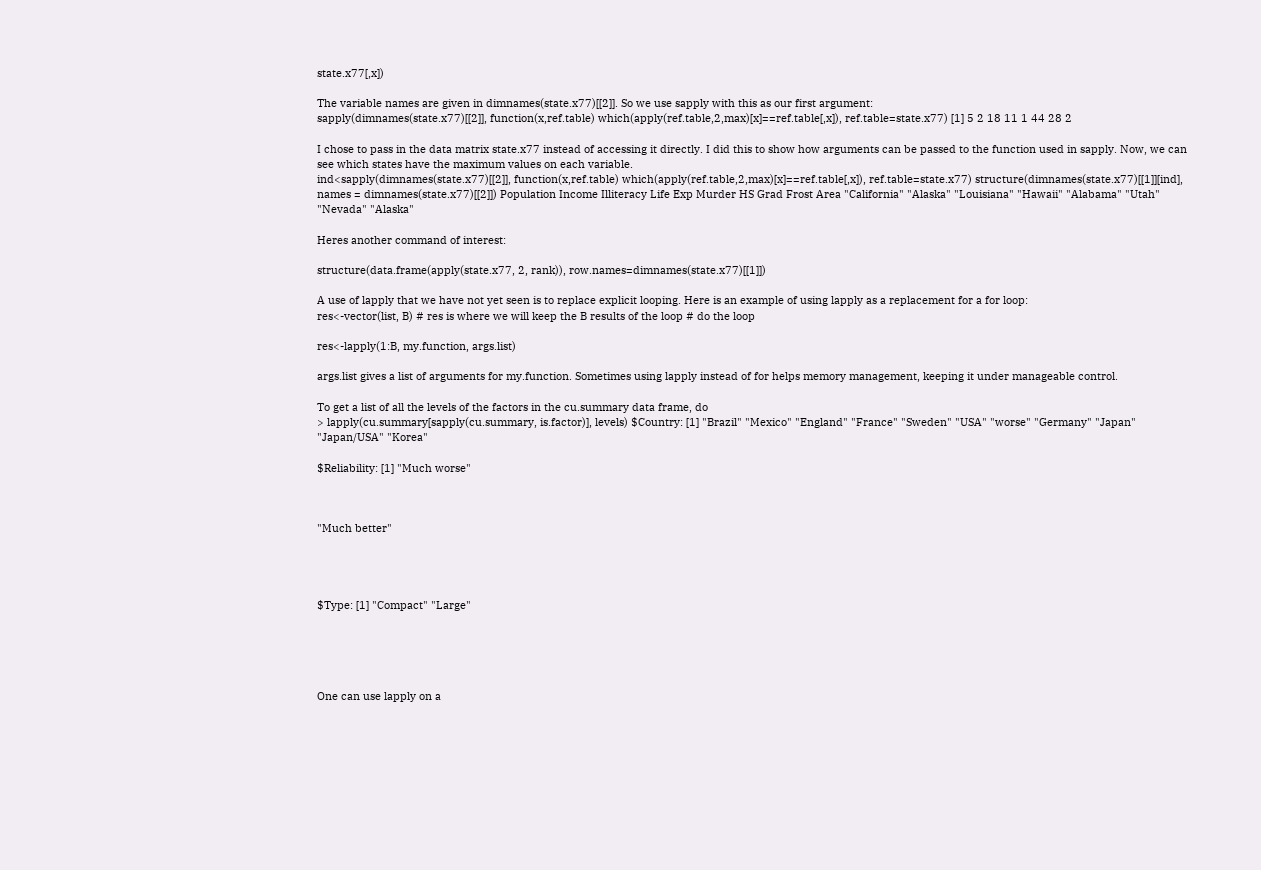state.x77[,x])

The variable names are given in dimnames(state.x77)[[2]]. So we use sapply with this as our first argument:
sapply(dimnames(state.x77)[[2]], function(x,ref.table) which(apply(ref.table,2,max)[x]==ref.table[,x]), ref.table=state.x77) [1] 5 2 18 11 1 44 28 2

I chose to pass in the data matrix state.x77 instead of accessing it directly. I did this to show how arguments can be passed to the function used in sapply. Now, we can see which states have the maximum values on each variable.
ind<sapply(dimnames(state.x77)[[2]], function(x,ref.table) which(apply(ref.table,2,max)[x]==ref.table[,x]), ref.table=state.x77) structure(dimnames(state.x77)[[1]][ind], names = dimnames(state.x77)[[2]]) Population Income Illiteracy Life Exp Murder HS Grad Frost Area "California" "Alaska" "Louisiana" "Hawaii" "Alabama" "Utah" "Nevada" "Alaska"

Heres another command of interest:

structure(data.frame(apply(state.x77, 2, rank)), row.names=dimnames(state.x77)[[1]])

A use of lapply that we have not yet seen is to replace explicit looping. Here is an example of using lapply as a replacement for a for loop:
res<-vector(list, B) # res is where we will keep the B results of the loop # do the loop

res<-lapply(1:B, my.function, args.list)

args.list gives a list of arguments for my.function. Sometimes using lapply instead of for helps memory management, keeping it under manageable control.

To get a list of all the levels of the factors in the cu.summary data frame, do
> lapply(cu.summary[sapply(cu.summary, is.factor)], levels) $Country: [1] "Brazil" "Mexico" "England" "France" "Sweden" "USA" "worse" "Germany" "Japan" "Japan/USA" "Korea"

$Reliability: [1] "Much worse"



"Much better"




$Type: [1] "Compact" "Large"





One can use lapply on a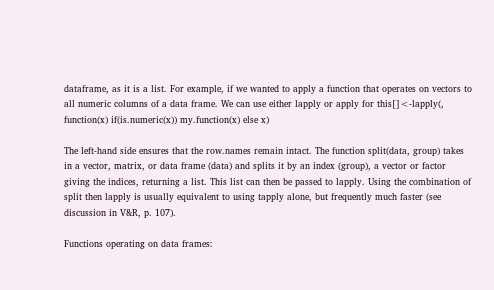dataframe, as it is a list. For example, if we wanted to apply a function that operates on vectors to all numeric columns of a data frame. We can use either lapply or apply for this[]<-lapply(, function(x) if(is.numeric(x)) my.function(x) else x)

The left-hand side ensures that the row.names remain intact. The function split(data, group) takes in a vector, matrix, or data frame (data) and splits it by an index (group), a vector or factor giving the indices, returning a list. This list can then be passed to lapply. Using the combination of split then lapply is usually equivalent to using tapply alone, but frequently much faster (see discussion in V&R, p. 107).

Functions operating on data frames: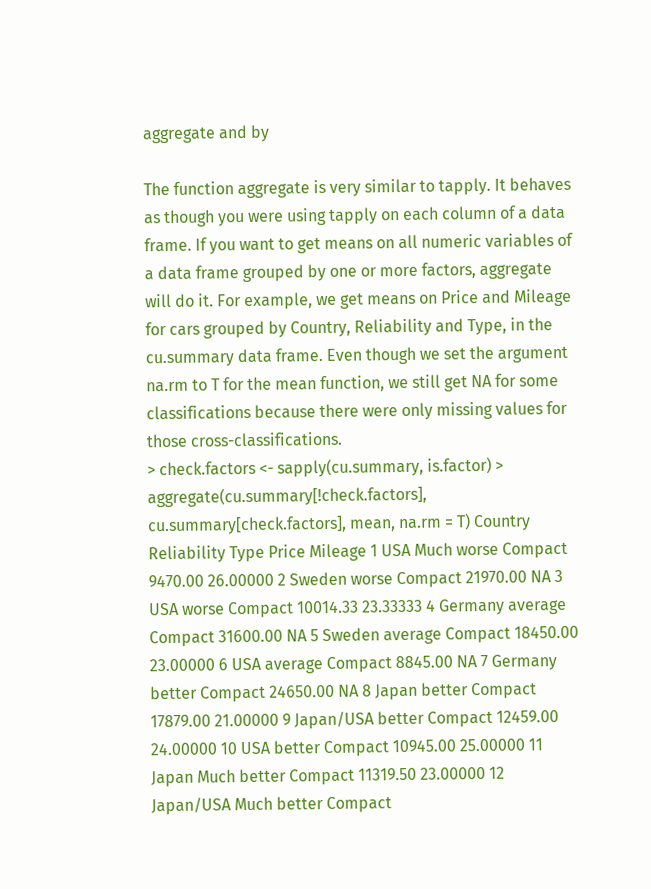aggregate and by

The function aggregate is very similar to tapply. It behaves as though you were using tapply on each column of a data frame. If you want to get means on all numeric variables of a data frame grouped by one or more factors, aggregate will do it. For example, we get means on Price and Mileage for cars grouped by Country, Reliability and Type, in the cu.summary data frame. Even though we set the argument na.rm to T for the mean function, we still get NA for some classifications because there were only missing values for those cross-classifications.
> check.factors <- sapply(cu.summary, is.factor) > aggregate(cu.summary[!check.factors], cu.summary[check.factors], mean, na.rm = T) Country Reliability Type Price Mileage 1 USA Much worse Compact 9470.00 26.00000 2 Sweden worse Compact 21970.00 NA 3 USA worse Compact 10014.33 23.33333 4 Germany average Compact 31600.00 NA 5 Sweden average Compact 18450.00 23.00000 6 USA average Compact 8845.00 NA 7 Germany better Compact 24650.00 NA 8 Japan better Compact 17879.00 21.00000 9 Japan/USA better Compact 12459.00 24.00000 10 USA better Compact 10945.00 25.00000 11 Japan Much better Compact 11319.50 23.00000 12 Japan/USA Much better Compact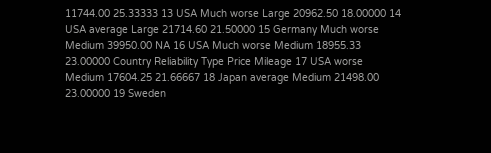11744.00 25.33333 13 USA Much worse Large 20962.50 18.00000 14 USA average Large 21714.60 21.50000 15 Germany Much worse Medium 39950.00 NA 16 USA Much worse Medium 18955.33 23.00000 Country Reliability Type Price Mileage 17 USA worse Medium 17604.25 21.66667 18 Japan average Medium 21498.00 23.00000 19 Sweden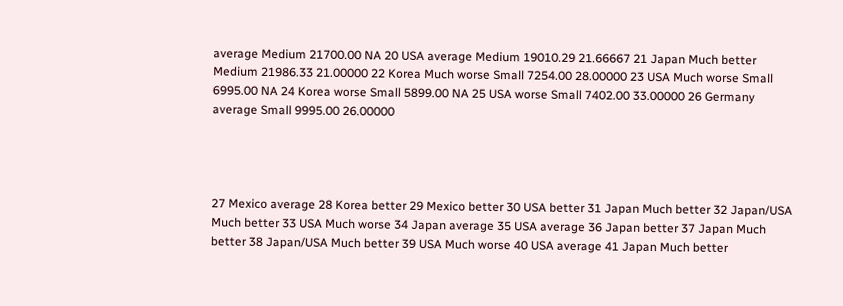average Medium 21700.00 NA 20 USA average Medium 19010.29 21.66667 21 Japan Much better Medium 21986.33 21.00000 22 Korea Much worse Small 7254.00 28.00000 23 USA Much worse Small 6995.00 NA 24 Korea worse Small 5899.00 NA 25 USA worse Small 7402.00 33.00000 26 Germany average Small 9995.00 26.00000




27 Mexico average 28 Korea better 29 Mexico better 30 USA better 31 Japan Much better 32 Japan/USA Much better 33 USA Much worse 34 Japan average 35 USA average 36 Japan better 37 Japan Much better 38 Japan/USA Much better 39 USA Much worse 40 USA average 41 Japan Much better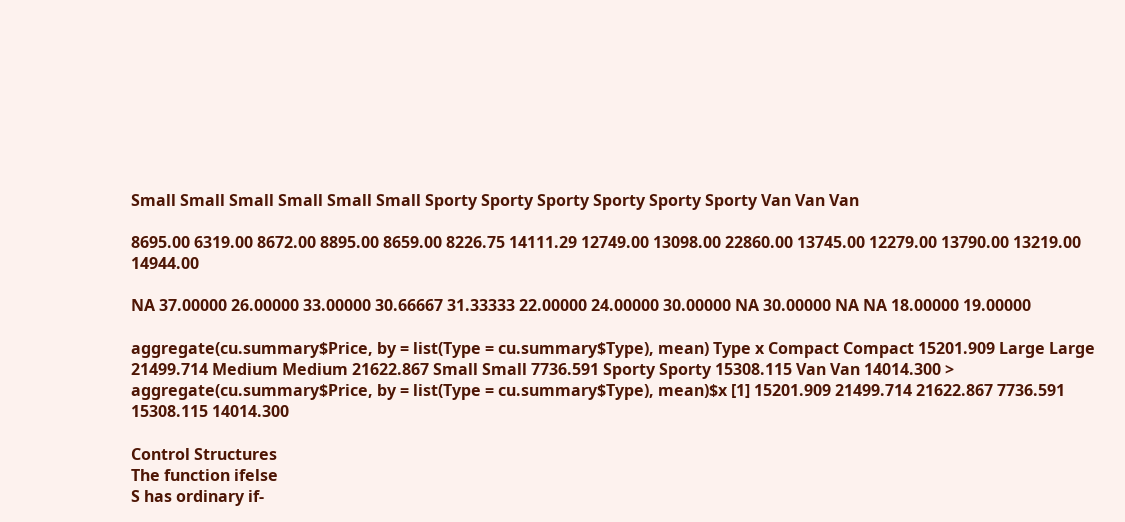Small Small Small Small Small Small Sporty Sporty Sporty Sporty Sporty Sporty Van Van Van

8695.00 6319.00 8672.00 8895.00 8659.00 8226.75 14111.29 12749.00 13098.00 22860.00 13745.00 12279.00 13790.00 13219.00 14944.00

NA 37.00000 26.00000 33.00000 30.66667 31.33333 22.00000 24.00000 30.00000 NA 30.00000 NA NA 18.00000 19.00000

aggregate(cu.summary$Price, by = list(Type = cu.summary$Type), mean) Type x Compact Compact 15201.909 Large Large 21499.714 Medium Medium 21622.867 Small Small 7736.591 Sporty Sporty 15308.115 Van Van 14014.300 > aggregate(cu.summary$Price, by = list(Type = cu.summary$Type), mean)$x [1] 15201.909 21499.714 21622.867 7736.591 15308.115 14014.300

Control Structures
The function ifelse
S has ordinary if-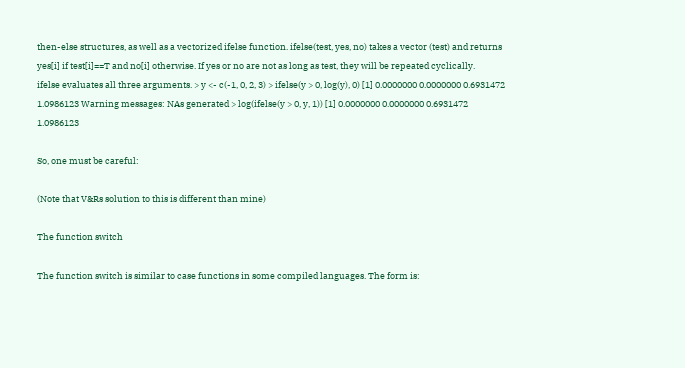then-else structures, as well as a vectorized ifelse function. ifelse(test, yes, no) takes a vector (test) and returns yes[i] if test[i]==T and no[i] otherwise. If yes or no are not as long as test, they will be repeated cyclically.
ifelse evaluates all three arguments. > y <- c(-1, 0, 2, 3) > ifelse(y > 0, log(y), 0) [1] 0.0000000 0.0000000 0.6931472 1.0986123 Warning messages: NAs generated > log(ifelse(y > 0, y, 1)) [1] 0.0000000 0.0000000 0.6931472 1.0986123

So, one must be careful:

(Note that V&Rs solution to this is different than mine)

The function switch

The function switch is similar to case functions in some compiled languages. The form is: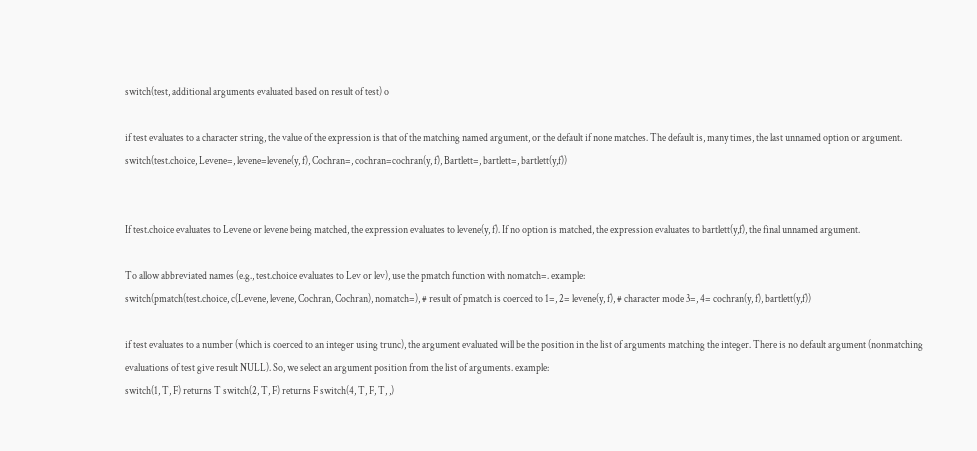switch(test, additional arguments evaluated based on result of test) o

if test evaluates to a character string, the value of the expression is that of the matching named argument, or the default if none matches. The default is, many times, the last unnamed option or argument.
switch(test.choice, Levene=, levene=levene(y, f), Cochran=, cochran=cochran(y, f), Bartlett=, bartlett=, bartlett(y,f))


If test.choice evaluates to Levene or levene being matched, the expression evaluates to levene(y, f). If no option is matched, the expression evaluates to bartlett(y,f), the final unnamed argument.

To allow abbreviated names (e.g., test.choice evaluates to Lev or lev), use the pmatch function with nomatch=. example:
switch(pmatch(test.choice, c(Levene, levene, Cochran, Cochran), nomatch=), # result of pmatch is coerced to 1=, 2= levene(y, f), # character mode 3=, 4= cochran(y, f), bartlett(y,f))

if test evaluates to a number (which is coerced to an integer using trunc), the argument evaluated will be the position in the list of arguments matching the integer. There is no default argument (nonmatching evaluations of test give result NULL). So, we select an argument position from the list of arguments. example:
switch(1, T, F) returns T switch(2, T, F) returns F switch(4, T, F, T, ,)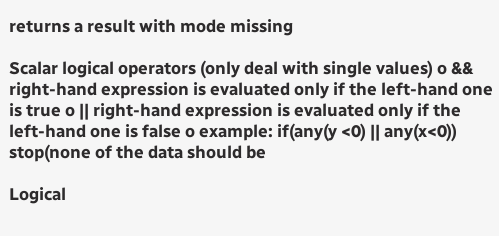returns a result with mode missing

Scalar logical operators (only deal with single values) o && right-hand expression is evaluated only if the left-hand one is true o || right-hand expression is evaluated only if the left-hand one is false o example: if(any(y <0) || any(x<0)) stop(none of the data should be

Logical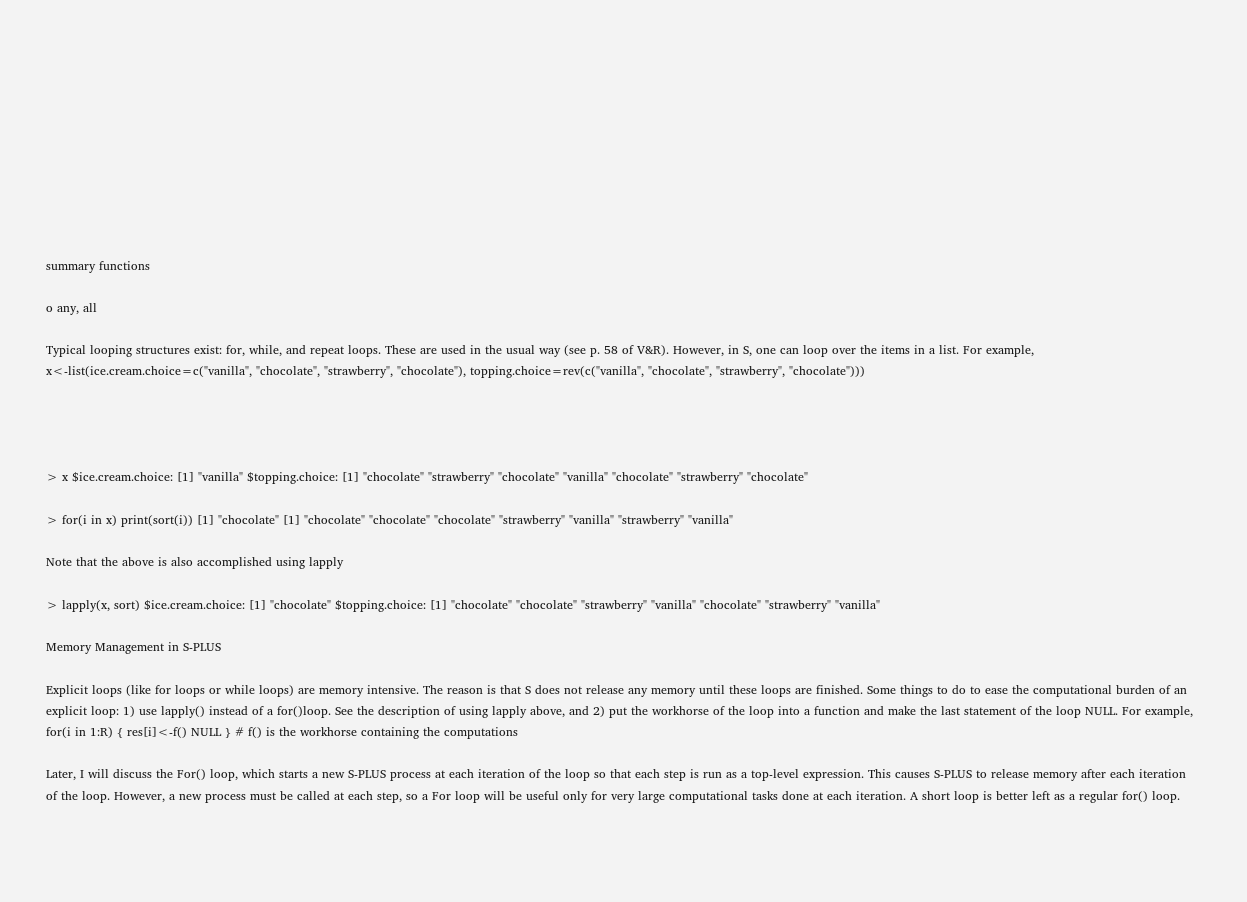summary functions

o any, all

Typical looping structures exist: for, while, and repeat loops. These are used in the usual way (see p. 58 of V&R). However, in S, one can loop over the items in a list. For example,
x<-list(ice.cream.choice=c("vanilla", "chocolate", "strawberry", "chocolate"), topping.choice=rev(c("vanilla", "chocolate", "strawberry", "chocolate")))




> x $ice.cream.choice: [1] "vanilla" $topping.choice: [1] "chocolate" "strawberry" "chocolate" "vanilla" "chocolate" "strawberry" "chocolate"

> for(i in x) print(sort(i)) [1] "chocolate" [1] "chocolate" "chocolate" "chocolate" "strawberry" "vanilla" "strawberry" "vanilla"

Note that the above is also accomplished using lapply

> lapply(x, sort) $ice.cream.choice: [1] "chocolate" $topping.choice: [1] "chocolate" "chocolate" "strawberry" "vanilla" "chocolate" "strawberry" "vanilla"

Memory Management in S-PLUS

Explicit loops (like for loops or while loops) are memory intensive. The reason is that S does not release any memory until these loops are finished. Some things to do to ease the computational burden of an explicit loop: 1) use lapply() instead of a for()loop. See the description of using lapply above, and 2) put the workhorse of the loop into a function and make the last statement of the loop NULL. For example,
for(i in 1:R) { res[i]<-f() NULL } # f() is the workhorse containing the computations

Later, I will discuss the For() loop, which starts a new S-PLUS process at each iteration of the loop so that each step is run as a top-level expression. This causes S-PLUS to release memory after each iteration of the loop. However, a new process must be called at each step, so a For loop will be useful only for very large computational tasks done at each iteration. A short loop is better left as a regular for() loop.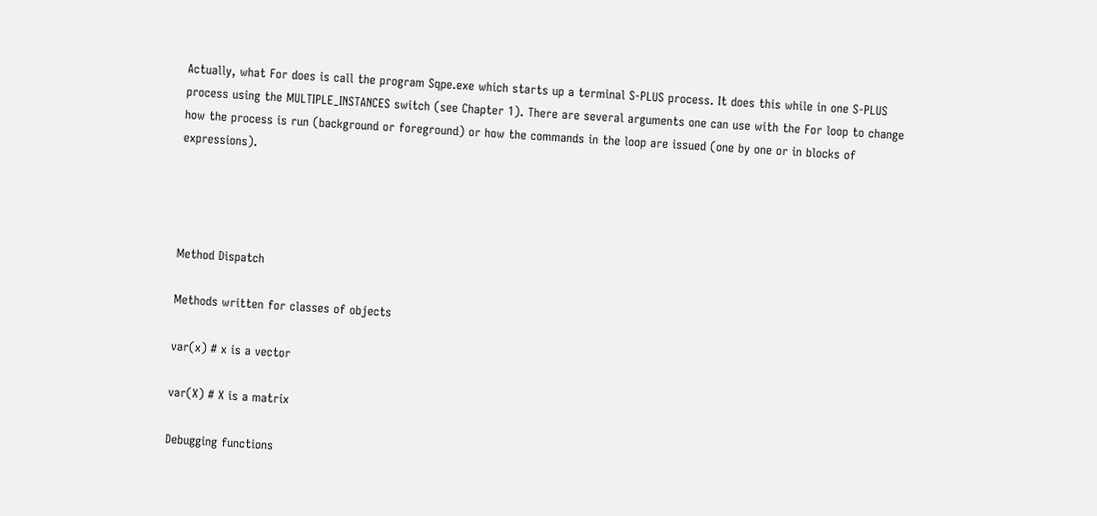Actually, what For does is call the program Sqpe.exe which starts up a terminal S-PLUS process. It does this while in one S-PLUS process using the MULTIPLE_INSTANCES switch (see Chapter 1). There are several arguments one can use with the For loop to change how the process is run (background or foreground) or how the commands in the loop are issued (one by one or in blocks of expressions).




Method Dispatch

Methods written for classes of objects

var(x) # x is a vector

var(X) # X is a matrix

Debugging functions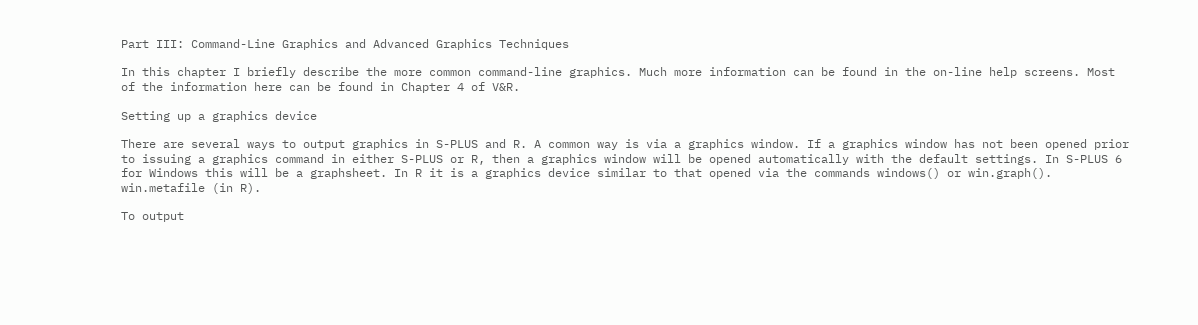Part III: Command-Line Graphics and Advanced Graphics Techniques

In this chapter I briefly describe the more common command-line graphics. Much more information can be found in the on-line help screens. Most of the information here can be found in Chapter 4 of V&R.

Setting up a graphics device

There are several ways to output graphics in S-PLUS and R. A common way is via a graphics window. If a graphics window has not been opened prior to issuing a graphics command in either S-PLUS or R, then a graphics window will be opened automatically with the default settings. In S-PLUS 6 for Windows this will be a graphsheet. In R it is a graphics device similar to that opened via the commands windows() or win.graph().
win.metafile (in R).

To output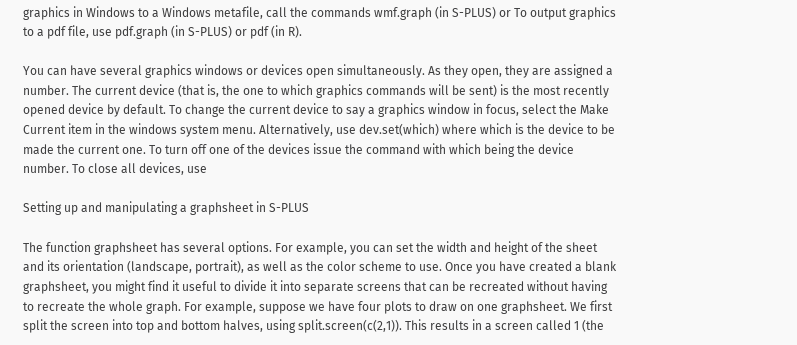graphics in Windows to a Windows metafile, call the commands wmf.graph (in S-PLUS) or To output graphics to a pdf file, use pdf.graph (in S-PLUS) or pdf (in R).

You can have several graphics windows or devices open simultaneously. As they open, they are assigned a number. The current device (that is, the one to which graphics commands will be sent) is the most recently opened device by default. To change the current device to say a graphics window in focus, select the Make Current item in the windows system menu. Alternatively, use dev.set(which) where which is the device to be made the current one. To turn off one of the devices issue the command with which being the device number. To close all devices, use

Setting up and manipulating a graphsheet in S-PLUS

The function graphsheet has several options. For example, you can set the width and height of the sheet and its orientation (landscape, portrait), as well as the color scheme to use. Once you have created a blank graphsheet, you might find it useful to divide it into separate screens that can be recreated without having to recreate the whole graph. For example, suppose we have four plots to draw on one graphsheet. We first split the screen into top and bottom halves, using split.screen(c(2,1)). This results in a screen called 1 (the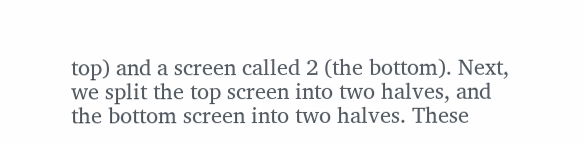top) and a screen called 2 (the bottom). Next, we split the top screen into two halves, and the bottom screen into two halves. These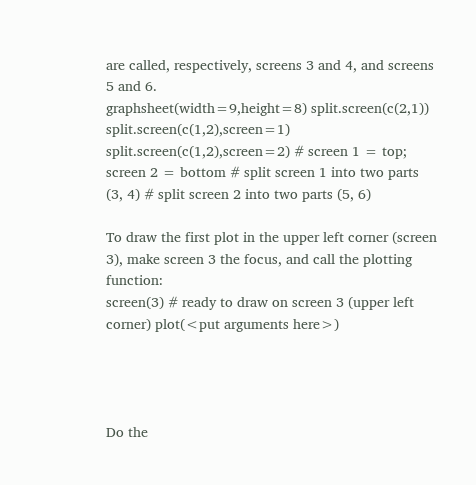are called, respectively, screens 3 and 4, and screens 5 and 6.
graphsheet(width=9,height=8) split.screen(c(2,1)) split.screen(c(1,2),screen=1) split.screen(c(1,2),screen=2) # screen 1 = top; screen 2 = bottom # split screen 1 into two parts (3, 4) # split screen 2 into two parts (5, 6)

To draw the first plot in the upper left corner (screen 3), make screen 3 the focus, and call the plotting function:
screen(3) # ready to draw on screen 3 (upper left corner) plot(<put arguments here>)




Do the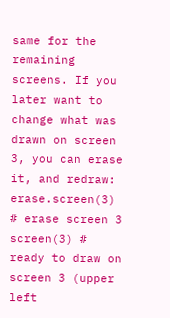same for the remaining screens. If you later want to change what was drawn on screen 3, you can erase it, and redraw:
erase.screen(3) # erase screen 3 screen(3) # ready to draw on screen 3 (upper left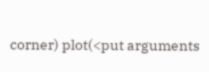corner) plot(<put arguments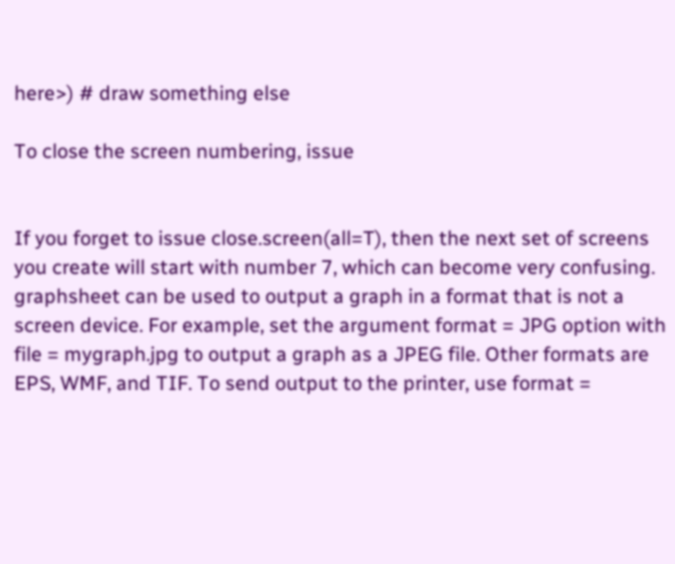here>) # draw something else

To close the screen numbering, issue


If you forget to issue close.screen(all=T), then the next set of screens you create will start with number 7, which can become very confusing.
graphsheet can be used to output a graph in a format that is not a screen device. For example, set the argument format = JPG option with file = mygraph.jpg to output a graph as a JPEG file. Other formats are EPS, WMF, and TIF. To send output to the printer, use format =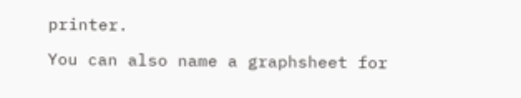printer.

You can also name a graphsheet for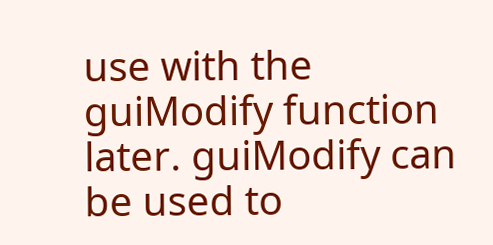use with the guiModify function later. guiModify can be used to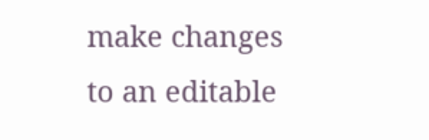make changes to an editable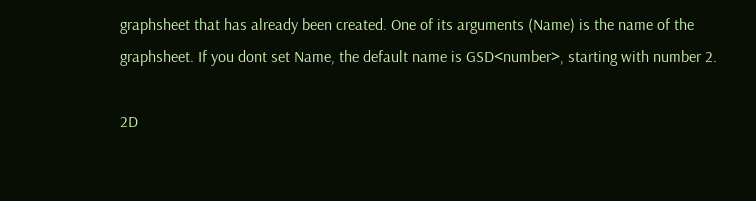graphsheet that has already been created. One of its arguments (Name) is the name of the graphsheet. If you dont set Name, the default name is GSD<number>, starting with number 2.

2D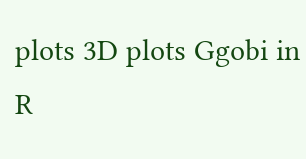plots 3D plots Ggobi in R